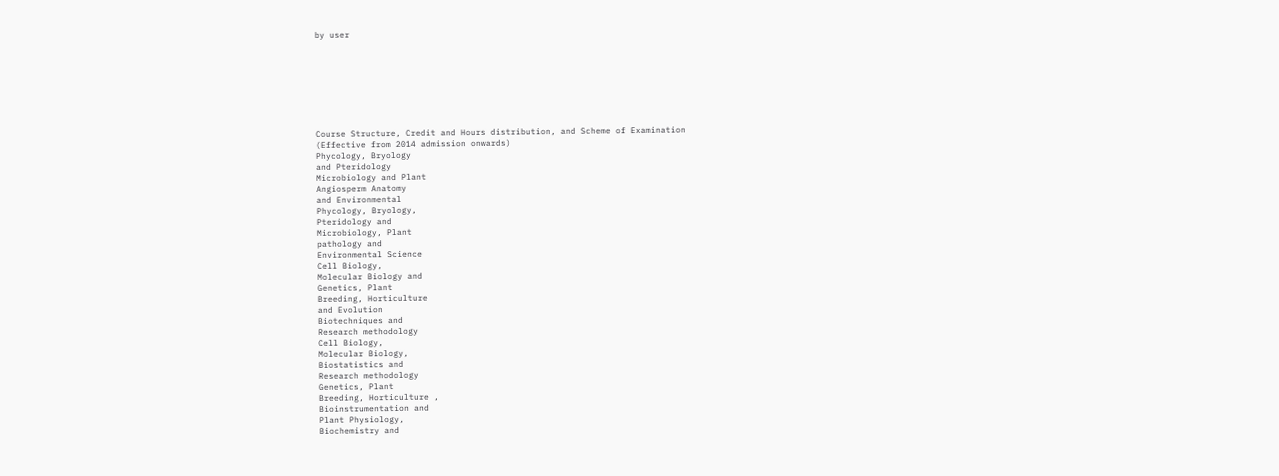by user








Course Structure, Credit and Hours distribution, and Scheme of Examination
(Effective from 2014 admission onwards)
Phycology, Bryology
and Pteridology
Microbiology and Plant
Angiosperm Anatomy
and Environmental
Phycology, Bryology,
Pteridology and
Microbiology, Plant
pathology and
Environmental Science
Cell Biology,
Molecular Biology and
Genetics, Plant
Breeding, Horticulture
and Evolution
Biotechniques and
Research methodology
Cell Biology,
Molecular Biology,
Biostatistics and
Research methodology
Genetics, Plant
Breeding, Horticulture ,
Bioinstrumentation and
Plant Physiology,
Biochemistry and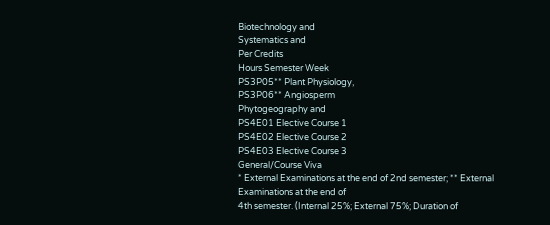Biotechnology and
Systematics and
Per Credits
Hours Semester Week
PS3P05** Plant Physiology,
PS3P06** Angiosperm
Phytogeography and
PS4E01 Elective Course 1
PS4E02 Elective Course 2
PS4E03 Elective Course 3
General/Course Viva
* External Examinations at the end of 2nd semester; ** External Examinations at the end of
4th semester. (Internal 25%; External 75%; Duration of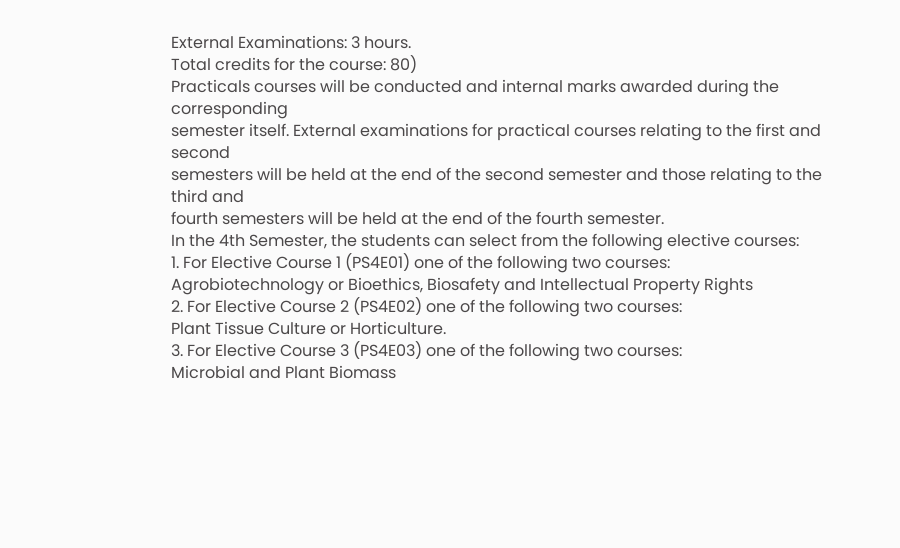External Examinations: 3 hours.
Total credits for the course: 80)
Practicals courses will be conducted and internal marks awarded during the corresponding
semester itself. External examinations for practical courses relating to the first and second
semesters will be held at the end of the second semester and those relating to the third and
fourth semesters will be held at the end of the fourth semester.
In the 4th Semester, the students can select from the following elective courses:
1. For Elective Course 1 (PS4E01) one of the following two courses:
Agrobiotechnology or Bioethics, Biosafety and Intellectual Property Rights
2. For Elective Course 2 (PS4E02) one of the following two courses:
Plant Tissue Culture or Horticulture.
3. For Elective Course 3 (PS4E03) one of the following two courses:
Microbial and Plant Biomass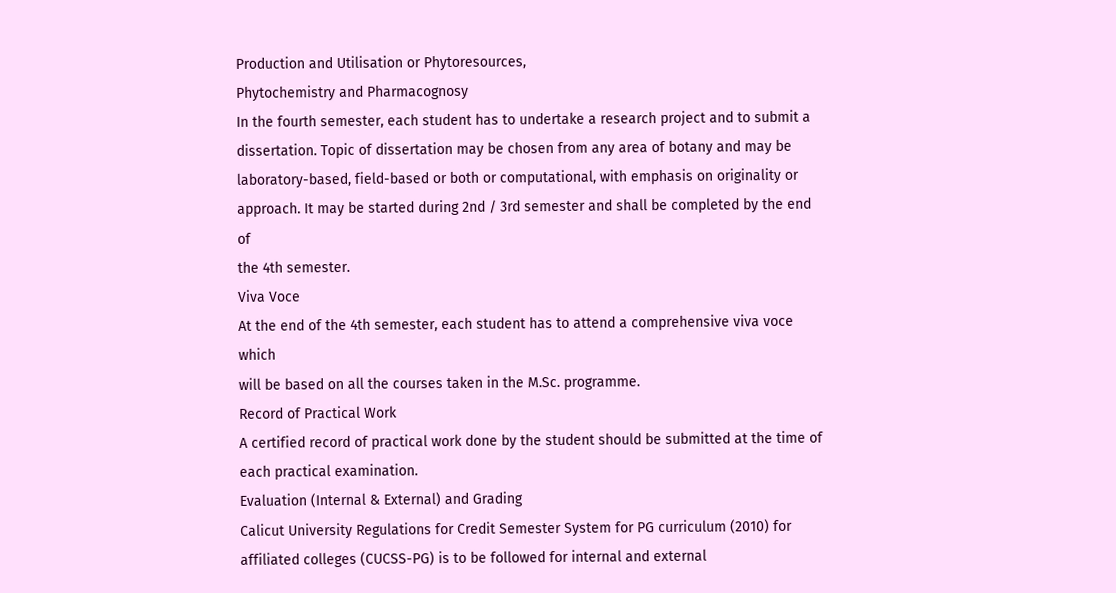Production and Utilisation or Phytoresources,
Phytochemistry and Pharmacognosy
In the fourth semester, each student has to undertake a research project and to submit a
dissertation. Topic of dissertation may be chosen from any area of botany and may be
laboratory-based, field-based or both or computational, with emphasis on originality or
approach. It may be started during 2nd / 3rd semester and shall be completed by the end of
the 4th semester.
Viva Voce
At the end of the 4th semester, each student has to attend a comprehensive viva voce which
will be based on all the courses taken in the M.Sc. programme.
Record of Practical Work
A certified record of practical work done by the student should be submitted at the time of
each practical examination.
Evaluation (Internal & External) and Grading
Calicut University Regulations for Credit Semester System for PG curriculum (2010) for
affiliated colleges (CUCSS-PG) is to be followed for internal and external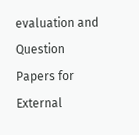evaluation and
Question Papers for External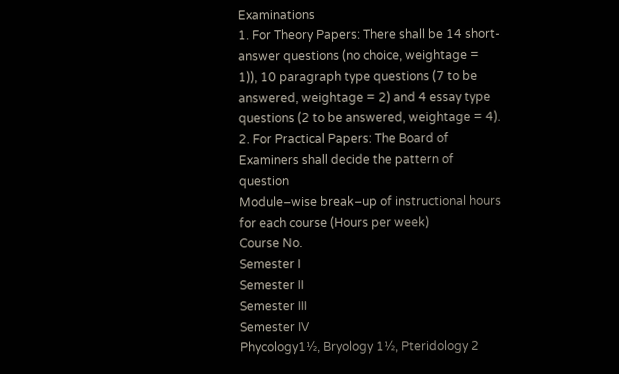Examinations
1. For Theory Papers: There shall be 14 short-answer questions (no choice, weightage =
1)), 10 paragraph type questions (7 to be answered, weightage = 2) and 4 essay type
questions (2 to be answered, weightage = 4).
2. For Practical Papers: The Board of Examiners shall decide the pattern of question
Module–wise break–up of instructional hours for each course (Hours per week)
Course No.
Semester I
Semester II
Semester III
Semester IV
Phycology1½, Bryology 1½, Pteridology 2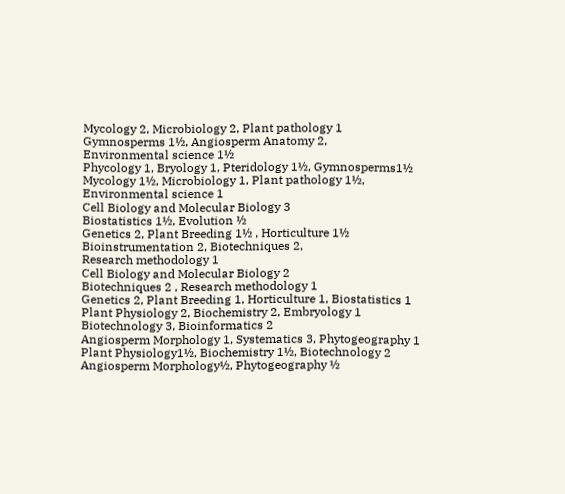Mycology 2, Microbiology 2, Plant pathology 1
Gymnosperms 1½, Angiosperm Anatomy 2,
Environmental science 1½
Phycology 1, Bryology 1, Pteridology 1½, Gymnosperms1½
Mycology 1½, Microbiology 1, Plant pathology 1½,
Environmental science 1
Cell Biology and Molecular Biology 3
Biostatistics 1½, Evolution ½
Genetics 2, Plant Breeding 1½ , Horticulture 1½
Bioinstrumentation 2, Biotechniques 2,
Research methodology 1
Cell Biology and Molecular Biology 2
Biotechniques 2 , Research methodology 1
Genetics 2, Plant Breeding 1, Horticulture 1, Biostatistics 1
Plant Physiology 2, Biochemistry 2, Embryology 1
Biotechnology 3, Bioinformatics 2
Angiosperm Morphology 1, Systematics 3, Phytogeography 1
Plant Physiology1½, Biochemistry 1½, Biotechnology 2
Angiosperm Morphology½, Phytogeography ½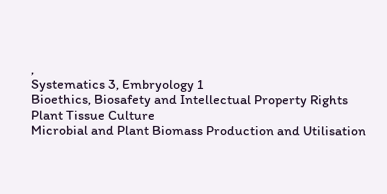,
Systematics 3, Embryology 1
Bioethics, Biosafety and Intellectual Property Rights
Plant Tissue Culture
Microbial and Plant Biomass Production and Utilisation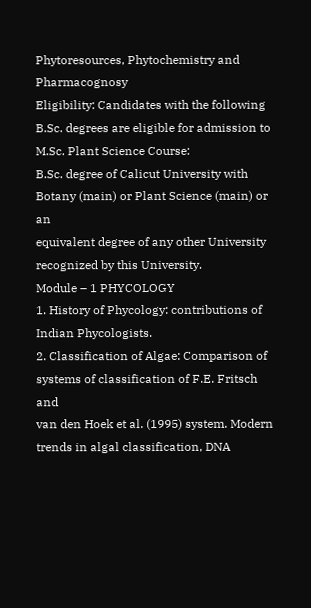Phytoresources, Phytochemistry and Pharmacognosy
Eligibility: Candidates with the following B.Sc. degrees are eligible for admission to
M.Sc. Plant Science Course:
B.Sc. degree of Calicut University with Botany (main) or Plant Science (main) or an
equivalent degree of any other University recognized by this University.
Module – 1 PHYCOLOGY
1. History of Phycology: contributions of Indian Phycologists.
2. Classification of Algae: Comparison of systems of classification of F.E. Fritsch and
van den Hoek et al. (1995) system. Modern trends in algal classification, DNA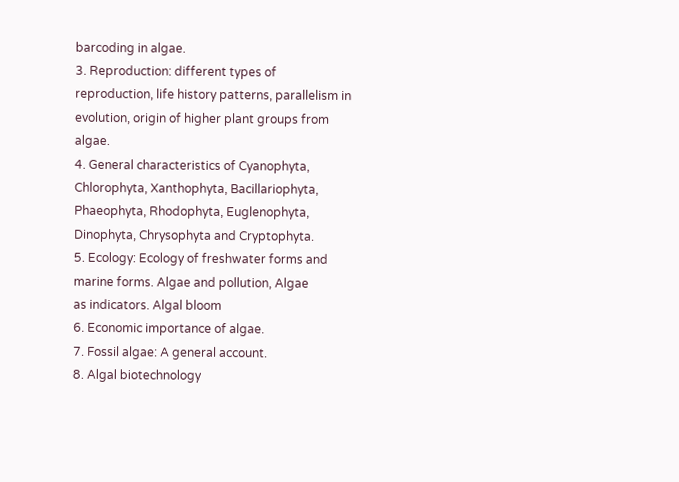barcoding in algae.
3. Reproduction: different types of reproduction, life history patterns, parallelism in
evolution, origin of higher plant groups from algae.
4. General characteristics of Cyanophyta, Chlorophyta, Xanthophyta, Bacillariophyta,
Phaeophyta, Rhodophyta, Euglenophyta, Dinophyta, Chrysophyta and Cryptophyta.
5. Ecology: Ecology of freshwater forms and marine forms. Algae and pollution, Algae
as indicators. Algal bloom
6. Economic importance of algae.
7. Fossil algae: A general account.
8. Algal biotechnology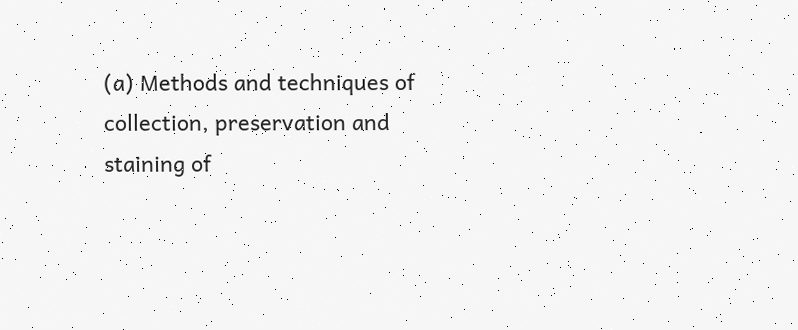(a) Methods and techniques of collection, preservation and staining of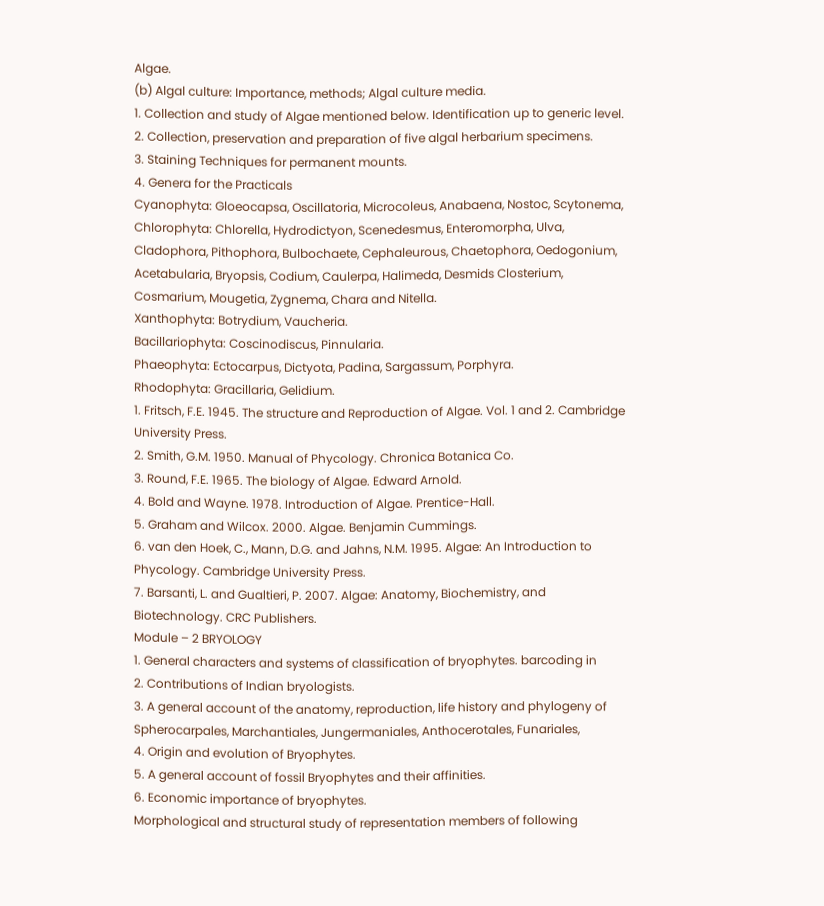Algae.
(b) Algal culture: Importance, methods; Algal culture media.
1. Collection and study of Algae mentioned below. Identification up to generic level.
2. Collection, preservation and preparation of five algal herbarium specimens.
3. Staining Techniques for permanent mounts.
4. Genera for the Practicals
Cyanophyta: Gloeocapsa, Oscillatoria, Microcoleus, Anabaena, Nostoc, Scytonema,
Chlorophyta: Chlorella, Hydrodictyon, Scenedesmus, Enteromorpha, Ulva,
Cladophora, Pithophora, Bulbochaete, Cephaleurous, Chaetophora, Oedogonium,
Acetabularia, Bryopsis, Codium, Caulerpa, Halimeda, Desmids Closterium,
Cosmarium, Mougetia, Zygnema, Chara and Nitella.
Xanthophyta: Botrydium, Vaucheria.
Bacillariophyta: Coscinodiscus, Pinnularia.
Phaeophyta: Ectocarpus, Dictyota, Padina, Sargassum, Porphyra.
Rhodophyta: Gracillaria, Gelidium.
1. Fritsch, F.E. 1945. The structure and Reproduction of Algae. Vol. 1 and 2. Cambridge
University Press.
2. Smith, G.M. 1950. Manual of Phycology. Chronica Botanica Co.
3. Round, F.E. 1965. The biology of Algae. Edward Arnold.
4. Bold and Wayne. 1978. Introduction of Algae. Prentice-Hall.
5. Graham and Wilcox. 2000. Algae. Benjamin Cummings.
6. van den Hoek, C., Mann, D.G. and Jahns, N.M. 1995. Algae: An Introduction to
Phycology. Cambridge University Press.
7. Barsanti, L. and Gualtieri, P. 2007. Algae: Anatomy, Biochemistry, and
Biotechnology. CRC Publishers.
Module – 2 BRYOLOGY
1. General characters and systems of classification of bryophytes. barcoding in
2. Contributions of Indian bryologists.
3. A general account of the anatomy, reproduction, life history and phylogeny of
Spherocarpales, Marchantiales, Jungermaniales, Anthocerotales, Funariales,
4. Origin and evolution of Bryophytes.
5. A general account of fossil Bryophytes and their affinities.
6. Economic importance of bryophytes.
Morphological and structural study of representation members of following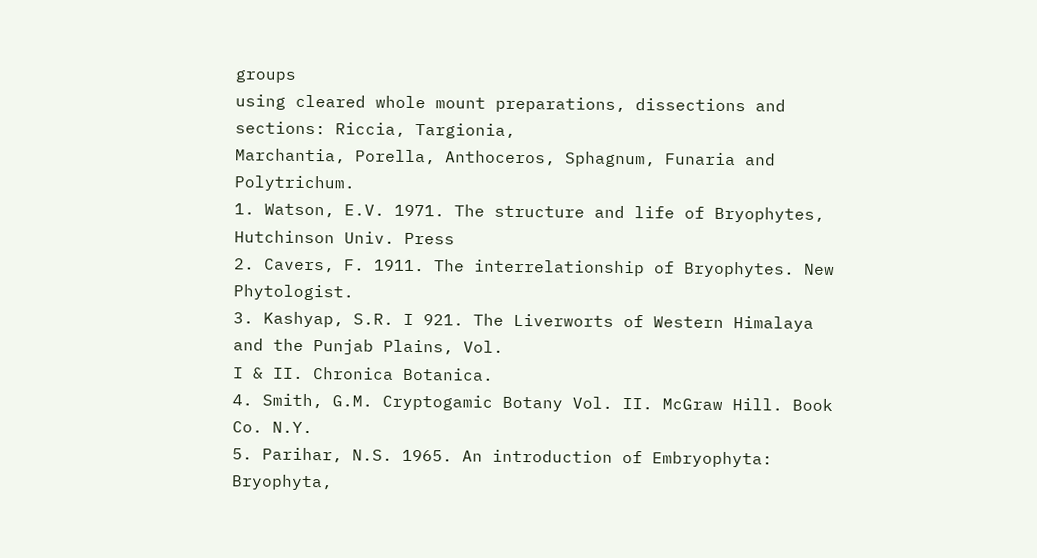groups
using cleared whole mount preparations, dissections and sections: Riccia, Targionia,
Marchantia, Porella, Anthoceros, Sphagnum, Funaria and Polytrichum.
1. Watson, E.V. 1971. The structure and life of Bryophytes, Hutchinson Univ. Press
2. Cavers, F. 1911. The interrelationship of Bryophytes. New Phytologist.
3. Kashyap, S.R. I 921. The Liverworts of Western Himalaya and the Punjab Plains, Vol.
I & II. Chronica Botanica.
4. Smith, G.M. Cryptogamic Botany Vol. II. McGraw Hill. Book Co. N.Y.
5. Parihar, N.S. 1965. An introduction of Embryophyta: Bryophyta,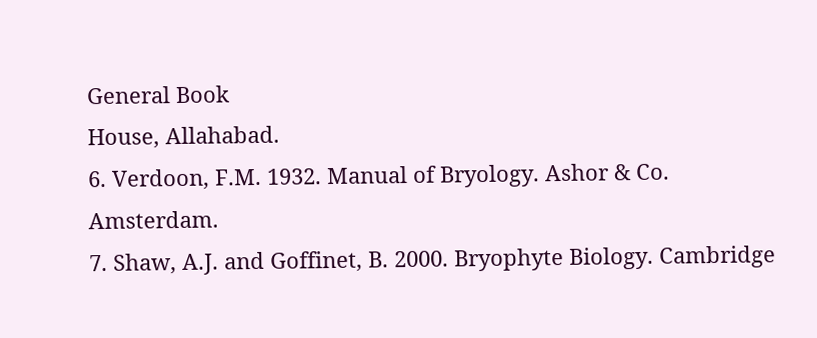General Book
House, Allahabad.
6. Verdoon, F.M. 1932. Manual of Bryology. Ashor & Co. Amsterdam.
7. Shaw, A.J. and Goffinet, B. 2000. Bryophyte Biology. Cambridge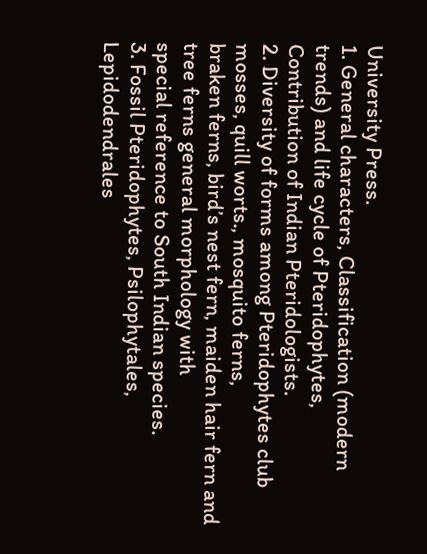University Press.
1. General characters, Classification (modern trends) and life cycle of Pteridophytes,
Contribution of Indian Pteridologists.
2. Diversity of forms among Pteridophytes club mosses, quill worts., mosquito ferns,
braken ferns, bird’s nest fern, maiden hair fern and tree ferns general morphology with
special reference to South Indian species.
3. Fossil Pteridophytes, Psilophytales, Lepidodendrales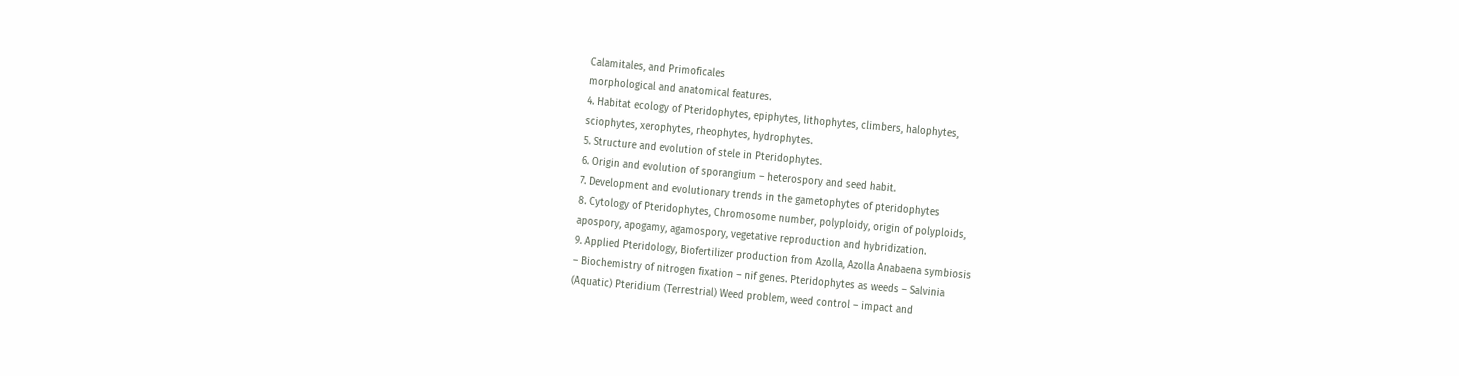Calamitales, and Primoficales
morphological and anatomical features.
4. Habitat ecology of Pteridophytes, epiphytes, lithophytes, climbers, halophytes,
sciophytes, xerophytes, rheophytes, hydrophytes.
5. Structure and evolution of stele in Pteridophytes.
6. Origin and evolution of sporangium – heterospory and seed habit.
7. Development and evolutionary trends in the gametophytes of pteridophytes
8. Cytology of Pteridophytes, Chromosome number, polyploidy, origin of polyploids,
apospory, apogamy, agamospory, vegetative reproduction and hybridization.
9. Applied Pteridology, Biofertilizer production from Azolla, Azolla Anabaena symbiosis
– Biochemistry of nitrogen fixation – nif genes. Pteridophytes as weeds – Salvinia
(Aquatic) Pteridium (Terrestrial) Weed problem, weed control – impact and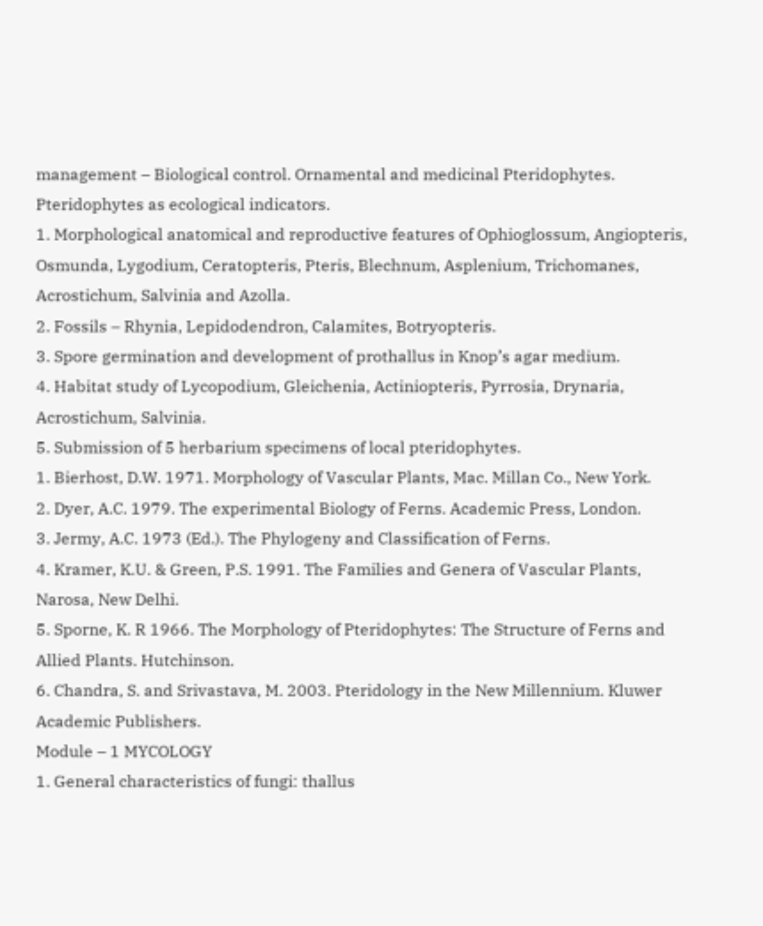management – Biological control. Ornamental and medicinal Pteridophytes.
Pteridophytes as ecological indicators.
1. Morphological anatomical and reproductive features of Ophioglossum, Angiopteris,
Osmunda, Lygodium, Ceratopteris, Pteris, Blechnum, Asplenium, Trichomanes,
Acrostichum, Salvinia and Azolla.
2. Fossils – Rhynia, Lepidodendron, Calamites, Botryopteris.
3. Spore germination and development of prothallus in Knop’s agar medium.
4. Habitat study of Lycopodium, Gleichenia, Actiniopteris, Pyrrosia, Drynaria,
Acrostichum, Salvinia.
5. Submission of 5 herbarium specimens of local pteridophytes.
1. Bierhost, D.W. 1971. Morphology of Vascular Plants, Mac. Millan Co., New York.
2. Dyer, A.C. 1979. The experimental Biology of Ferns. Academic Press, London.
3. Jermy, A.C. 1973 (Ed.). The Phylogeny and Classification of Ferns.
4. Kramer, K.U. & Green, P.S. 1991. The Families and Genera of Vascular Plants,
Narosa, New Delhi.
5. Sporne, K. R 1966. The Morphology of Pteridophytes: The Structure of Ferns and
Allied Plants. Hutchinson.
6. Chandra, S. and Srivastava, M. 2003. Pteridology in the New Millennium. Kluwer
Academic Publishers.
Module – 1 MYCOLOGY
1. General characteristics of fungi: thallus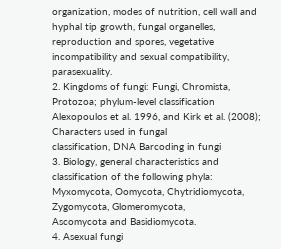organization, modes of nutrition, cell wall and
hyphal tip growth, fungal organelles, reproduction and spores, vegetative
incompatibility and sexual compatibility, parasexuality.
2. Kingdoms of fungi: Fungi, Chromista, Protozoa; phylum-level classification
Alexopoulos et al. 1996, and Kirk et al. (2008); Characters used in fungal
classification, DNA Barcoding in fungi
3. Biology, general characteristics and classification of the following phyla:
Myxomycota, Oomycota, Chytridiomycota, Zygomycota, Glomeromycota,
Ascomycota and Basidiomycota.
4. Asexual fungi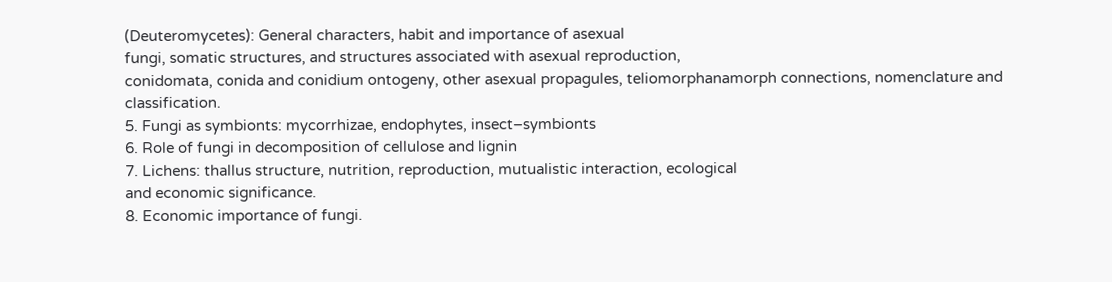(Deuteromycetes): General characters, habit and importance of asexual
fungi, somatic structures, and structures associated with asexual reproduction,
conidomata, conida and conidium ontogeny, other asexual propagules, teliomorphanamorph connections, nomenclature and classification.
5. Fungi as symbionts: mycorrhizae, endophytes, insect–symbionts
6. Role of fungi in decomposition of cellulose and lignin
7. Lichens: thallus structure, nutrition, reproduction, mutualistic interaction, ecological
and economic significance.
8. Economic importance of fungi.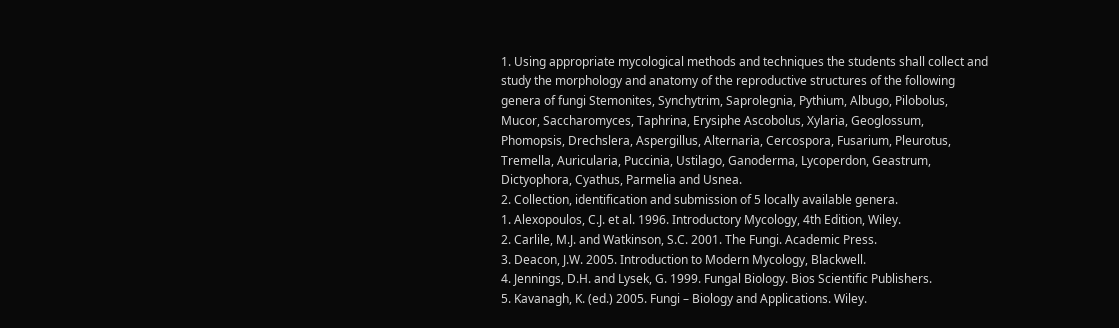1. Using appropriate mycological methods and techniques the students shall collect and
study the morphology and anatomy of the reproductive structures of the following
genera of fungi Stemonites, Synchytrim, Saprolegnia, Pythium, Albugo, Pilobolus,
Mucor, Saccharomyces, Taphrina, Erysiphe Ascobolus, Xylaria, Geoglossum,
Phomopsis, Drechslera, Aspergillus, Alternaria, Cercospora, Fusarium, Pleurotus,
Tremella, Auricularia, Puccinia, Ustilago, Ganoderma, Lycoperdon, Geastrum,
Dictyophora, Cyathus, Parmelia and Usnea.
2. Collection, identification and submission of 5 locally available genera.
1. Alexopoulos, C.J. et al. 1996. Introductory Mycology, 4th Edition, Wiley.
2. Carlile, M.J. and Watkinson, S.C. 2001. The Fungi. Academic Press.
3. Deacon, J.W. 2005. Introduction to Modern Mycology, Blackwell.
4. Jennings, D.H. and Lysek, G. 1999. Fungal Biology. Bios Scientific Publishers.
5. Kavanagh, K. (ed.) 2005. Fungi – Biology and Applications. Wiley.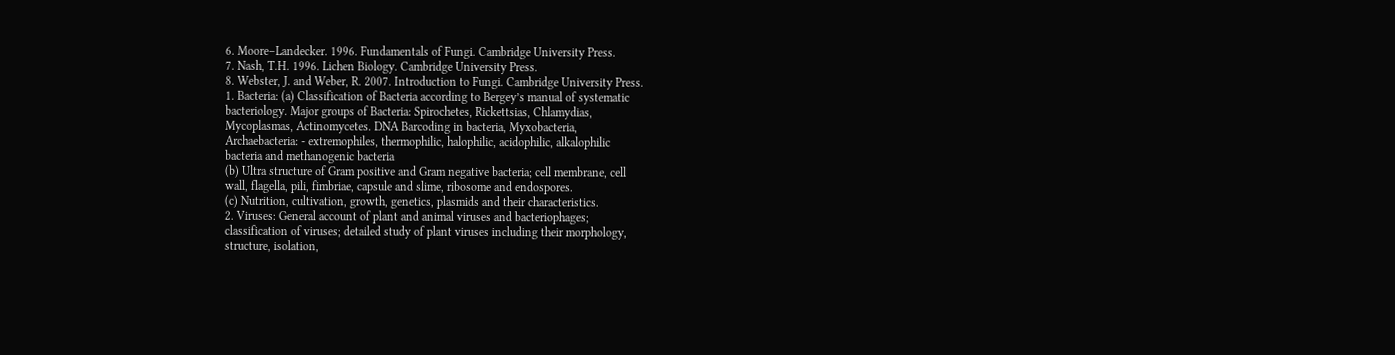6. Moore–Landecker. 1996. Fundamentals of Fungi. Cambridge University Press.
7. Nash, T.H. 1996. Lichen Biology. Cambridge University Press.
8. Webster, J. and Weber, R. 2007. Introduction to Fungi. Cambridge University Press.
1. Bacteria: (a) Classification of Bacteria according to Bergey’s manual of systematic
bacteriology. Major groups of Bacteria: Spirochetes, Rickettsias, Chlamydias,
Mycoplasmas, Actinomycetes. DNA Barcoding in bacteria, Myxobacteria,
Archaebacteria: - extremophiles, thermophilic, halophilic, acidophilic, alkalophilic
bacteria and methanogenic bacteria
(b) Ultra structure of Gram positive and Gram negative bacteria; cell membrane, cell
wall, flagella, pili, fimbriae, capsule and slime, ribosome and endospores.
(c) Nutrition, cultivation, growth, genetics, plasmids and their characteristics.
2. Viruses: General account of plant and animal viruses and bacteriophages;
classification of viruses; detailed study of plant viruses including their morphology,
structure, isolation,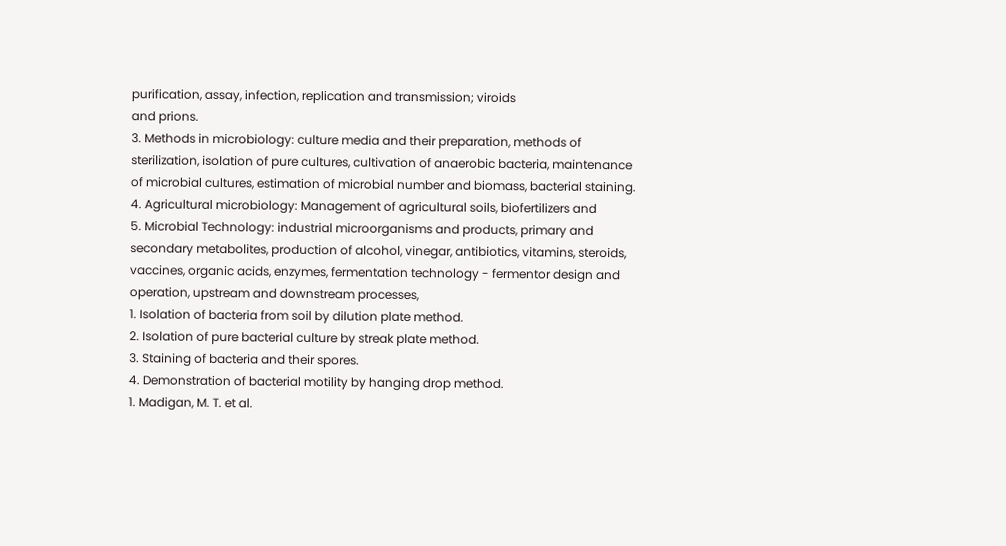purification, assay, infection, replication and transmission; viroids
and prions.
3. Methods in microbiology: culture media and their preparation, methods of
sterilization, isolation of pure cultures, cultivation of anaerobic bacteria, maintenance
of microbial cultures, estimation of microbial number and biomass, bacterial staining.
4. Agricultural microbiology: Management of agricultural soils, biofertilizers and
5. Microbial Technology: industrial microorganisms and products, primary and
secondary metabolites, production of alcohol, vinegar, antibiotics, vitamins, steroids,
vaccines, organic acids, enzymes, fermentation technology - fermentor design and
operation, upstream and downstream processes,
1. Isolation of bacteria from soil by dilution plate method.
2. Isolation of pure bacterial culture by streak plate method.
3. Staining of bacteria and their spores.
4. Demonstration of bacterial motility by hanging drop method.
1. Madigan, M. T. et al.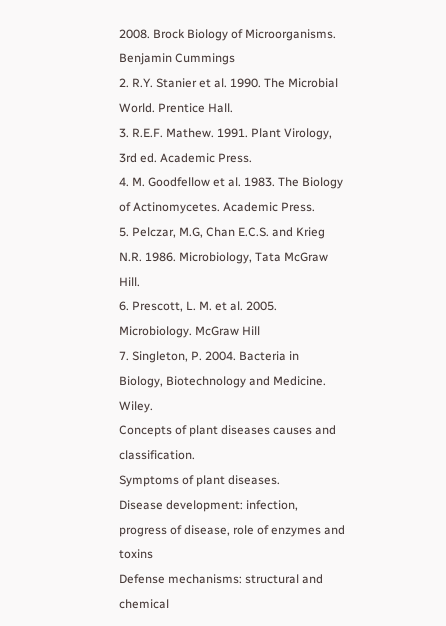2008. Brock Biology of Microorganisms. Benjamin Cummings
2. R.Y. Stanier et al. 1990. The Microbial World. Prentice Hall.
3. R.E.F. Mathew. 1991. Plant Virology, 3rd ed. Academic Press.
4. M. Goodfellow et al. 1983. The Biology of Actinomycetes. Academic Press.
5. Pelczar, M.G, Chan E.C.S. and Krieg N.R. 1986. Microbiology, Tata McGraw Hill.
6. Prescott, L. M. et al. 2005. Microbiology. McGraw Hill
7. Singleton, P. 2004. Bacteria in Biology, Biotechnology and Medicine. Wiley.
Concepts of plant diseases causes and classification.
Symptoms of plant diseases.
Disease development: infection, progress of disease, role of enzymes and toxins
Defense mechanisms: structural and chemical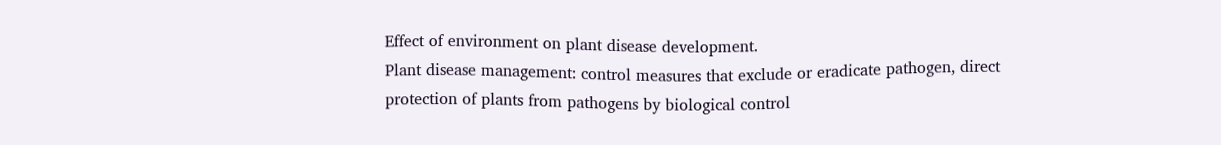Effect of environment on plant disease development.
Plant disease management: control measures that exclude or eradicate pathogen, direct
protection of plants from pathogens by biological control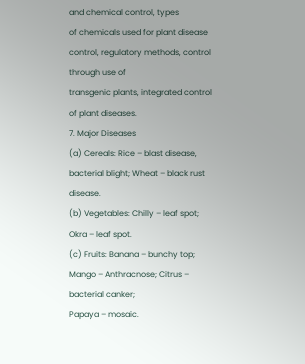and chemical control, types
of chemicals used for plant disease control, regulatory methods, control through use of
transgenic plants, integrated control of plant diseases.
7. Major Diseases
(a) Cereals: Rice – blast disease, bacterial blight; Wheat – black rust disease.
(b) Vegetables: Chilly – leaf spot; Okra – leaf spot.
(c) Fruits: Banana – bunchy top; Mango – Anthracnose; Citrus – bacterial canker;
Papaya – mosaic.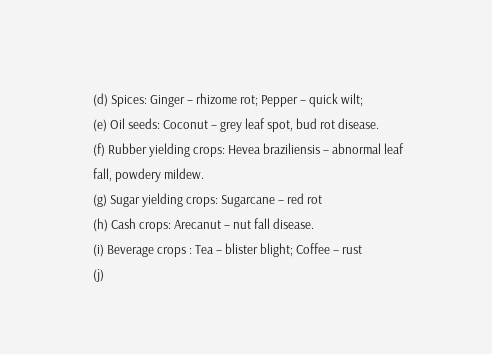(d) Spices: Ginger – rhizome rot; Pepper – quick wilt;
(e) Oil seeds: Coconut – grey leaf spot, bud rot disease.
(f) Rubber yielding crops: Hevea braziliensis – abnormal leaf fall, powdery mildew.
(g) Sugar yielding crops: Sugarcane – red rot
(h) Cash crops: Arecanut – nut fall disease.
(i) Beverage crops : Tea – blister blight; Coffee – rust
(j)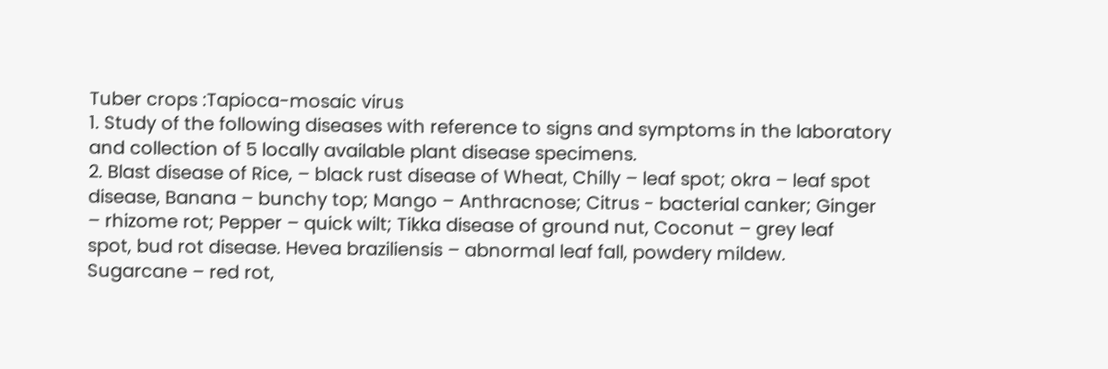Tuber crops :Tapioca-mosaic virus
1. Study of the following diseases with reference to signs and symptoms in the laboratory
and collection of 5 locally available plant disease specimens.
2. Blast disease of Rice, – black rust disease of Wheat, Chilly – leaf spot; okra – leaf spot
disease, Banana – bunchy top; Mango – Anthracnose; Citrus - bacterial canker; Ginger
– rhizome rot; Pepper – quick wilt; Tikka disease of ground nut, Coconut – grey leaf
spot, bud rot disease. Hevea braziliensis – abnormal leaf fall, powdery mildew.
Sugarcane – red rot,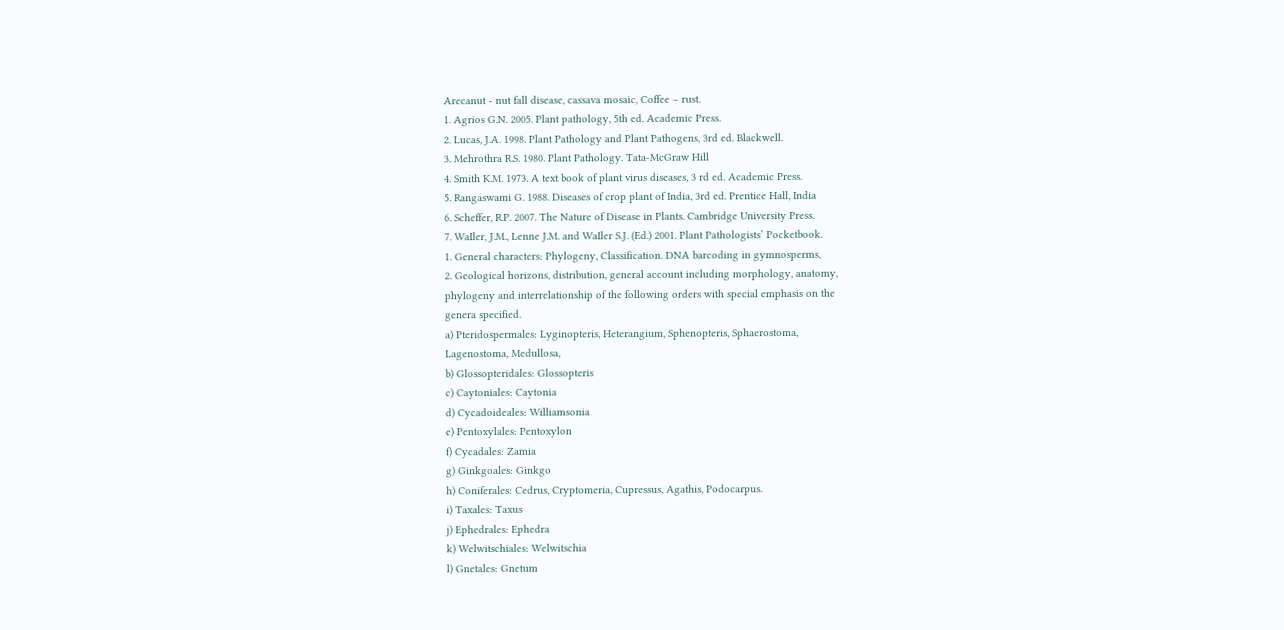Arecanut - nut fall disease, cassava mosaic, Coffee – rust.
1. Agrios G.N. 2005. Plant pathology, 5th ed. Academic Press.
2. Lucas, J.A. 1998. Plant Pathology and Plant Pathogens, 3rd ed. Blackwell.
3. Mehrothra R.S. 1980. Plant Pathology. Tata-McGraw Hill
4. Smith K.M. 1973. A text book of plant virus diseases, 3 rd ed. Academic Press.
5. Rangaswami G. 1988. Diseases of crop plant of India, 3rd ed. Prentice Hall, India
6. Scheffer, R.P. 2007. The Nature of Disease in Plants. Cambridge University Press.
7. WaIler, J.M., Lenne J.M. and WaIler S.J. (Ed.) 2001. Plant Pathologists’ Pocketbook.
1. General characters: Phylogeny, Classification. DNA barcoding in gymnosperms,
2. Geological horizons, distribution, general account including morphology, anatomy,
phylogeny and interrelationship of the following orders with special emphasis on the
genera specified.
a) Pteridospermales: Lyginopteris, Heterangium, Sphenopteris, Sphaerostoma,
Lagenostoma, Medullosa,
b) Glossopteridales: Glossopteris
c) Caytoniales: Caytonia
d) Cycadoideales: Williamsonia
e) Pentoxylales: Pentoxylon
f) Cycadales: Zamia
g) Ginkgoales: Ginkgo
h) Coniferales: Cedrus, Cryptomeria, Cupressus, Agathis, Podocarpus.
i) Taxales: Taxus
j) Ephedrales: Ephedra
k) Welwitschiales: Welwitschia
l) Gnetales: Gnetum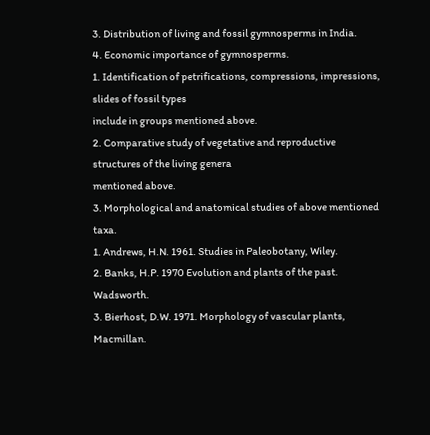3. Distribution of living and fossil gymnosperms in India.
4. Economic importance of gymnosperms.
1. Identification of petrifications, compressions, impressions, slides of fossil types
include in groups mentioned above.
2. Comparative study of vegetative and reproductive structures of the living genera
mentioned above.
3. Morphological and anatomical studies of above mentioned taxa.
1. Andrews, H.N. 1961. Studies in Paleobotany, Wiley.
2. Banks, H.P. 1970 Evolution and plants of the past. Wadsworth.
3. Bierhost, D.W. 1971. Morphology of vascular plants, Macmillan.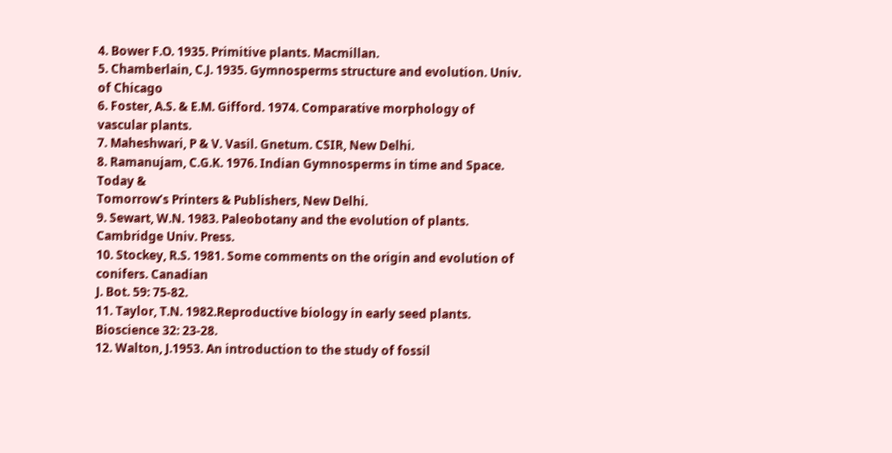4. Bower F.O. 1935. Primitive plants. Macmillan.
5. Chamberlain, C.J. 1935. Gymnosperms structure and evolution. Univ. of Chicago
6. Foster, A.S. & E.M. Gifford. 1974. Comparative morphology of vascular plants.
7. Maheshwari, P & V. Vasil. Gnetum. CSIR, New Delhi.
8. Ramanujam, C.G.K. 1976. Indian Gymnosperms in time and Space. Today &
Tomorrow’s Printers & Publishers, New Delhi.
9. Sewart, W.N. 1983. Paleobotany and the evolution of plants. Cambridge Univ. Press.
10. Stockey, R.S. 1981. Some comments on the origin and evolution of conifers. Canadian
J. Bot. 59: 75-82.
11. Taylor, T.N. 1982.Reproductive biology in early seed plants. Bioscience 32: 23-28.
12. Walton, J.1953. An introduction to the study of fossil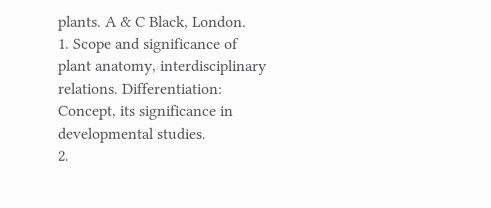plants. A & C Black, London.
1. Scope and significance of plant anatomy, interdisciplinary relations. Differentiation:
Concept, its significance in developmental studies.
2.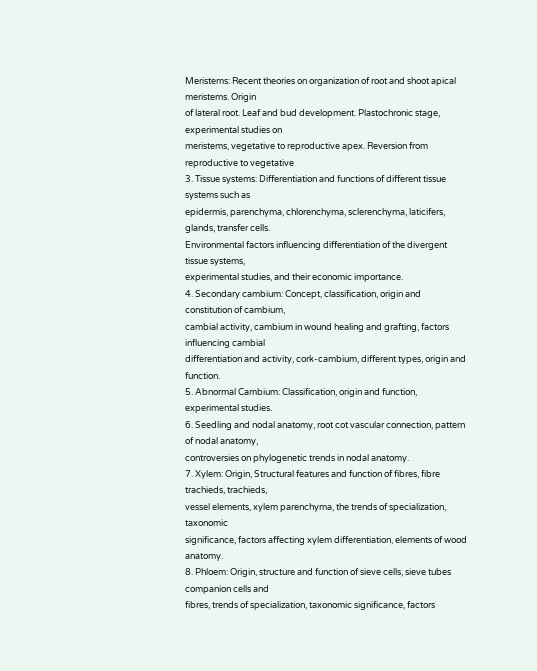Meristems: Recent theories on organization of root and shoot apical meristems. Origin
of lateral root. Leaf and bud development. Plastochronic stage, experimental studies on
meristems, vegetative to reproductive apex. Reversion from reproductive to vegetative
3. Tissue systems: Differentiation and functions of different tissue systems such as
epidermis, parenchyma, chlorenchyma, sclerenchyma, laticifers, glands, transfer cells.
Environmental factors influencing differentiation of the divergent tissue systems,
experimental studies, and their economic importance.
4. Secondary cambium: Concept, classification, origin and constitution of cambium,
cambial activity, cambium in wound healing and grafting, factors influencing cambial
differentiation and activity, cork-cambium, different types, origin and function.
5. Abnormal Cambium: Classification, origin and function, experimental studies.
6. Seedling and nodal anatomy, root cot vascular connection, pattern of nodal anatomy,
controversies on phylogenetic trends in nodal anatomy.
7. Xylem: Origin, Structural features and function of fibres, fibre trachieds, trachieds,
vessel elements, xylem parenchyma, the trends of specialization, taxonomic
significance, factors affecting xylem differentiation, elements of wood anatomy.
8. Phloem: Origin, structure and function of sieve cells, sieve tubes companion cells and
fibres, trends of specialization, taxonomic significance, factors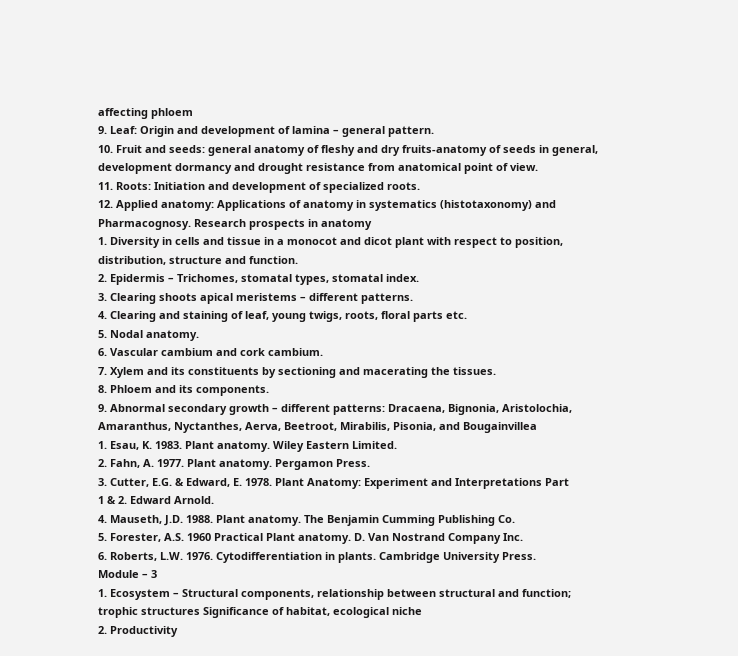affecting phloem
9. Leaf: Origin and development of lamina – general pattern.
10. Fruit and seeds: general anatomy of fleshy and dry fruits-anatomy of seeds in general,
development dormancy and drought resistance from anatomical point of view.
11. Roots: Initiation and development of specialized roots.
12. Applied anatomy: Applications of anatomy in systematics (histotaxonomy) and
Pharmacognosy. Research prospects in anatomy
1. Diversity in cells and tissue in a monocot and dicot plant with respect to position,
distribution, structure and function.
2. Epidermis – Trichomes, stomatal types, stomatal index.
3. Clearing shoots apical meristems – different patterns.
4. Clearing and staining of leaf, young twigs, roots, floral parts etc.
5. Nodal anatomy.
6. Vascular cambium and cork cambium.
7. Xylem and its constituents by sectioning and macerating the tissues.
8. Phloem and its components.
9. Abnormal secondary growth – different patterns: Dracaena, Bignonia, Aristolochia,
Amaranthus, Nyctanthes, Aerva, Beetroot, Mirabilis, Pisonia, and Bougainvillea
1. Esau, K. 1983. Plant anatomy. Wiley Eastern Limited.
2. Fahn, A. 1977. Plant anatomy. Pergamon Press.
3. Cutter, E.G. & Edward, E. 1978. Plant Anatomy: Experiment and Interpretations Part
1 & 2. Edward Arnold.
4. Mauseth, J.D. 1988. Plant anatomy. The Benjamin Cumming Publishing Co.
5. Forester, A.S. 1960 Practical Plant anatomy. D. Van Nostrand Company Inc.
6. Roberts, L.W. 1976. Cytodifferentiation in plants. Cambridge University Press.
Module – 3
1. Ecosystem – Structural components, relationship between structural and function;
trophic structures Significance of habitat, ecological niche
2. Productivity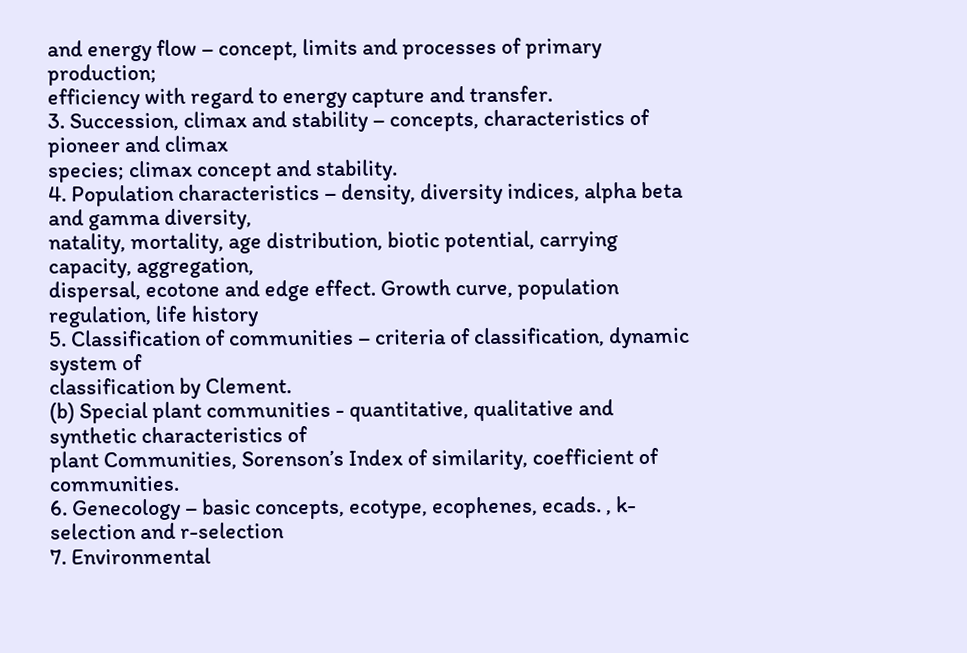and energy flow – concept, limits and processes of primary production;
efficiency with regard to energy capture and transfer.
3. Succession, climax and stability – concepts, characteristics of pioneer and climax
species; climax concept and stability.
4. Population characteristics – density, diversity indices, alpha beta and gamma diversity,
natality, mortality, age distribution, biotic potential, carrying capacity, aggregation,
dispersal, ecotone and edge effect. Growth curve, population regulation, life history
5. Classification of communities – criteria of classification, dynamic system of
classification by Clement.
(b) Special plant communities - quantitative, qualitative and synthetic characteristics of
plant Communities, Sorenson’s Index of similarity, coefficient of communities.
6. Genecology – basic concepts, ecotype, ecophenes, ecads. , k-selection and r-selection
7. Environmental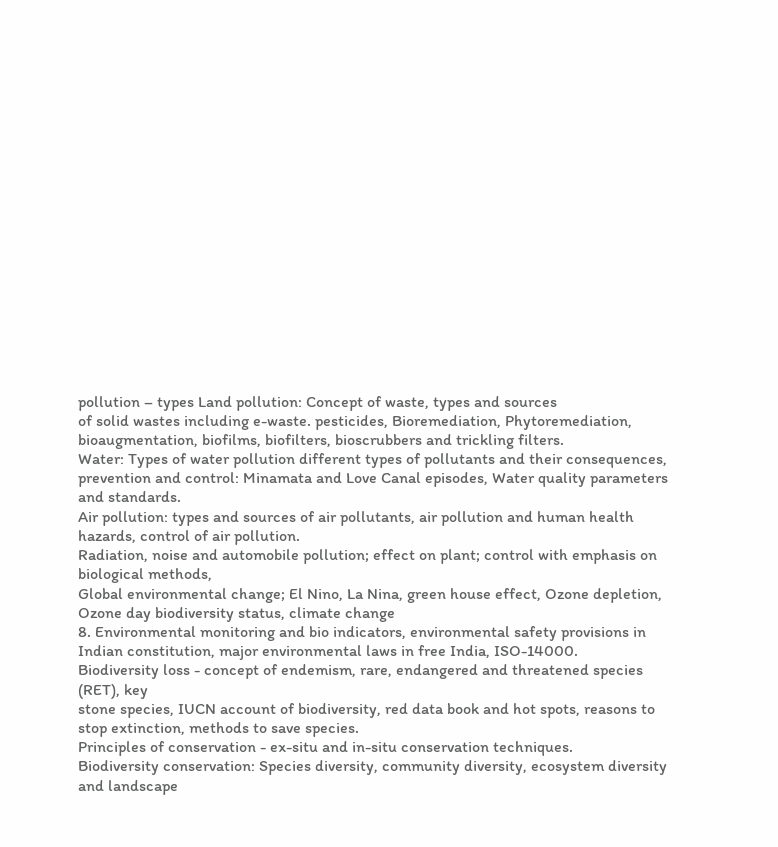pollution – types Land pollution: Concept of waste, types and sources
of solid wastes including e-waste. pesticides, Bioremediation, Phytoremediation,
bioaugmentation, biofilms, biofilters, bioscrubbers and trickling filters.
Water: Types of water pollution different types of pollutants and their consequences,
prevention and control: Minamata and Love Canal episodes, Water quality parameters
and standards.
Air pollution: types and sources of air pollutants, air pollution and human health
hazards, control of air pollution.
Radiation, noise and automobile pollution; effect on plant; control with emphasis on
biological methods,
Global environmental change; El Nino, La Nina, green house effect, Ozone depletion,
Ozone day biodiversity status, climate change
8. Environmental monitoring and bio indicators, environmental safety provisions in
Indian constitution, major environmental laws in free India, ISO-14000.
Biodiversity loss - concept of endemism, rare, endangered and threatened species
(RET), key
stone species, IUCN account of biodiversity, red data book and hot spots, reasons to
stop extinction, methods to save species.
Principles of conservation - ex-situ and in-situ conservation techniques.
Biodiversity conservation: Species diversity, community diversity, ecosystem diversity
and landscape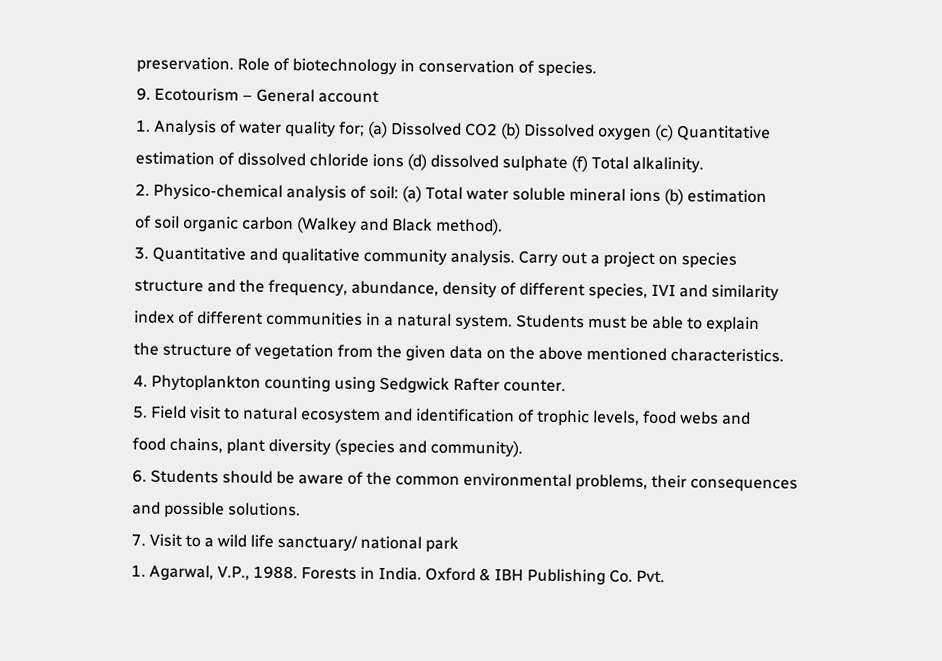preservation. Role of biotechnology in conservation of species.
9. Ecotourism – General account
1. Analysis of water quality for; (a) Dissolved CO2 (b) Dissolved oxygen (c) Quantitative
estimation of dissolved chloride ions (d) dissolved sulphate (f) Total alkalinity.
2. Physico-chemical analysis of soil: (a) Total water soluble mineral ions (b) estimation
of soil organic carbon (Walkey and Black method).
3. Quantitative and qualitative community analysis. Carry out a project on species
structure and the frequency, abundance, density of different species, IVI and similarity
index of different communities in a natural system. Students must be able to explain
the structure of vegetation from the given data on the above mentioned characteristics.
4. Phytoplankton counting using Sedgwick Rafter counter.
5. Field visit to natural ecosystem and identification of trophic levels, food webs and
food chains, plant diversity (species and community).
6. Students should be aware of the common environmental problems, their consequences
and possible solutions.
7. Visit to a wild life sanctuary/ national park
1. Agarwal, V.P., 1988. Forests in India. Oxford & IBH Publishing Co. Pvt.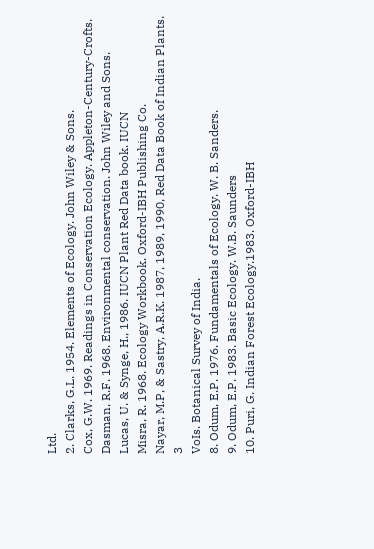Ltd.
2. Clarks, G.L. 1954. Elements of Ecology. John Wiley & Sons.
Cox, G.W. 1969. Readings in Conservation Ecology. Appleton-Century-Crofts.
Dasman, R.F. 1968. Environmental conservation. John Wiley and Sons.
Lucas, U. & Synge, H., 1986. IUCN Plant Red Data book. IUCN
Misra, R. 1968. Ecology Workbook. Oxford-IBH Publishing Co.
Nayar, M.P, & Sastry, A.R.K. 1987, 1989, 1990, Red Data Book of Indian Plants. 3
VoIs. Botanical Survey of India.
8. Odum, E.P. 1976. Fundamentals of Ecology. W. B. Sanders.
9. Odum, E.P. 1983. Basic Ecology. W.B. Saunders
10. Puri, G. Indian Forest Ecology.1983. Oxford-IBH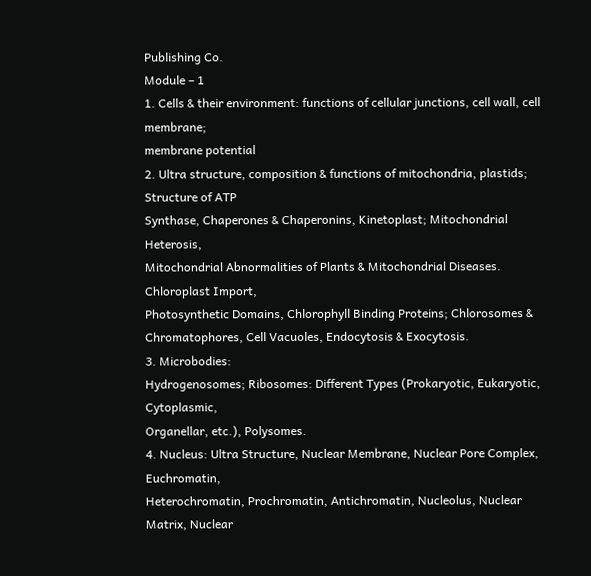Publishing Co.
Module – 1
1. Cells & their environment: functions of cellular junctions, cell wall, cell membrane;
membrane potential
2. Ultra structure, composition & functions of mitochondria, plastids; Structure of ATP
Synthase, Chaperones & Chaperonins, Kinetoplast; Mitochondrial Heterosis,
Mitochondrial Abnormalities of Plants & Mitochondrial Diseases. Chloroplast Import,
Photosynthetic Domains, Chlorophyll Binding Proteins; Chlorosomes &
Chromatophores, Cell Vacuoles, Endocytosis & Exocytosis.
3. Microbodies:
Hydrogenosomes; Ribosomes: Different Types (Prokaryotic, Eukaryotic, Cytoplasmic,
Organellar, etc.), Polysomes.
4. Nucleus: Ultra Structure, Nuclear Membrane, Nuclear Pore Complex, Euchromatin,
Heterochromatin, Prochromatin, Antichromatin, Nucleolus, Nuclear Matrix, Nuclear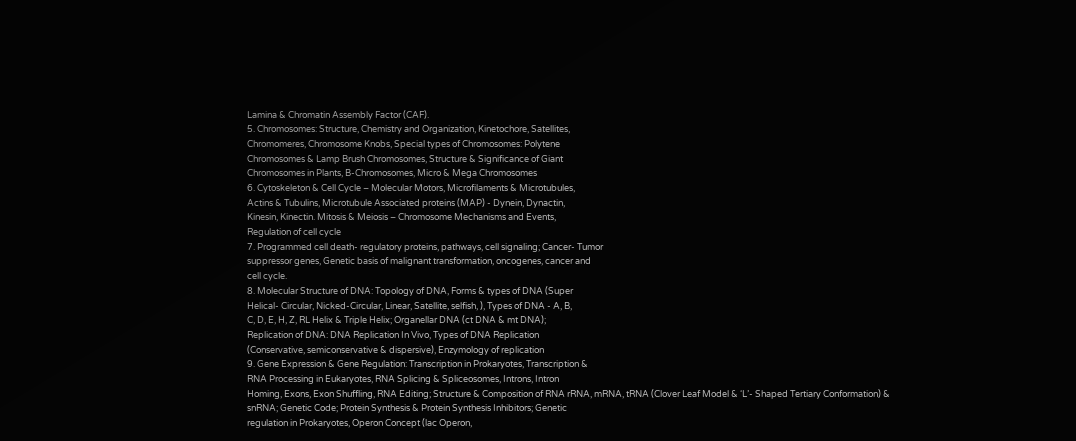Lamina & Chromatin Assembly Factor (CAF).
5. Chromosomes: Structure, Chemistry and Organization, Kinetochore, Satellites,
Chromomeres, Chromosome Knobs, Special types of Chromosomes: Polytene
Chromosomes & Lamp Brush Chromosomes, Structure & Significance of Giant
Chromosomes in Plants, B-Chromosomes, Micro & Mega Chromosomes
6. Cytoskeleton & Cell Cycle – Molecular Motors, Microfilaments & Microtubules,
Actins & Tubulins, Microtubule Associated proteins (MAP) - Dynein, Dynactin,
Kinesin, Kinectin. Mitosis & Meiosis – Chromosome Mechanisms and Events,
Regulation of cell cycle
7. Programmed cell death- regulatory proteins, pathways, cell signaling; Cancer- Tumor
suppressor genes, Genetic basis of malignant transformation, oncogenes, cancer and
cell cycle.
8. Molecular Structure of DNA: Topology of DNA, Forms & types of DNA (Super
Helical- Circular, Nicked-Circular, Linear, Satellite, selfish, ), Types of DNA - A, B,
C, D, E, H, Z, RL Helix & Triple Helix; Organellar DNA (ct DNA & mt DNA);
Replication of DNA: DNA Replication In Vivo, Types of DNA Replication
(Conservative, semiconservative & dispersive), Enzymology of replication
9. Gene Expression & Gene Regulation: Transcription in Prokaryotes, Transcription &
RNA Processing in Eukaryotes, RNA Splicing & Spliceosomes, Introns, Intron
Homing, Exons, Exon Shuffling, RNA Editing; Structure & Composition of RNA rRNA, mRNA, tRNA (Clover Leaf Model & ‘L’- Shaped Tertiary Conformation) &
snRNA; Genetic Code; Protein Synthesis & Protein Synthesis Inhibitors; Genetic
regulation in Prokaryotes, Operon Concept (lac Operon,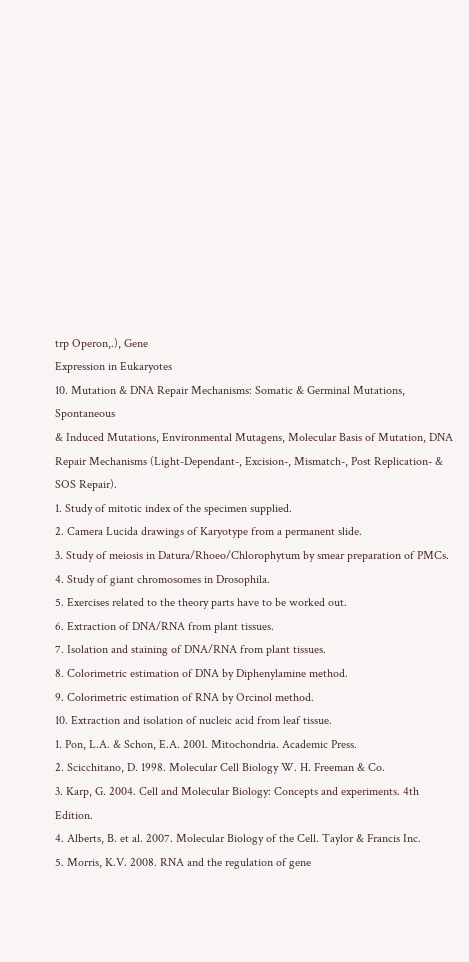trp Operon,.), Gene
Expression in Eukaryotes
10. Mutation & DNA Repair Mechanisms: Somatic & Germinal Mutations, Spontaneous
& Induced Mutations, Environmental Mutagens, Molecular Basis of Mutation, DNA
Repair Mechanisms (Light-Dependant-, Excision-, Mismatch-, Post Replication- &
SOS Repair).
1. Study of mitotic index of the specimen supplied.
2. Camera Lucida drawings of Karyotype from a permanent slide.
3. Study of meiosis in Datura/Rhoeo/Chlorophytum by smear preparation of PMCs.
4. Study of giant chromosomes in Drosophila.
5. Exercises related to the theory parts have to be worked out.
6. Extraction of DNA/RNA from plant tissues.
7. Isolation and staining of DNA/RNA from plant tissues.
8. Colorimetric estimation of DNA by Diphenylamine method.
9. Colorimetric estimation of RNA by Orcinol method.
10. Extraction and isolation of nucleic acid from leaf tissue.
1. Pon, L.A. & Schon, E.A. 2001. Mitochondria. Academic Press.
2. Scicchitano, D. 1998. Molecular Cell Biology W. H. Freeman & Co.
3. Karp, G. 2004. Cell and Molecular Biology: Concepts and experiments. 4th Edition.
4. Alberts, B. et al. 2007. Molecular Biology of the Cell. Taylor & Francis Inc.
5. Morris, K.V. 2008. RNA and the regulation of gene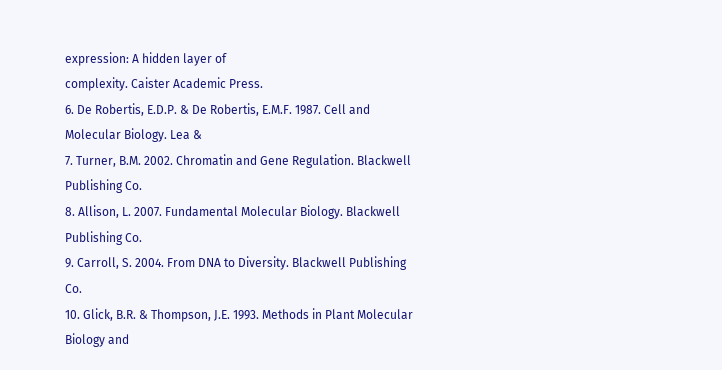expression: A hidden layer of
complexity. Caister Academic Press.
6. De Robertis, E.D.P. & De Robertis, E.M.F. 1987. Cell and Molecular Biology. Lea &
7. Turner, B.M. 2002. Chromatin and Gene Regulation. Blackwell Publishing Co.
8. Allison, L. 2007. Fundamental Molecular Biology. Blackwell Publishing Co.
9. Carroll, S. 2004. From DNA to Diversity. Blackwell Publishing Co.
10. Glick, B.R. & Thompson, J.E. 1993. Methods in Plant Molecular Biology and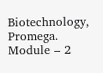Biotechnology, Promega.
Module – 2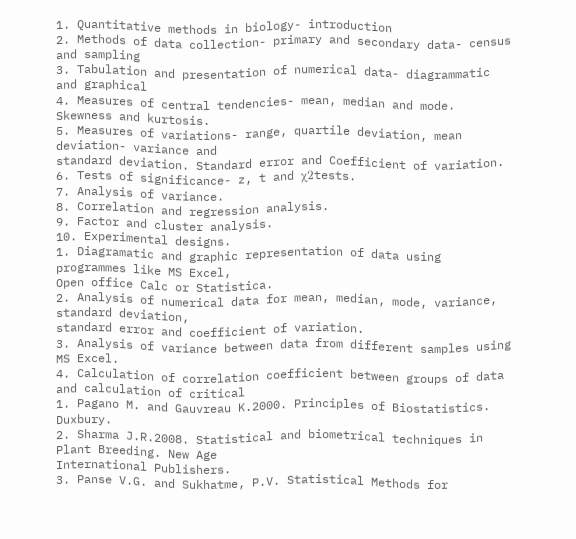1. Quantitative methods in biology- introduction
2. Methods of data collection- primary and secondary data- census and sampling
3. Tabulation and presentation of numerical data- diagrammatic and graphical
4. Measures of central tendencies- mean, median and mode. Skewness and kurtosis.
5. Measures of variations- range, quartile deviation, mean deviation- variance and
standard deviation. Standard error and Coefficient of variation.
6. Tests of significance- z, t and χ2tests.
7. Analysis of variance.
8. Correlation and regression analysis.
9. Factor and cluster analysis.
10. Experimental designs.
1. Diagramatic and graphic representation of data using programmes like MS Excel,
Open office Calc or Statistica.
2. Analysis of numerical data for mean, median, mode, variance, standard deviation,
standard error and coefficient of variation.
3. Analysis of variance between data from different samples using MS Excel.
4. Calculation of correlation coefficient between groups of data and calculation of critical
1. Pagano M. and Gauvreau K.2000. Principles of Biostatistics. Duxbury.
2. Sharma J.R.2008. Statistical and biometrical techniques in Plant Breeding. New Age
International Publishers.
3. Panse V.G. and Sukhatme, P.V. Statistical Methods for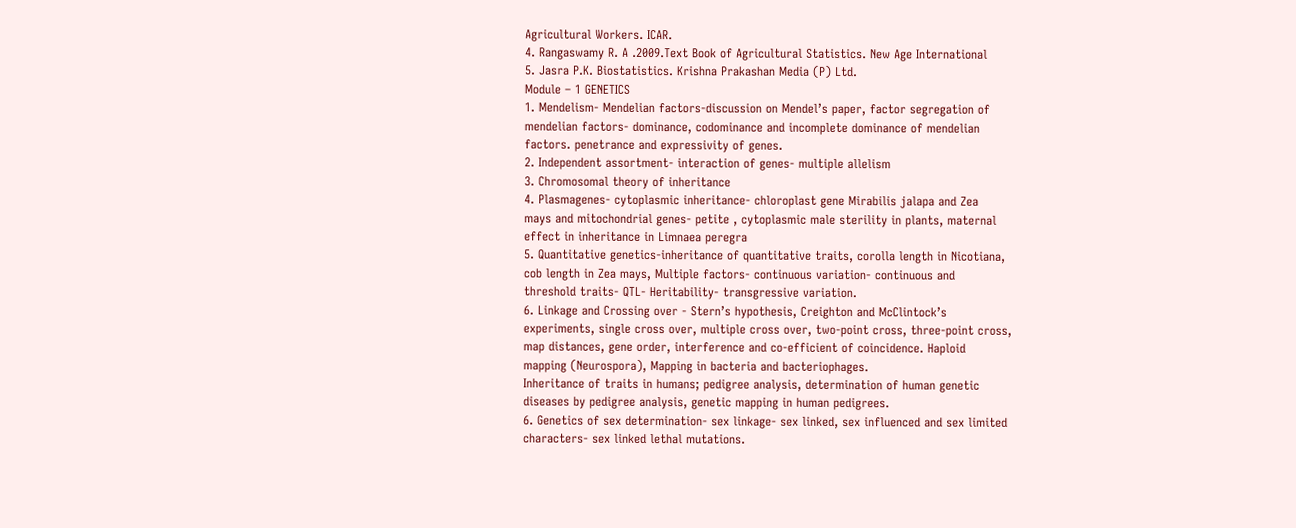Agricultural Workers. ICAR.
4. Rangaswamy R. A .2009.Text Book of Agricultural Statistics. New Age International
5. Jasra P.K. Biostatistics. Krishna Prakashan Media (P) Ltd.
Module – 1 GENETICS
1. Mendelism- Mendelian factors-discussion on Mendel’s paper, factor segregation of
mendelian factors- dominance, codominance and incomplete dominance of mendelian
factors. penetrance and expressivity of genes.
2. Independent assortment- interaction of genes- multiple allelism
3. Chromosomal theory of inheritance
4. Plasmagenes- cytoplasmic inheritance- chloroplast gene Mirabilis jalapa and Zea
mays and mitochondrial genes- petite , cytoplasmic male sterility in plants, maternal
effect in inheritance in Limnaea peregra
5. Quantitative genetics-inheritance of quantitative traits, corolla length in Nicotiana,
cob length in Zea mays, Multiple factors- continuous variation- continuous and
threshold traits- QTL- Heritability- transgressive variation.
6. Linkage and Crossing over - Stern’s hypothesis, Creighton and McClintock’s
experiments, single cross over, multiple cross over, two-point cross, three-point cross,
map distances, gene order, interference and co-efficient of coincidence. Haploid
mapping (Neurospora), Mapping in bacteria and bacteriophages.
Inheritance of traits in humans; pedigree analysis, determination of human genetic
diseases by pedigree analysis, genetic mapping in human pedigrees.
6. Genetics of sex determination- sex linkage- sex linked, sex influenced and sex limited
characters- sex linked lethal mutations.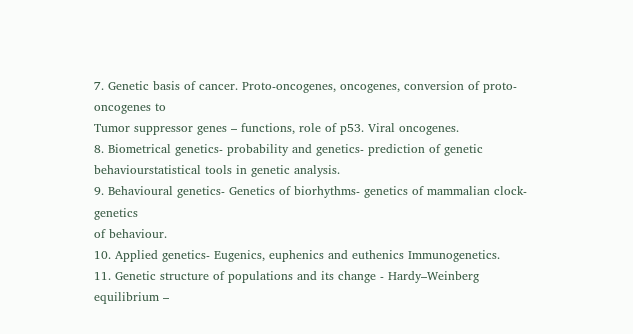7. Genetic basis of cancer. Proto-oncogenes, oncogenes, conversion of proto-oncogenes to
Tumor suppressor genes – functions, role of p53. Viral oncogenes.
8. Biometrical genetics- probability and genetics- prediction of genetic behaviourstatistical tools in genetic analysis.
9. Behavioural genetics- Genetics of biorhythms- genetics of mammalian clock- genetics
of behaviour.
10. Applied genetics- Eugenics, euphenics and euthenics Immunogenetics.
11. Genetic structure of populations and its change - Hardy–Weinberg equilibrium –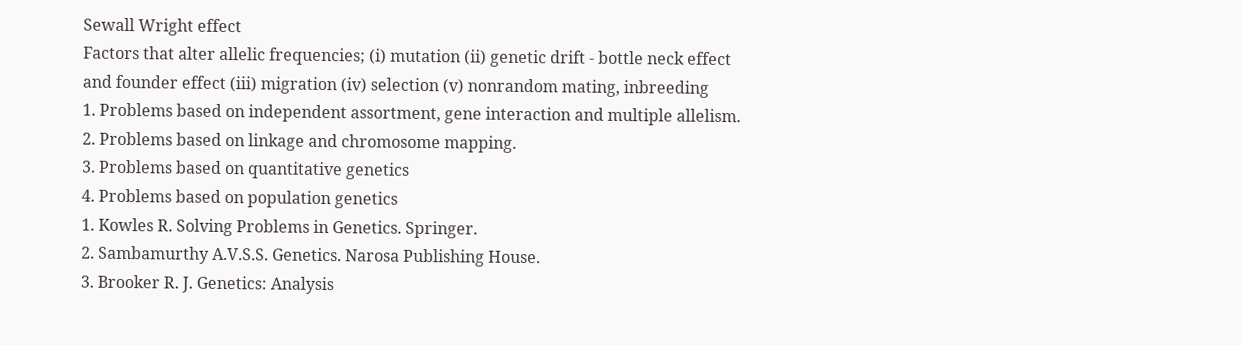Sewall Wright effect
Factors that alter allelic frequencies; (i) mutation (ii) genetic drift - bottle neck effect
and founder effect (iii) migration (iv) selection (v) nonrandom mating, inbreeding
1. Problems based on independent assortment, gene interaction and multiple allelism.
2. Problems based on linkage and chromosome mapping.
3. Problems based on quantitative genetics
4. Problems based on population genetics
1. Kowles R. Solving Problems in Genetics. Springer.
2. Sambamurthy A.V.S.S. Genetics. Narosa Publishing House.
3. Brooker R. J. Genetics: Analysis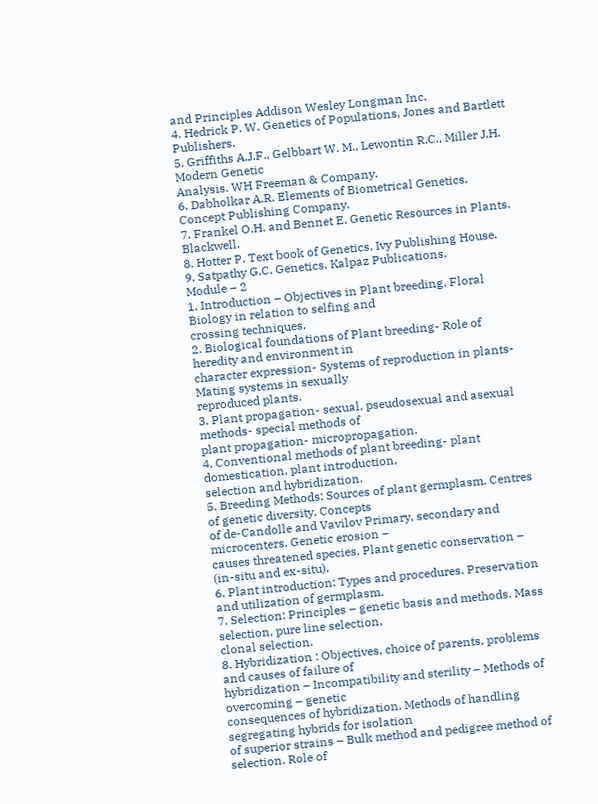and Principles Addison Wesley Longman Inc.
4. Hedrick P. W. Genetics of Populations. Jones and Bartlett Publishers.
5. Griffiths A.J.F., Gelbbart W. M., Lewontin R.C., Miller J.H. Modern Genetic
Analysis. WH Freeman & Company.
6. Dabholkar A.R. Elements of Biometrical Genetics. Concept Publishing Company.
7. Frankel O.H. and Bennet E. Genetic Resources in Plants. Blackwell.
8. Hotter P. Text book of Genetics. Ivy Publishing House.
9. Satpathy G.C. Genetics. Kalpaz Publications.
Module – 2
1. Introduction – Objectives in Plant breeding, Floral Biology in relation to selfing and
crossing techniques.
2. Biological foundations of Plant breeding- Role of heredity and environment in
character expression- Systems of reproduction in plants- Mating systems in sexually
reproduced plants.
3. Plant propagation- sexual, pseudosexual and asexual methods- special methods of
plant propagation- micropropagation.
4. Conventional methods of plant breeding- plant domestication, plant introduction,
selection and hybridization.
5. Breeding Methods: Sources of plant germplasm. Centres of genetic diversity. Concepts
of de-Candolle and Vavilov Primary, secondary and microcenters. Genetic erosion –
causes threatened species. Plant genetic conservation – (in-situ and ex-situ).
6. Plant introduction: Types and procedures. Preservation and utilization of germplasm.
7. Selection: Principles – genetic basis and methods. Mass selection, pure line selection,
clonal selection.
8. Hybridization : Objectives, choice of parents, problems and causes of failure of
hybridization – Incompatibility and sterility – Methods of overcoming – genetic
consequences of hybridization. Methods of handling segregating hybrids for isolation
of superior strains – Bulk method and pedigree method of selection. Role of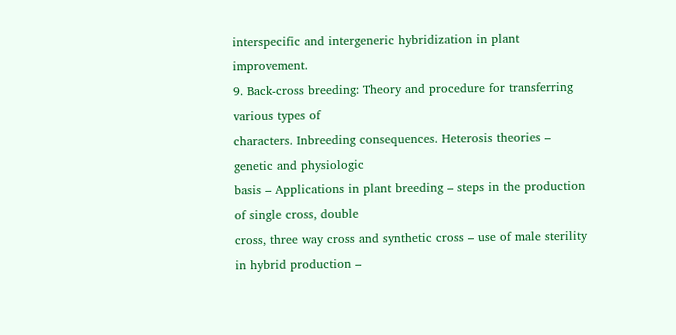interspecific and intergeneric hybridization in plant improvement.
9. Back-cross breeding: Theory and procedure for transferring various types of
characters. Inbreeding consequences. Heterosis theories – genetic and physiologic
basis – Applications in plant breeding – steps in the production of single cross, double
cross, three way cross and synthetic cross – use of male sterility in hybrid production –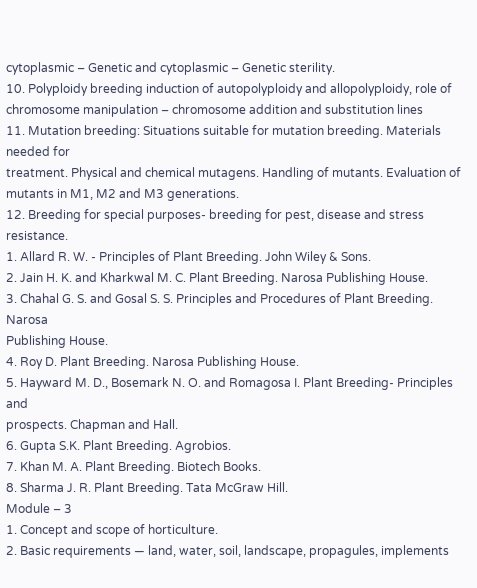cytoplasmic – Genetic and cytoplasmic – Genetic sterility.
10. Polyploidy breeding induction of autopolyploidy and allopolyploidy, role of
chromosome manipulation – chromosome addition and substitution lines
11. Mutation breeding: Situations suitable for mutation breeding. Materials needed for
treatment. Physical and chemical mutagens. Handling of mutants. Evaluation of
mutants in M1, M2 and M3 generations.
12. Breeding for special purposes- breeding for pest, disease and stress resistance.
1. Allard R. W. - Principles of Plant Breeding. John Wiley & Sons.
2. Jain H. K. and Kharkwal M. C. Plant Breeding. Narosa Publishing House.
3. Chahal G. S. and Gosal S. S. Principles and Procedures of Plant Breeding. Narosa
Publishing House.
4. Roy D. Plant Breeding. Narosa Publishing House.
5. Hayward M. D., Bosemark N. O. and Romagosa I. Plant Breeding- Principles and
prospects. Chapman and Hall.
6. Gupta S.K. Plant Breeding. Agrobios.
7. Khan M. A. Plant Breeding. Biotech Books.
8. Sharma J. R. Plant Breeding. Tata McGraw Hill.
Module – 3
1. Concept and scope of horticulture.
2. Basic requirements — land, water, soil, landscape, propagules, implements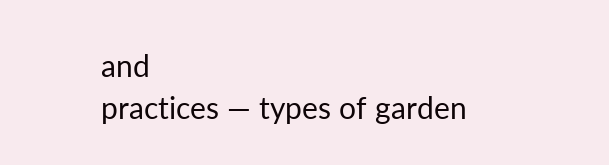and
practices — types of garden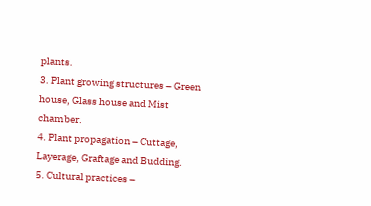plants.
3. Plant growing structures – Green house, Glass house and Mist chamber.
4. Plant propagation – Cuttage, Layerage, Graftage and Budding.
5. Cultural practices –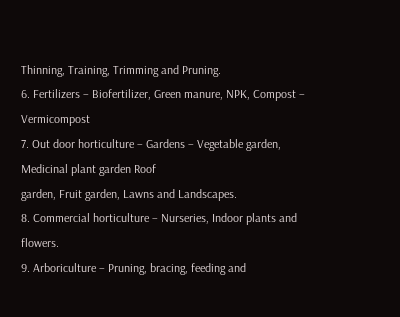Thinning, Training, Trimming and Pruning.
6. Fertilizers – Biofertilizer, Green manure, NPK, Compost – Vermicompost
7. Out door horticulture – Gardens – Vegetable garden, Medicinal plant garden Roof
garden, Fruit garden, Lawns and Landscapes.
8. Commercial horticulture – Nurseries, Indoor plants and flowers.
9. Arboriculture – Pruning, bracing, feeding and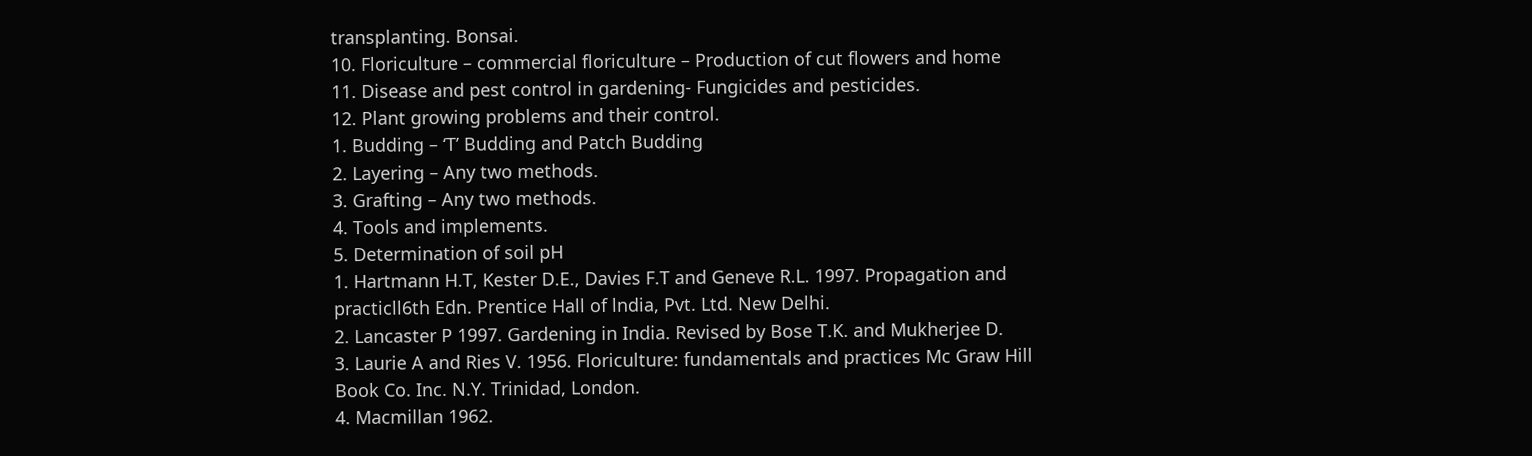transplanting. Bonsai.
10. Floriculture – commercial floriculture – Production of cut flowers and home
11. Disease and pest control in gardening- Fungicides and pesticides.
12. Plant growing problems and their control.
1. Budding – ‘T’ Budding and Patch Budding
2. Layering – Any two methods.
3. Grafting – Any two methods.
4. Tools and implements.
5. Determination of soil pH
1. Hartmann H.T, Kester D.E., Davies F.T and Geneve R.L. 1997. Propagation and
practicll6th Edn. Prentice Hall of lndia, Pvt. Ltd. New Delhi.
2. Lancaster P 1997. Gardening in India. Revised by Bose T.K. and Mukherjee D.
3. Laurie A and Ries V. 1956. Floriculture: fundamentals and practices Mc Graw Hill
Book Co. Inc. N.Y. Trinidad, London.
4. Macmillan 1962.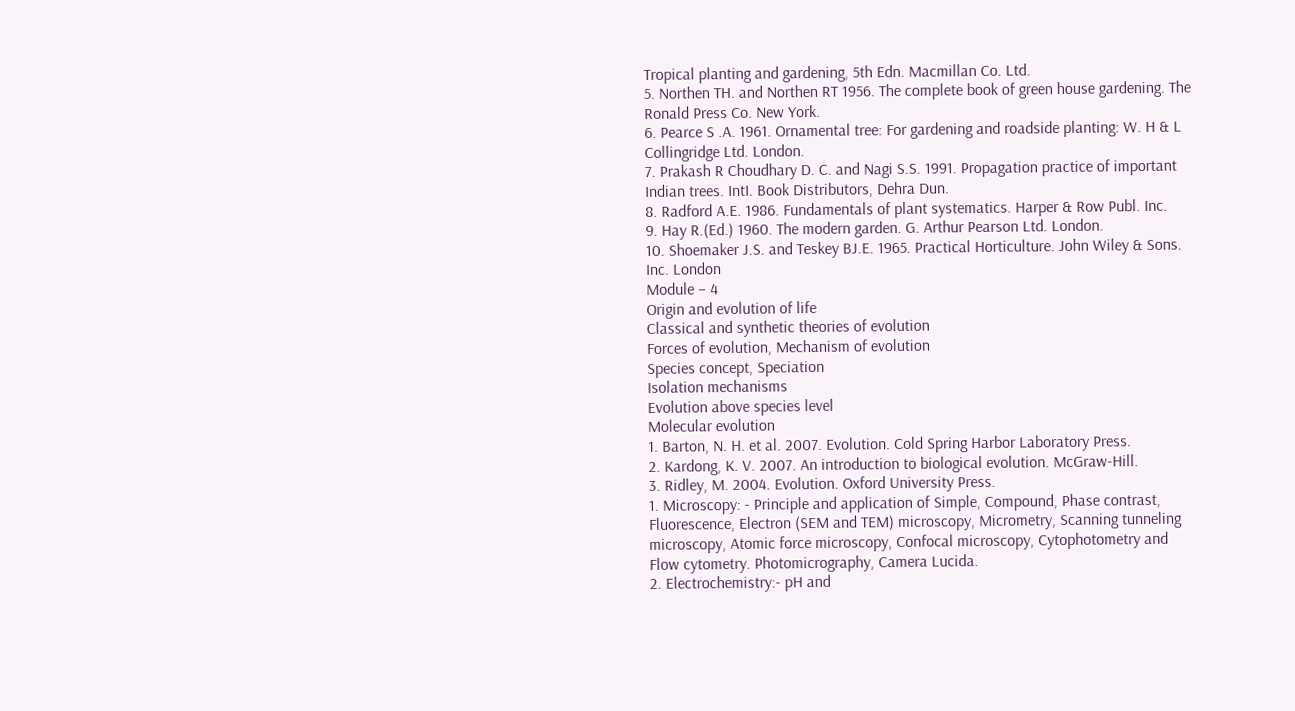Tropical planting and gardening, 5th Edn. Macmillan Co. Ltd.
5. Northen TH. and Northen RT 1956. The complete book of green house gardening. The
Ronald Press Co. New York.
6. Pearce S .A. 1961. Ornamental tree: For gardening and roadside planting: W. H & L
Collingridge Ltd. London.
7. Prakash R Choudhary D. C. and Nagi S.S. 1991. Propagation practice of important
Indian trees. IntI. Book Distributors, Dehra Dun.
8. Radford A.E. 1986. Fundamentals of plant systematics. Harper & Row Publ. Inc.
9. Hay R.(Ed.) 1960. The modern garden. G. Arthur Pearson Ltd. London.
10. Shoemaker J.S. and Teskey BJ.E. 1965. Practical Horticulture. John Wiley & Sons.
Inc. London
Module – 4
Origin and evolution of life
Classical and synthetic theories of evolution
Forces of evolution, Mechanism of evolution
Species concept, Speciation
Isolation mechanisms
Evolution above species level
Molecular evolution
1. Barton, N. H. et al. 2007. Evolution. Cold Spring Harbor Laboratory Press.
2. Kardong, K. V. 2007. An introduction to biological evolution. McGraw-Hill.
3. Ridley, M. 2004. Evolution. Oxford University Press.
1. Microscopy: - Principle and application of Simple, Compound, Phase contrast,
Fluorescence, Electron (SEM and TEM) microscopy, Micrometry, Scanning tunneling
microscopy, Atomic force microscopy, Confocal microscopy, Cytophotometry and
Flow cytometry. Photomicrography, Camera Lucida.
2. Electrochemistry:- pH and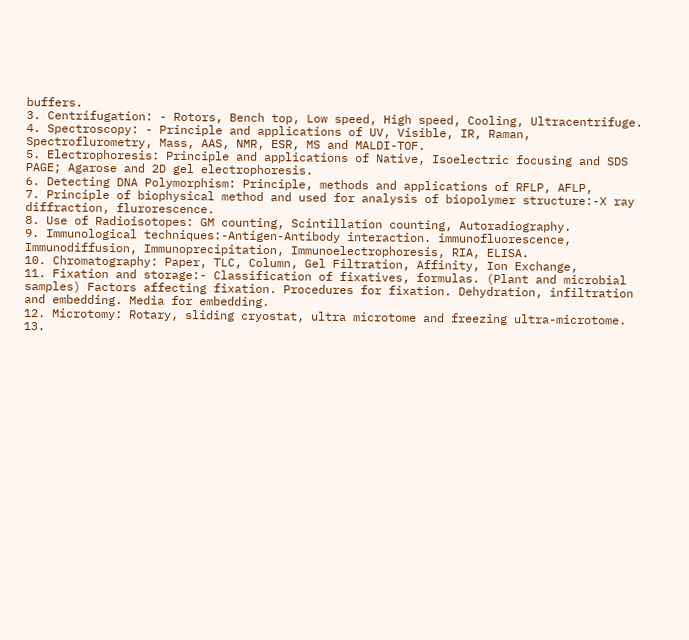buffers.
3. Centrifugation: - Rotors, Bench top, Low speed, High speed, Cooling, Ultracentrifuge.
4. Spectroscopy: - Principle and applications of UV, Visible, IR, Raman,
Spectroflurometry, Mass, AAS, NMR, ESR, MS and MALDI-TOF.
5. Electrophoresis: Principle and applications of Native, Isoelectric focusing and SDS
PAGE; Agarose and 2D gel electrophoresis.
6. Detecting DNA Polymorphism: Principle, methods and applications of RFLP, AFLP,
7. Principle of biophysical method and used for analysis of biopolymer structure:-X ray
diffraction, flurorescence.
8. Use of Radioisotopes: GM counting, Scintillation counting, Autoradiography.
9. Immunological techniques:-Antigen-Antibody interaction. immunofluorescence,
Immunodiffusion, Immunoprecipitation, Immunoelectrophoresis, RIA, ELISA.
10. Chromatography: Paper, TLC, Column, Gel Filtration, Affinity, Ion Exchange,
11. Fixation and storage:- Classification of fixatives, formulas. (Plant and microbial
samples) Factors affecting fixation. Procedures for fixation. Dehydration, infiltration
and embedding. Media for embedding.
12. Microtomy: Rotary, sliding cryostat, ultra microtome and freezing ultra-microtome.
13.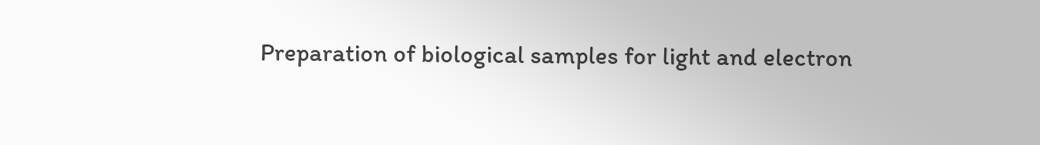Preparation of biological samples for light and electron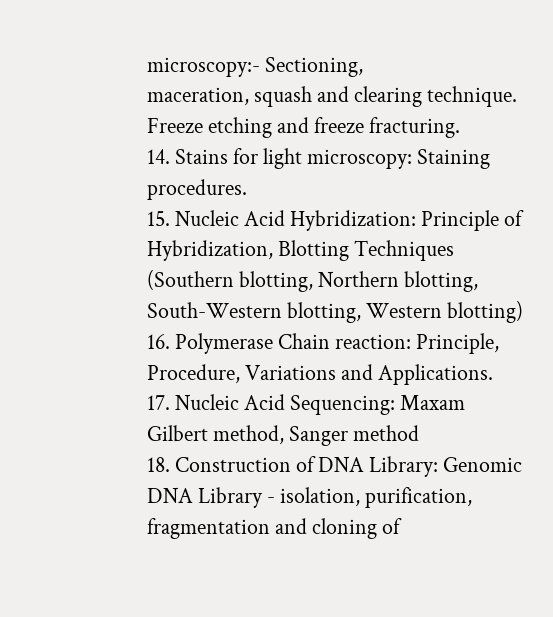microscopy:- Sectioning,
maceration, squash and clearing technique. Freeze etching and freeze fracturing.
14. Stains for light microscopy: Staining procedures.
15. Nucleic Acid Hybridization: Principle of Hybridization, Blotting Techniques
(Southern blotting, Northern blotting, South-Western blotting, Western blotting)
16. Polymerase Chain reaction: Principle, Procedure, Variations and Applications.
17. Nucleic Acid Sequencing: Maxam Gilbert method, Sanger method
18. Construction of DNA Library: Genomic DNA Library - isolation, purification,
fragmentation and cloning of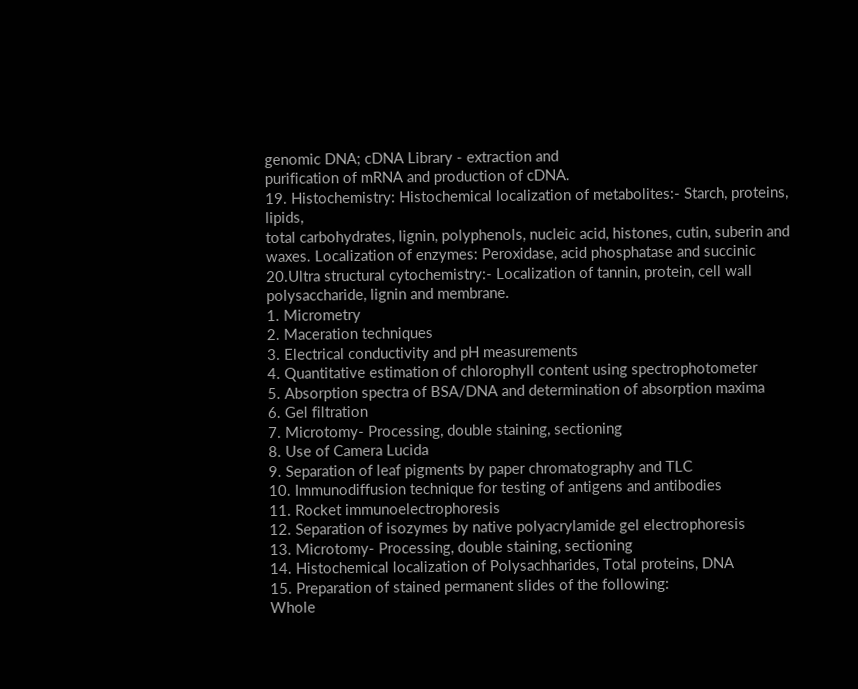genomic DNA; cDNA Library - extraction and
purification of mRNA and production of cDNA.
19. Histochemistry: Histochemical localization of metabolites:- Starch, proteins, lipids,
total carbohydrates, lignin, polyphenols, nucleic acid, histones, cutin, suberin and
waxes. Localization of enzymes: Peroxidase, acid phosphatase and succinic
20.Ultra structural cytochemistry:- Localization of tannin, protein, cell wall
polysaccharide, lignin and membrane.
1. Micrometry
2. Maceration techniques
3. Electrical conductivity and pH measurements
4. Quantitative estimation of chlorophyll content using spectrophotometer
5. Absorption spectra of BSA/DNA and determination of absorption maxima
6. Gel filtration
7. Microtomy‐ Processing, double staining, sectioning
8. Use of Camera Lucida
9. Separation of leaf pigments by paper chromatography and TLC
10. Immunodiffusion technique for testing of antigens and antibodies
11. Rocket immunoelectrophoresis
12. Separation of isozymes by native polyacrylamide gel electrophoresis
13. Microtomy‐ Processing, double staining, sectioning
14. Histochemical localization of Polysachharides, Total proteins, DNA
15. Preparation of stained permanent slides of the following:
Whole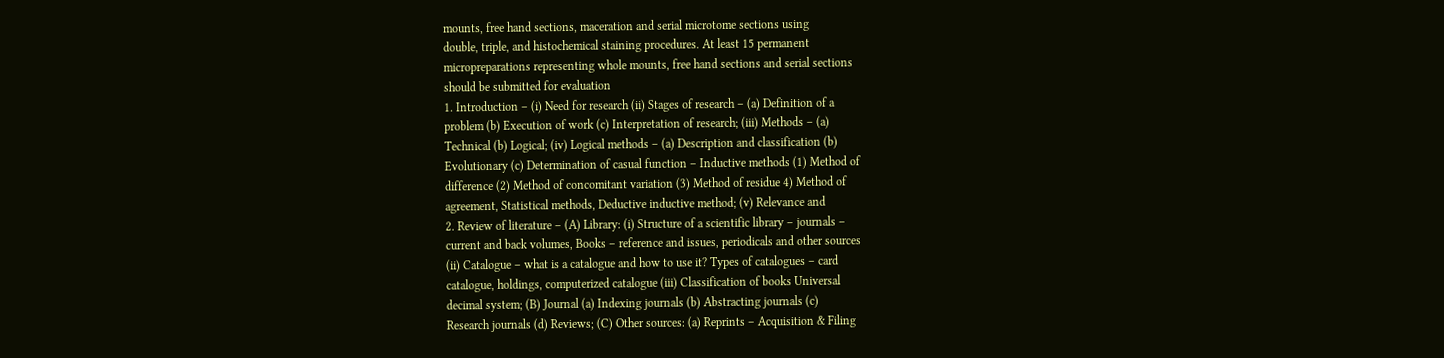mounts, free hand sections, maceration and serial microtome sections using
double, triple, and histochemical staining procedures. At least 15 permanent
micropreparations representing whole mounts, free hand sections and serial sections
should be submitted for evaluation
1. Introduction – (i) Need for research (ii) Stages of research – (a) Definition of a
problem (b) Execution of work (c) Interpretation of research; (iii) Methods – (a)
Technical (b) Logical; (iv) Logical methods – (a) Description and classification (b)
Evolutionary (c) Determination of casual function – Inductive methods (1) Method of
difference (2) Method of concomitant variation (3) Method of residue 4) Method of
agreement, Statistical methods, Deductive inductive method; (v) Relevance and
2. Review of literature – (A) Library: (i) Structure of a scientific library – journals –
current and back volumes, Books – reference and issues, periodicals and other sources
(ii) Catalogue – what is a catalogue and how to use it? Types of catalogues – card
catalogue, holdings, computerized catalogue (iii) Classification of books Universal
decimal system; (B) Journal (a) Indexing journals (b) Abstracting journals (c)
Research journals (d) Reviews; (C) Other sources: (a) Reprints – Acquisition & Filing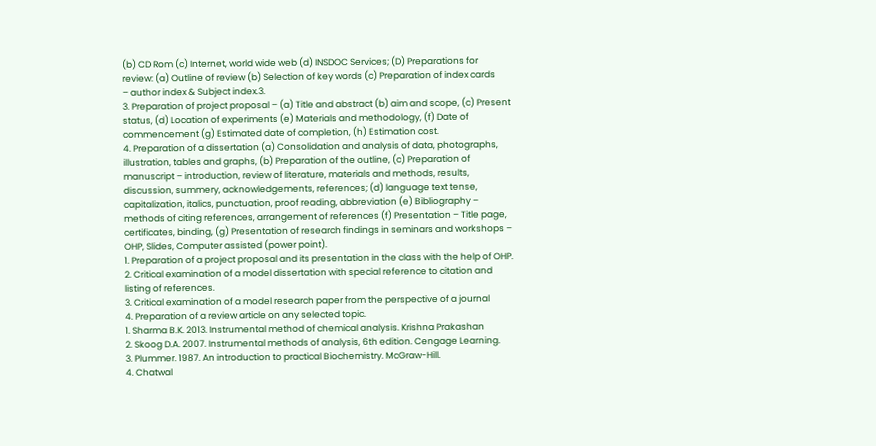(b) CD Rom (c) Internet, world wide web (d) INSDOC Services; (D) Preparations for
review: (a) Outline of review (b) Selection of key words (c) Preparation of index cards
– author index & Subject index.3.
3. Preparation of project proposal – (a) Title and abstract (b) aim and scope, (c) Present
status, (d) Location of experiments (e) Materials and methodology, (f) Date of
commencement (g) Estimated date of completion, (h) Estimation cost.
4. Preparation of a dissertation (a) Consolidation and analysis of data, photographs,
illustration, tables and graphs, (b) Preparation of the outline, (c) Preparation of
manuscript – introduction, review of literature, materials and methods, results,
discussion, summery, acknowledgements, references; (d) language text tense,
capitalization, italics, punctuation, proof reading, abbreviation (e) Bibliography –
methods of citing references, arrangement of references (f) Presentation – Title page,
certificates, binding, (g) Presentation of research findings in seminars and workshops –
OHP, Slides, Computer assisted (power point).
1. Preparation of a project proposal and its presentation in the class with the help of OHP.
2. Critical examination of a model dissertation with special reference to citation and
listing of references.
3. Critical examination of a model research paper from the perspective of a journal
4. Preparation of a review article on any selected topic.
1. Sharma B.K. 2013. Instrumental method of chemical analysis. Krishna Prakashan
2. Skoog D.A. 2007. Instrumental methods of analysis, 6th edition. Cengage Learning.
3. Plummer. 1987. An introduction to practical Biochemistry. McGraw-Hill.
4. Chatwal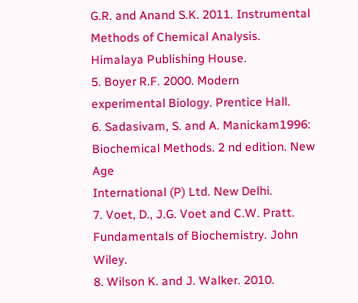G.R. and Anand S.K. 2011. Instrumental Methods of Chemical Analysis.
Himalaya Publishing House.
5. Boyer R.F. 2000. Modern experimental Biology. Prentice Hall.
6. Sadasivam, S. and A. Manickam1996: Biochemical Methods. 2 nd edition. New Age
International (P) Ltd. New Delhi.
7. Voet, D., J.G. Voet and C.W. Pratt. Fundamentals of Biochemistry. John Wiley.
8. Wilson K. and J. Walker. 2010.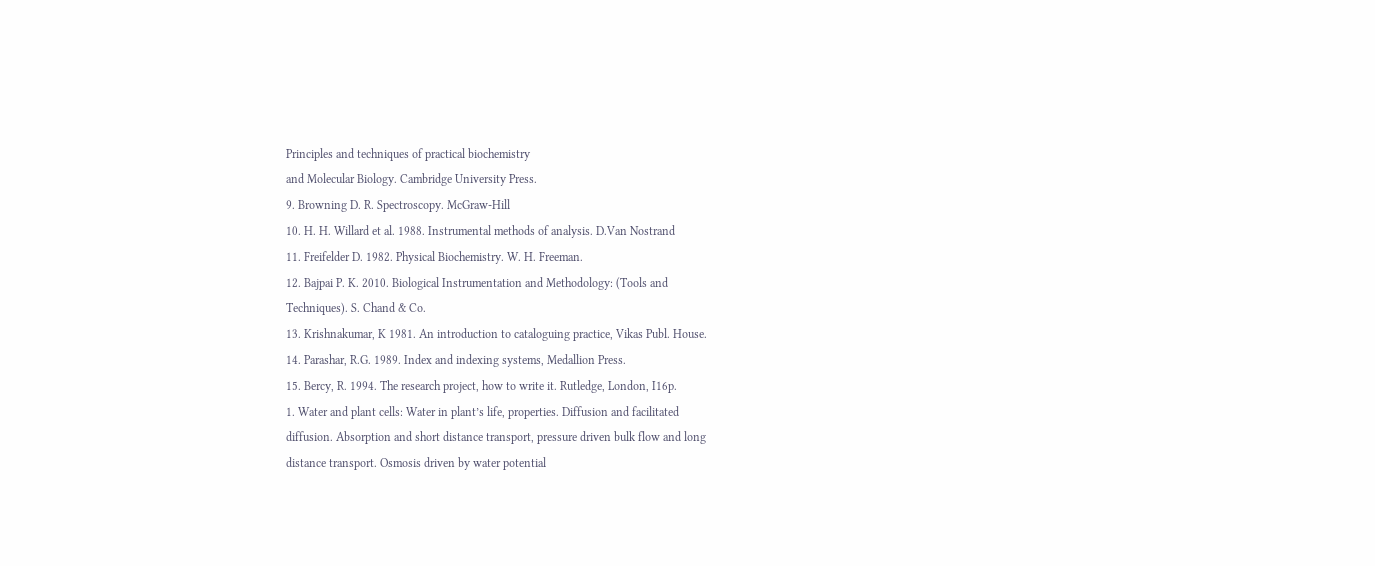Principles and techniques of practical biochemistry
and Molecular Biology. Cambridge University Press.
9. Browning D. R. Spectroscopy. McGraw-Hill
10. H. H. Willard et al. 1988. Instrumental methods of analysis. D.Van Nostrand
11. Freifelder D. 1982. Physical Biochemistry. W. H. Freeman.
12. Bajpai P. K. 2010. Biological Instrumentation and Methodology: (Tools and
Techniques). S. Chand & Co.
13. Krishnakumar, K 1981. An introduction to cataloguing practice, Vikas Publ. House.
14. Parashar, R.G. 1989. Index and indexing systems, Medallion Press.
15. Bercy, R. 1994. The research project, how to write it. Rutledge, London, I16p.
1. Water and plant cells: Water in plant’s life, properties. Diffusion and facilitated
diffusion. Absorption and short distance transport, pressure driven bulk flow and long
distance transport. Osmosis driven by water potential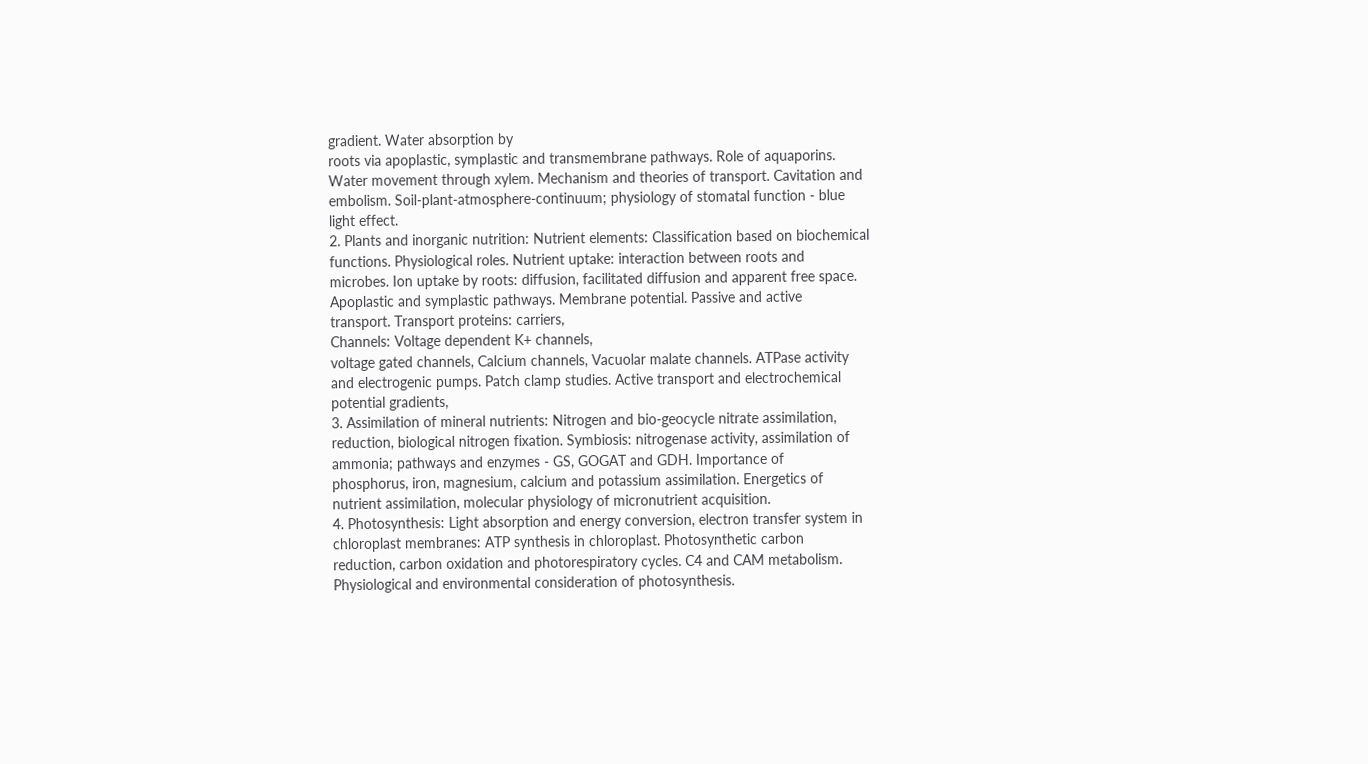gradient. Water absorption by
roots via apoplastic, symplastic and transmembrane pathways. Role of aquaporins.
Water movement through xylem. Mechanism and theories of transport. Cavitation and
embolism. Soil-plant-atmosphere-continuum; physiology of stomatal function - blue
light effect.
2. Plants and inorganic nutrition: Nutrient elements: Classification based on biochemical
functions. Physiological roles. Nutrient uptake: interaction between roots and
microbes. Ion uptake by roots: diffusion, facilitated diffusion and apparent free space.
Apoplastic and symplastic pathways. Membrane potential. Passive and active
transport. Transport proteins: carriers,
Channels: Voltage dependent K+ channels,
voltage gated channels, Calcium channels, Vacuolar malate channels. ATPase activity
and electrogenic pumps. Patch clamp studies. Active transport and electrochemical
potential gradients,
3. Assimilation of mineral nutrients: Nitrogen and bio-geocycle nitrate assimilation,
reduction, biological nitrogen fixation. Symbiosis: nitrogenase activity, assimilation of
ammonia; pathways and enzymes - GS, GOGAT and GDH. Importance of
phosphorus, iron, magnesium, calcium and potassium assimilation. Energetics of
nutrient assimilation, molecular physiology of micronutrient acquisition.
4. Photosynthesis: Light absorption and energy conversion, electron transfer system in
chloroplast membranes: ATP synthesis in chloroplast. Photosynthetic carbon
reduction, carbon oxidation and photorespiratory cycles. C4 and CAM metabolism.
Physiological and environmental consideration of photosynthesis.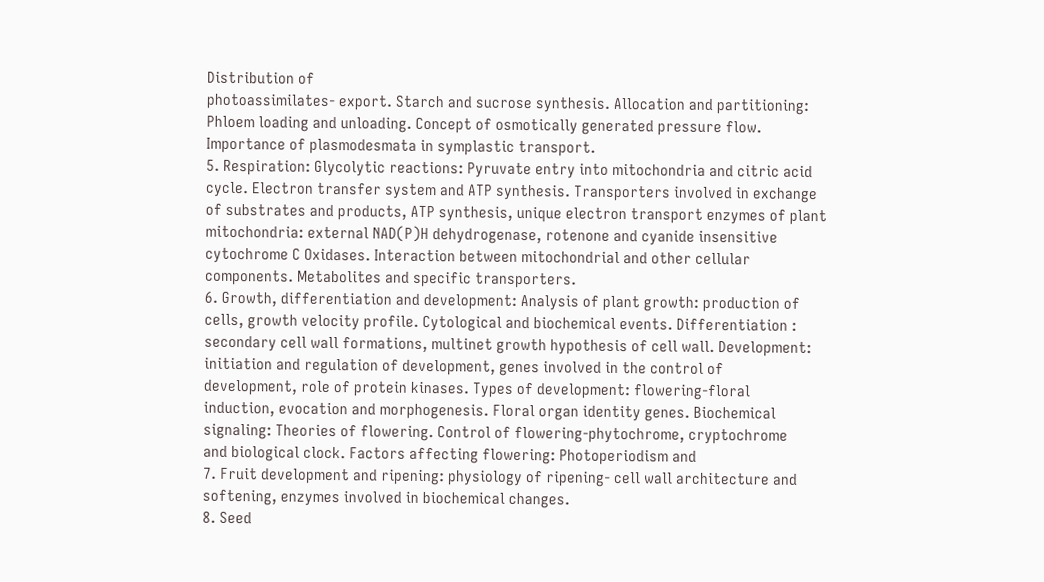Distribution of
photoassimilates- export. Starch and sucrose synthesis. Allocation and partitioning:
Phloem loading and unloading. Concept of osmotically generated pressure flow.
Importance of plasmodesmata in symplastic transport.
5. Respiration: Glycolytic reactions: Pyruvate entry into mitochondria and citric acid
cycle. Electron transfer system and ATP synthesis. Transporters involved in exchange
of substrates and products, ATP synthesis, unique electron transport enzymes of plant
mitochondria: external NAD(P)H dehydrogenase, rotenone and cyanide insensitive
cytochrome C Oxidases. Interaction between mitochondrial and other cellular
components. Metabolites and specific transporters.
6. Growth, differentiation and development: Analysis of plant growth: production of
cells, growth velocity profile. Cytological and biochemical events. Differentiation :
secondary cell wall formations, multinet growth hypothesis of cell wall. Development:
initiation and regulation of development, genes involved in the control of
development, role of protein kinases. Types of development: flowering-floral
induction, evocation and morphogenesis. Floral organ identity genes. Biochemical
signaling: Theories of flowering. Control of flowering-phytochrome, cryptochrome
and biological clock. Factors affecting flowering: Photoperiodism and
7. Fruit development and ripening: physiology of ripening- cell wall architecture and
softening, enzymes involved in biochemical changes.
8. Seed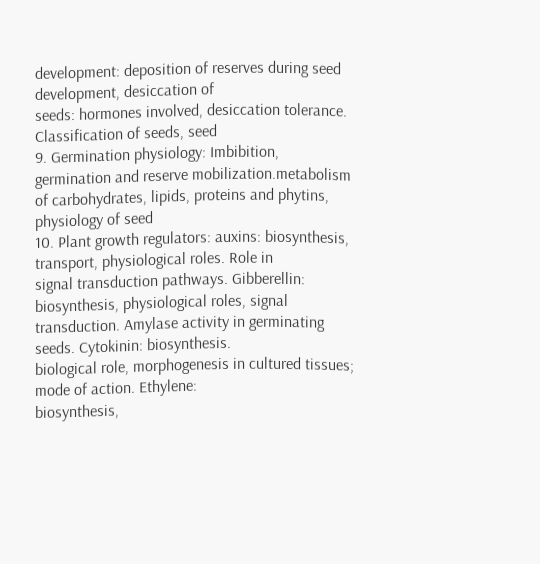development: deposition of reserves during seed development, desiccation of
seeds: hormones involved, desiccation tolerance. Classification of seeds, seed
9. Germination physiology: Imbibition, germination and reserve mobilization.metabolism of carbohydrates, lipids, proteins and phytins, physiology of seed
10. Plant growth regulators: auxins: biosynthesis, transport, physiological roles. Role in
signal transduction pathways. Gibberellin: biosynthesis, physiological roles, signal
transduction. Amylase activity in germinating seeds. Cytokinin: biosynthesis.
biological role, morphogenesis in cultured tissues; mode of action. Ethylene:
biosynthesis,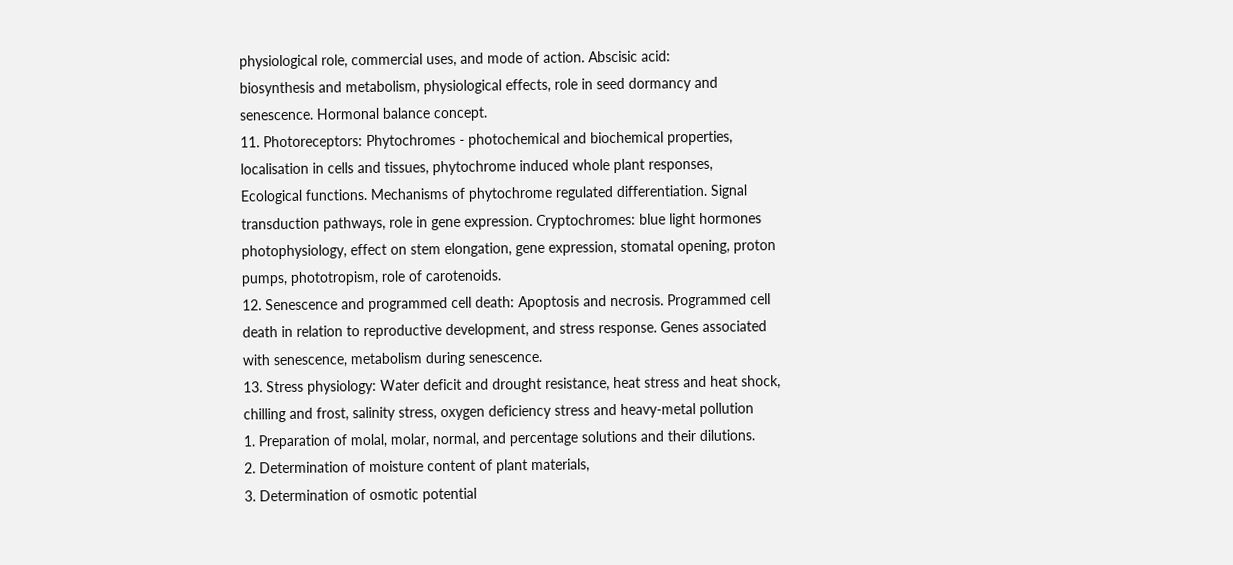physiological role, commercial uses, and mode of action. Abscisic acid:
biosynthesis and metabolism, physiological effects, role in seed dormancy and
senescence. Hormonal balance concept.
11. Photoreceptors: Phytochromes - photochemical and biochemical properties,
localisation in cells and tissues, phytochrome induced whole plant responses,
Ecological functions. Mechanisms of phytochrome regulated differentiation. Signal
transduction pathways, role in gene expression. Cryptochromes: blue light hormones
photophysiology, effect on stem elongation, gene expression, stomatal opening, proton
pumps, phototropism, role of carotenoids.
12. Senescence and programmed cell death: Apoptosis and necrosis. Programmed cell
death in relation to reproductive development, and stress response. Genes associated
with senescence, metabolism during senescence.
13. Stress physiology: Water deficit and drought resistance, heat stress and heat shock,
chilling and frost, salinity stress, oxygen deficiency stress and heavy-metal pollution
1. Preparation of molal, molar, normal, and percentage solutions and their dilutions.
2. Determination of moisture content of plant materials,
3. Determination of osmotic potential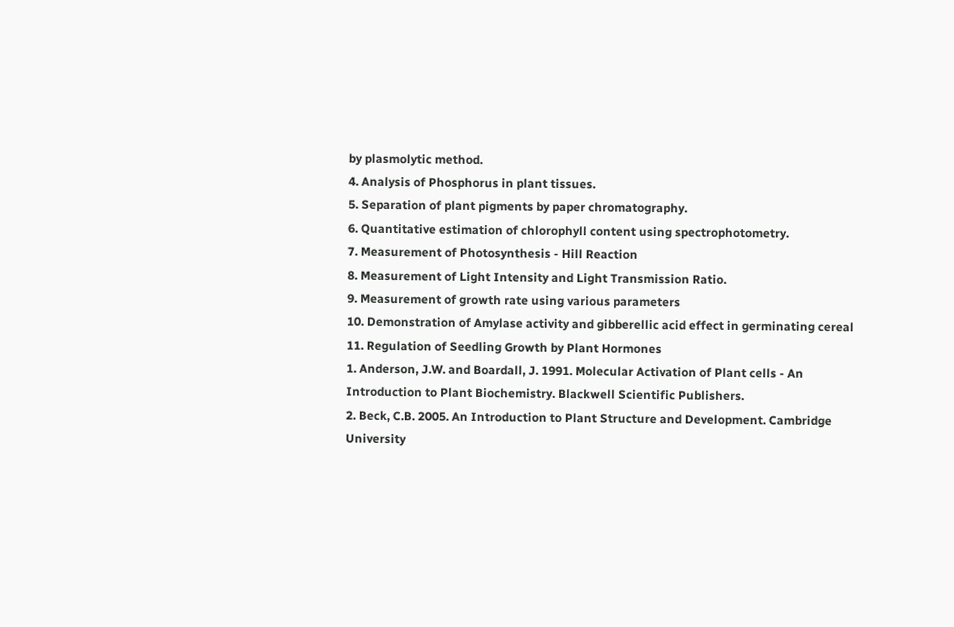by plasmolytic method.
4. Analysis of Phosphorus in plant tissues.
5. Separation of plant pigments by paper chromatography.
6. Quantitative estimation of chlorophyll content using spectrophotometry.
7. Measurement of Photosynthesis - Hill Reaction
8. Measurement of Light Intensity and Light Transmission Ratio.
9. Measurement of growth rate using various parameters
10. Demonstration of Amylase activity and gibberellic acid effect in germinating cereal
11. Regulation of Seedling Growth by Plant Hormones
1. Anderson, J.W. and Boardall, J. 1991. Molecular Activation of Plant cells - An
Introduction to Plant Biochemistry. Blackwell Scientific Publishers.
2. Beck, C.B. 2005. An Introduction to Plant Structure and Development. Cambridge
University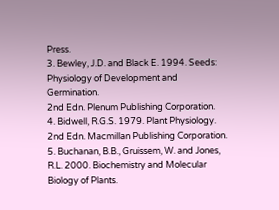Press.
3. Bewley, J.D. and Black E. 1994. Seeds: Physiology of Development and Germination.
2nd Edn. Plenum Publishing Corporation.
4. Bidwell, R.G.S. 1979. Plant Physiology. 2nd Edn. Macmillan Publishing Corporation.
5. Buchanan, B.B., Gruissem, W. and Jones, R.L. 2000. Biochemistry and Molecular
Biology of Plants.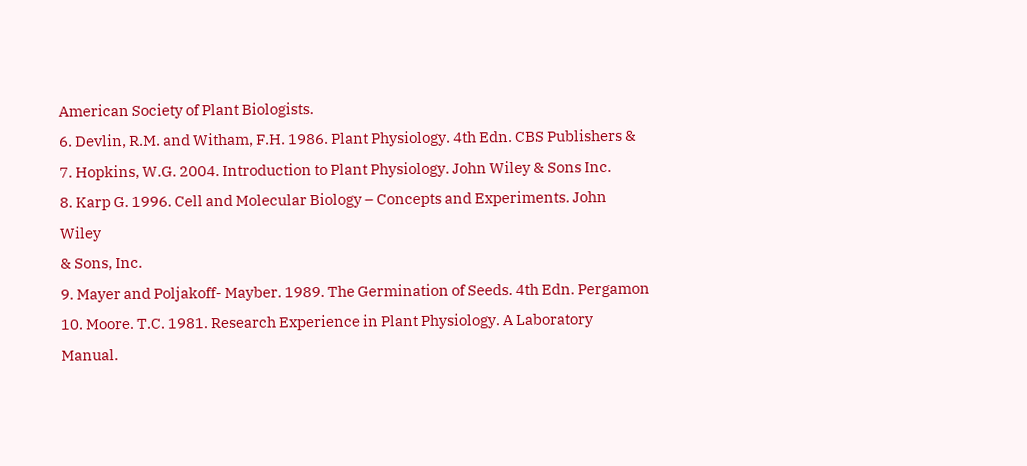American Society of Plant Biologists.
6. Devlin, R.M. and Witham, F.H. 1986. Plant Physiology. 4th Edn. CBS Publishers &
7. Hopkins, W.G. 2004. Introduction to Plant Physiology. John Wiley & Sons Inc.
8. Karp G. 1996. Cell and Molecular Biology – Concepts and Experiments. John Wiley
& Sons, Inc.
9. Mayer and Poljakoff- Mayber. 1989. The Germination of Seeds. 4th Edn. Pergamon
10. Moore. T.C. 1981. Research Experience in Plant Physiology. A Laboratory Manual.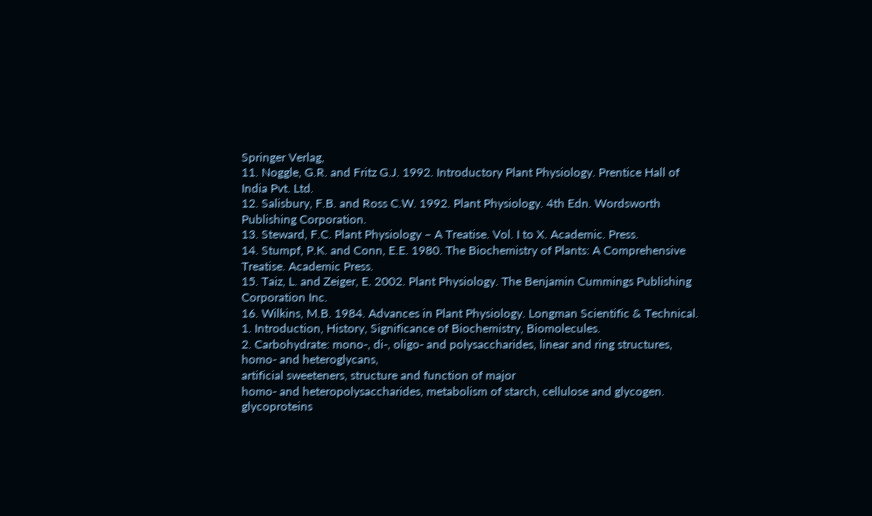Springer Verlag,
11. Noggle, G.R. and Fritz G.J. 1992. Introductory Plant Physiology. Prentice Hall of
India Pvt. Ltd.
12. Salisbury, F.B. and Ross C.W. 1992. Plant Physiology. 4th Edn. Wordsworth
Publishing Corporation.
13. Steward, F.C. Plant Physiology – A Treatise. Vol. I to X. Academic. Press.
14. Stumpf, P.K. and Conn, E.E. 1980. The Biochemistry of Plants: A Comprehensive
Treatise. Academic Press.
15. Taiz, L. and Zeiger, E. 2002. Plant Physiology. The Benjamin Cummings Publishing
Corporation Inc.
16. Wilkins, M.B. 1984. Advances in Plant Physiology. Longman Scientific & Technical.
1. Introduction, History, Significance of Biochemistry, Biomolecules.
2. Carbohydrate: mono-, di-, oligo- and polysaccharides, linear and ring structures,
homo- and heteroglycans,
artificial sweeteners, structure and function of major
homo- and heteropolysaccharides, metabolism of starch, cellulose and glycogen.
glycoproteins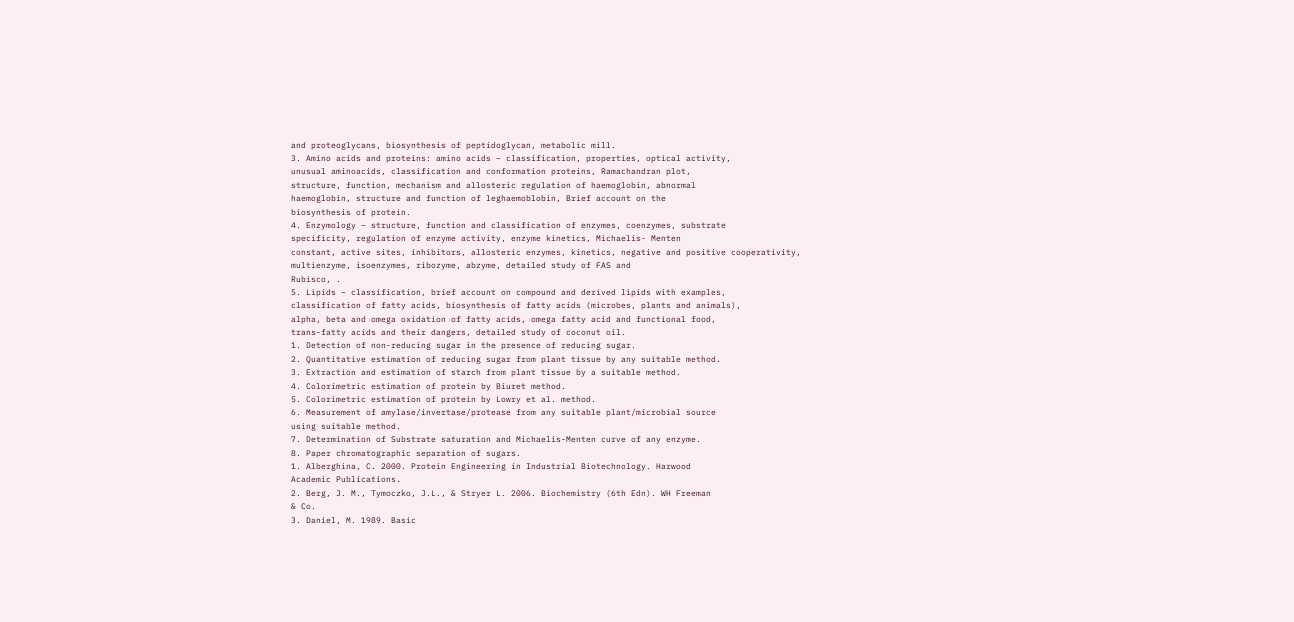and proteoglycans, biosynthesis of peptidoglycan, metabolic mill.
3. Amino acids and proteins: amino acids – classification, properties, optical activity,
unusual aminoacids, classification and conformation proteins, Ramachandran plot,
structure, function, mechanism and allosteric regulation of haemoglobin, abnormal
haemoglobin, structure and function of leghaemoblobin, Brief account on the
biosynthesis of protein.
4. Enzymology – structure, function and classification of enzymes, coenzymes, substrate
specificity, regulation of enzyme activity, enzyme kinetics, Michaelis- Menten
constant, active sites, inhibitors, allosteric enzymes, kinetics, negative and positive cooperativity, multienzyme, isoenzymes, ribozyme, abzyme, detailed study of FAS and
Rubisco, .
5. Lipids – classification, brief account on compound and derived lipids with examples,
classification of fatty acids, biosynthesis of fatty acids (microbes, plants and animals),
alpha, beta and omega oxidation of fatty acids, omega fatty acid and functional food,
trans-fatty acids and their dangers, detailed study of coconut oil.
1. Detection of non-reducing sugar in the presence of reducing sugar.
2. Quantitative estimation of reducing sugar from plant tissue by any suitable method.
3. Extraction and estimation of starch from plant tissue by a suitable method.
4. Colorimetric estimation of protein by Biuret method.
5. Colorimetric estimation of protein by Lowry et al. method.
6. Measurement of amylase/invertase/protease from any suitable plant/microbial source
using suitable method.
7. Determination of Substrate saturation and Michaelis-Menten curve of any enzyme.
8. Paper chromatographic separation of sugars.
1. Alberghina, C. 2000. Protein Engineering in Industrial Biotechnology. Harwood
Academic Publications.
2. Berg, J. M., Tymoczko, J.L., & Stryer L. 2006. Biochemistry (6th Edn). WH Freeman
& Co.
3. Daniel, M. 1989. Basic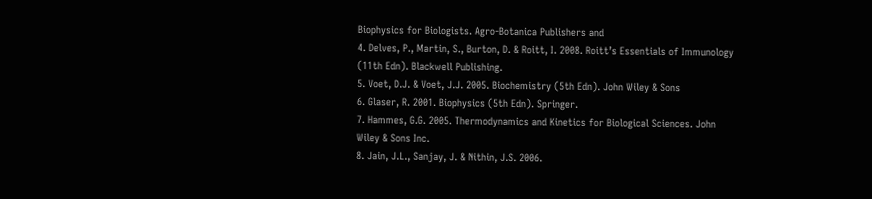Biophysics for Biologists. Agro-Botanica Publishers and
4. Delves, P., Martin, S., Burton, D. & Roitt, I. 2008. Roitt’s Essentials of Immunology
(11th Edn). Blackwell Publishing.
5. Voet, D.J. & Voet, J.J. 2005. Biochemistry (5th Edn). John Wiley & Sons
6. Glaser, R. 2001. Biophysics (5th Edn). Springer.
7. Hammes, G.G. 2005. Thermodynamics and Kinetics for Biological Sciences. John
Wiley & Sons Inc.
8. Jain, J.L., Sanjay, J. & Nithin, J.S. 2006.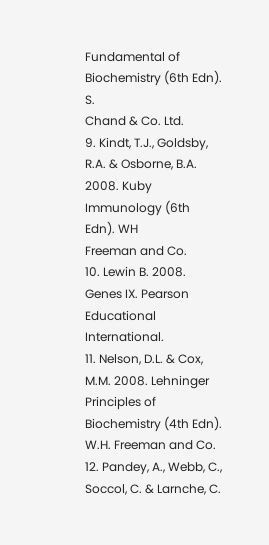Fundamental of Biochemistry (6th Edn). S.
Chand & Co. Ltd.
9. Kindt, T.J., Goldsby, R.A. & Osborne, B.A. 2008. Kuby Immunology (6th Edn). WH
Freeman and Co.
10. Lewin B. 2008. Genes IX. Pearson Educational International.
11. Nelson, D.L. & Cox, M.M. 2008. Lehninger Principles of Biochemistry (4th Edn).
W.H. Freeman and Co.
12. Pandey, A., Webb, C., Soccol, C. & Larnche, C.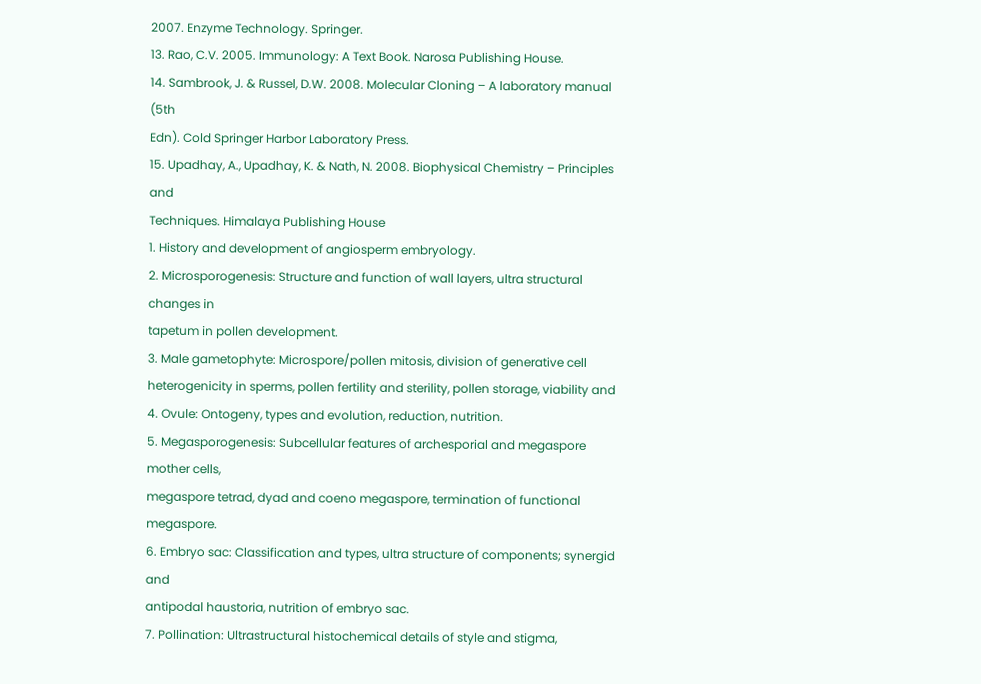2007. Enzyme Technology. Springer.
13. Rao, C.V. 2005. Immunology: A Text Book. Narosa Publishing House.
14. Sambrook, J. & Russel, D.W. 2008. Molecular Cloning – A laboratory manual (5th
Edn). Cold Springer Harbor Laboratory Press.
15. Upadhay, A., Upadhay, K. & Nath, N. 2008. Biophysical Chemistry – Principles and
Techniques. Himalaya Publishing House
1. History and development of angiosperm embryology.
2. Microsporogenesis: Structure and function of wall layers, ultra structural changes in
tapetum in pollen development.
3. Male gametophyte: Microspore/pollen mitosis, division of generative cell
heterogenicity in sperms, pollen fertility and sterility, pollen storage, viability and
4. Ovule: Ontogeny, types and evolution, reduction, nutrition.
5. Megasporogenesis: Subcellular features of archesporial and megaspore mother cells,
megaspore tetrad, dyad and coeno megaspore, termination of functional megaspore.
6. Embryo sac: Classification and types, ultra structure of components; synergid and
antipodal haustoria, nutrition of embryo sac.
7. Pollination: Ultrastructural histochemical details of style and stigma,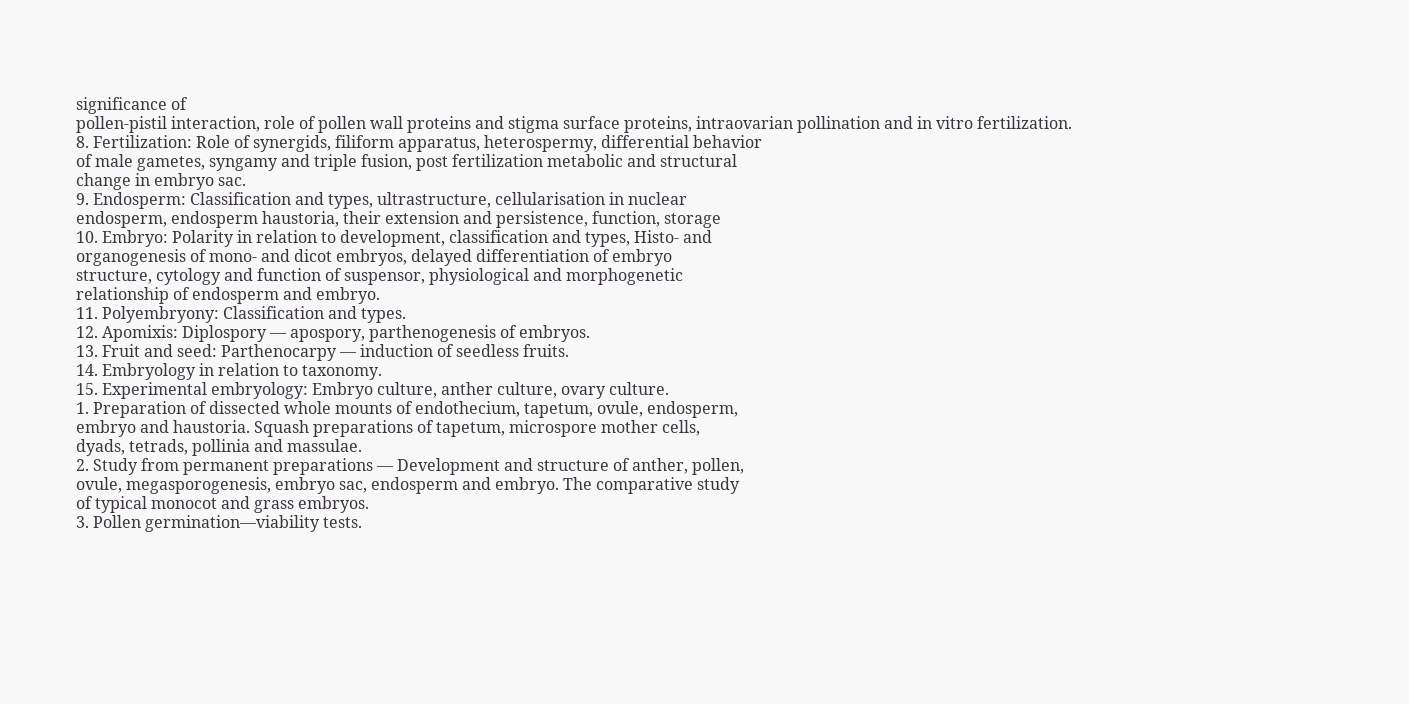significance of
pollen-pistil interaction, role of pollen wall proteins and stigma surface proteins, intraovarian pollination and in vitro fertilization.
8. Fertilization: Role of synergids, filiform apparatus, heterospermy, differential behavior
of male gametes, syngamy and triple fusion, post fertilization metabolic and structural
change in embryo sac.
9. Endosperm: Classification and types, ultrastructure, cellularisation in nuclear
endosperm, endosperm haustoria, their extension and persistence, function, storage
10. Embryo: Polarity in relation to development, classification and types, Histo- and
organogenesis of mono- and dicot embryos, delayed differentiation of embryo
structure, cytology and function of suspensor, physiological and morphogenetic
relationship of endosperm and embryo.
11. Polyembryony: Classification and types.
12. Apomixis: Diplospory — apospory, parthenogenesis of embryos.
13. Fruit and seed: Parthenocarpy — induction of seedless fruits.
14. Embryology in relation to taxonomy.
15. Experimental embryology: Embryo culture, anther culture, ovary culture.
1. Preparation of dissected whole mounts of endothecium, tapetum, ovule, endosperm,
embryo and haustoria. Squash preparations of tapetum, microspore mother cells,
dyads, tetrads, pollinia and massulae.
2. Study from permanent preparations — Development and structure of anther, pollen,
ovule, megasporogenesis, embryo sac, endosperm and embryo. The comparative study
of typical monocot and grass embryos.
3. Pollen germination—viability tests.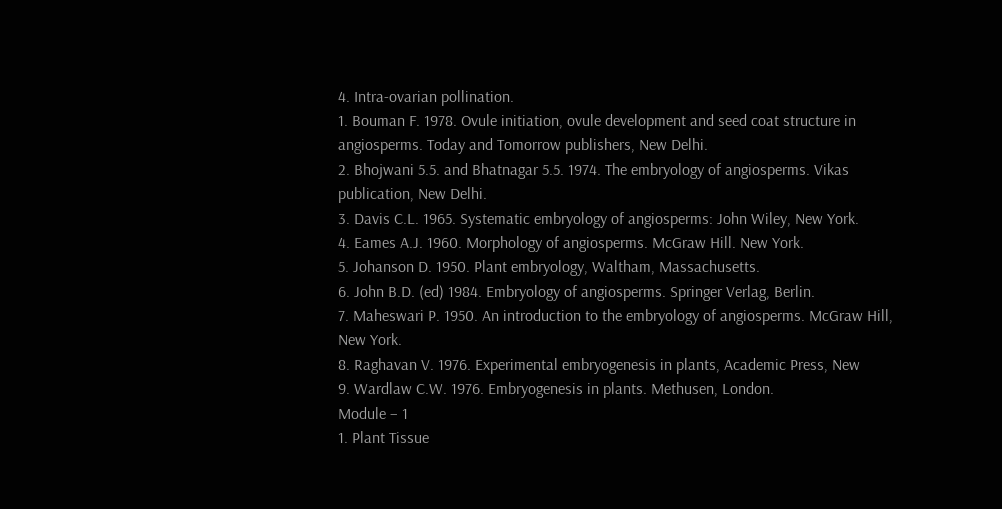4. Intra-ovarian pollination.
1. Bouman F. 1978. Ovule initiation, ovule development and seed coat structure in
angiosperms. Today and Tomorrow publishers, New Delhi.
2. Bhojwani 5.5. and Bhatnagar 5.5. 1974. The embryology of angiosperms. Vikas
publication, New Delhi.
3. Davis C.L. 1965. Systematic embryology of angiosperms: John Wiley, New York.
4. Eames A.J. 1960. Morphology of angiosperms. McGraw Hill. New York.
5. Johanson D. 1950. Plant embryology, Waltham, Massachusetts.
6. John B.D. (ed) 1984. Embryology of angiosperms. Springer Verlag, Berlin.
7. Maheswari P. 1950. An introduction to the embryology of angiosperms. McGraw Hill,
New York.
8. Raghavan V. 1976. Experimental embryogenesis in plants, Academic Press, New
9. Wardlaw C.W. 1976. Embryogenesis in plants. Methusen, London.
Module – 1
1. Plant Tissue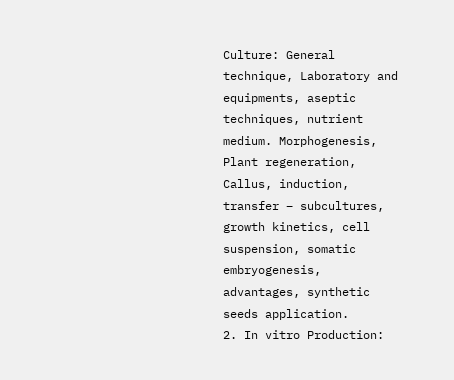Culture: General technique, Laboratory and equipments, aseptic
techniques, nutrient medium. Morphogenesis, Plant regeneration, Callus, induction,
transfer – subcultures, growth kinetics, cell suspension, somatic embryogenesis,
advantages, synthetic seeds application.
2. In vitro Production: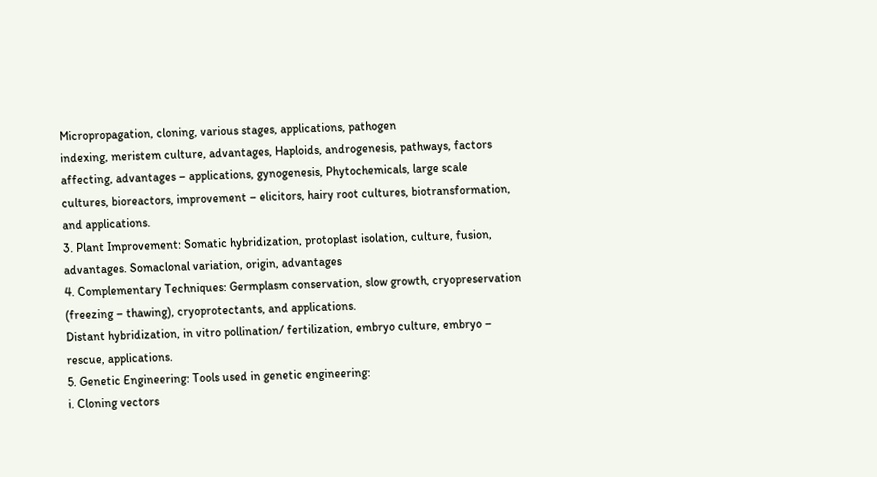Micropropagation, cloning, various stages, applications, pathogen
indexing, meristem culture, advantages, Haploids, androgenesis, pathways, factors
affecting, advantages – applications, gynogenesis, Phytochemicals, large scale
cultures, bioreactors, improvement – elicitors, hairy root cultures, biotransformation,
and applications.
3. Plant Improvement: Somatic hybridization, protoplast isolation, culture, fusion,
advantages. Somaclonal variation, origin, advantages
4. Complementary Techniques: Germplasm conservation, slow growth, cryopreservation
(freezing – thawing), cryoprotectants, and applications.
Distant hybridization, in vitro pollination/ fertilization, embryo culture, embryo –
rescue, applications.
5. Genetic Engineering: Tools used in genetic engineering:
i. Cloning vectors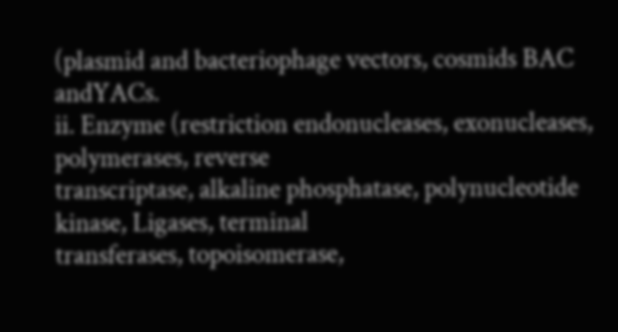(plasmid and bacteriophage vectors, cosmids BAC andYACs.
ii. Enzyme (restriction endonucleases, exonucleases,
polymerases, reverse
transcriptase, alkaline phosphatase, polynucleotide kinase, Ligases, terminal
transferases, topoisomerase,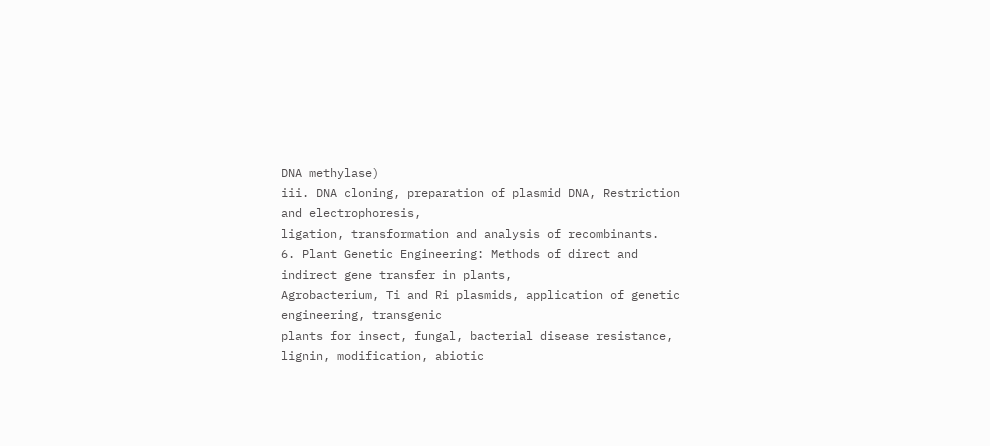DNA methylase)
iii. DNA cloning, preparation of plasmid DNA, Restriction and electrophoresis,
ligation, transformation and analysis of recombinants.
6. Plant Genetic Engineering: Methods of direct and indirect gene transfer in plants,
Agrobacterium, Ti and Ri plasmids, application of genetic engineering, transgenic
plants for insect, fungal, bacterial disease resistance, lignin, modification, abiotic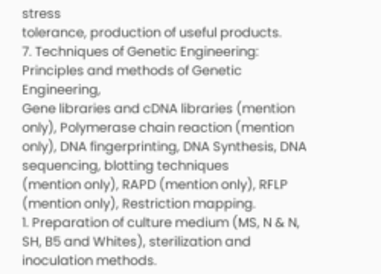stress
tolerance, production of useful products.
7. Techniques of Genetic Engineering: Principles and methods of Genetic Engineering,
Gene libraries and cDNA libraries (mention only), Polymerase chain reaction (mention
only), DNA fingerprinting, DNA Synthesis, DNA sequencing, blotting techniques
(mention only), RAPD (mention only), RFLP (mention only), Restriction mapping.
1. Preparation of culture medium (MS, N & N, SH, B5 and Whites), sterilization and
inoculation methods.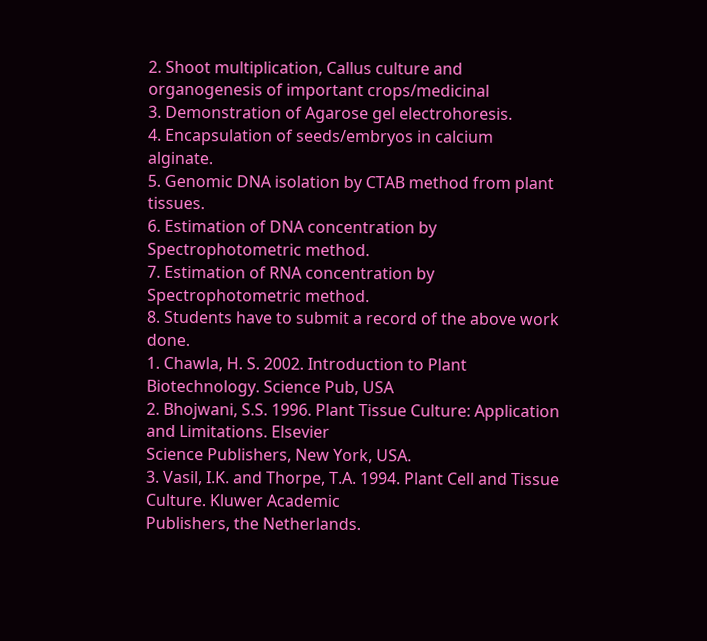2. Shoot multiplication, Callus culture and organogenesis of important crops/medicinal
3. Demonstration of Agarose gel electrohoresis.
4. Encapsulation of seeds/embryos in calcium alginate.
5. Genomic DNA isolation by CTAB method from plant tissues.
6. Estimation of DNA concentration by Spectrophotometric method.
7. Estimation of RNA concentration by Spectrophotometric method.
8. Students have to submit a record of the above work done.
1. Chawla, H. S. 2002. Introduction to Plant Biotechnology. Science Pub, USA
2. Bhojwani, S.S. 1996. Plant Tissue Culture: Application and Limitations. Elsevier
Science Publishers, New York, USA.
3. Vasil, I.K. and Thorpe, T.A. 1994. Plant Cell and Tissue Culture. Kluwer Academic
Publishers, the Netherlands.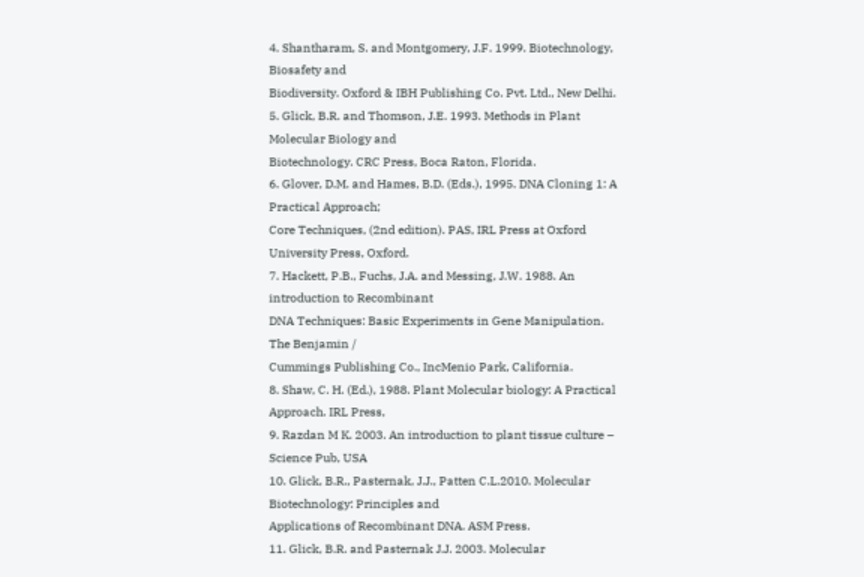4. Shantharam, S. and Montgomery, J.F. 1999. Biotechnology, Biosafety and
Biodiversity. Oxford & IBH Publishing Co. Pvt. Ltd., New Delhi.
5. Glick, B.R. and Thomson, J.E. 1993. Methods in Plant Molecular Biology and
Biotechnology. CRC Press, Boca Raton, Florida.
6. Glover, D.M. and Hames, B.D. (Eds.), 1995. DNA Cloning 1: A Practical Approach;
Core Techniques, (2nd edition). PAS, IRL Press at Oxford University Press, Oxford.
7. Hackett, P.B., Fuchs, J.A. and Messing, J.W. 1988. An introduction to Recombinant
DNA Techniques: Basic Experiments in Gene Manipulation. The Benjamin /
Cummings Publishing Co., IncMenio Park, California.
8. Shaw, C. H. (Ed.), 1988. Plant Molecular biology: A Practical Approach. IRL Press,
9. Razdan M K. 2003. An introduction to plant tissue culture – Science Pub, USA
10. Glick, B.R., Pasternak, J.J., Patten C.L.2010. Molecular Biotechnology: Principles and
Applications of Recombinant DNA. ASM Press.
11. Glick, B.R. and Pasternak J.J. 2003. Molecular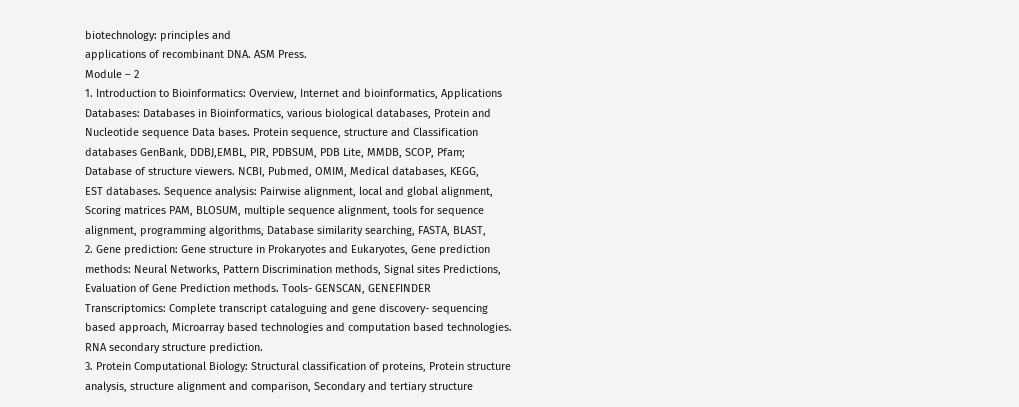biotechnology: principles and
applications of recombinant DNA. ASM Press.
Module – 2
1. Introduction to Bioinformatics: Overview, Internet and bioinformatics, Applications
Databases: Databases in Bioinformatics, various biological databases, Protein and
Nucleotide sequence Data bases. Protein sequence, structure and Classification
databases GenBank, DDBJ,EMBL, PIR, PDBSUM, PDB Lite, MMDB, SCOP, Pfam;
Database of structure viewers. NCBI, Pubmed, OMIM, Medical databases, KEGG,
EST databases. Sequence analysis: Pairwise alignment, local and global alignment,
Scoring matrices PAM, BLOSUM, multiple sequence alignment, tools for sequence
alignment, programming algorithms, Database similarity searching, FASTA, BLAST,
2. Gene prediction: Gene structure in Prokaryotes and Eukaryotes, Gene prediction
methods: Neural Networks, Pattern Discrimination methods, Signal sites Predictions,
Evaluation of Gene Prediction methods. Tools- GENSCAN, GENEFINDER
Transcriptomics: Complete transcript cataloguing and gene discovery- sequencing
based approach, Microarray based technologies and computation based technologies.
RNA secondary structure prediction.
3. Protein Computational Biology: Structural classification of proteins, Protein structure
analysis, structure alignment and comparison, Secondary and tertiary structure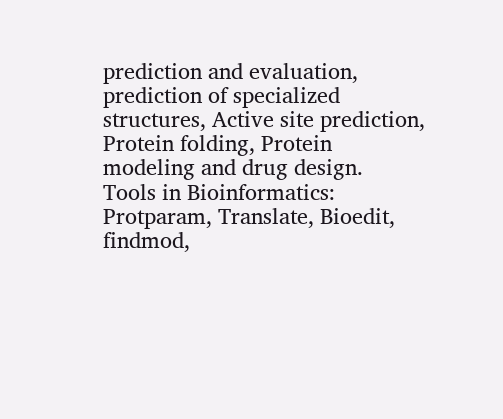prediction and evaluation, prediction of specialized structures, Active site prediction,
Protein folding, Protein modeling and drug design.
Tools in Bioinformatics: Protparam, Translate, Bioedit, findmod,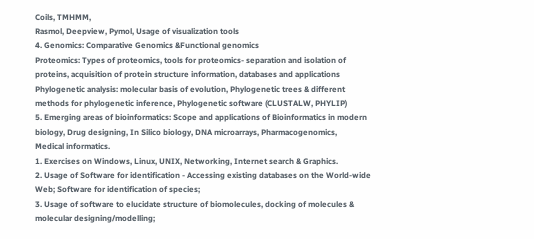Coils, TMHMM,
Rasmol, Deepview, Pymol, Usage of visualization tools
4. Genomics: Comparative Genomics &Functional genomics
Proteomics: Types of proteomics, tools for proteomics- separation and isolation of
proteins, acquisition of protein structure information, databases and applications
Phylogenetic analysis: molecular basis of evolution, Phylogenetic trees & different
methods for phylogenetic inference, Phylogenetic software (CLUSTALW, PHYLIP)
5. Emerging areas of bioinformatics: Scope and applications of Bioinformatics in modern
biology, Drug designing, In Silico biology, DNA microarrays, Pharmacogenomics,
Medical informatics.
1. Exercises on Windows, Linux, UNIX, Networking, Internet search & Graphics.
2. Usage of Software for identification - Accessing existing databases on the World-wide
Web; Software for identification of species;
3. Usage of software to elucidate structure of biomolecules, docking of molecules &
molecular designing/modelling;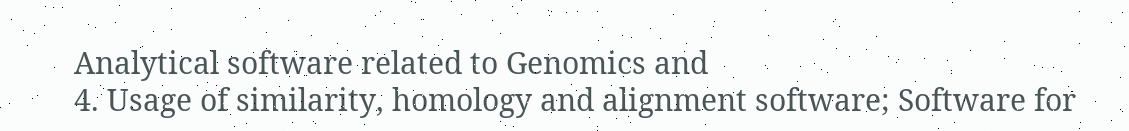Analytical software related to Genomics and
4. Usage of similarity, homology and alignment software; Software for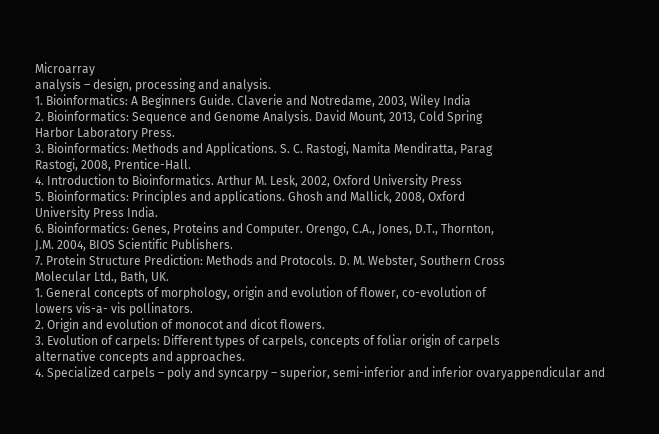Microarray
analysis – design, processing and analysis.
1. Bioinformatics: A Beginners Guide. Claverie and Notredame, 2003, Wiley India
2. Bioinformatics: Sequence and Genome Analysis. David Mount, 2013, Cold Spring
Harbor Laboratory Press.
3. Bioinformatics: Methods and Applications. S. C. Rastogi, Namita Mendiratta, Parag
Rastogi, 2008, Prentice-Hall.
4. Introduction to Bioinformatics. Arthur M. Lesk, 2002, Oxford University Press
5. Bioinformatics: Principles and applications. Ghosh and Mallick, 2008, Oxford
University Press India.
6. Bioinformatics: Genes, Proteins and Computer. Orengo, C.A., Jones, D.T., Thornton,
J.M. 2004, BIOS Scientific Publishers.
7. Protein Structure Prediction: Methods and Protocols. D. M. Webster, Southern Cross
Molecular Ltd., Bath, UK.
1. General concepts of morphology, origin and evolution of flower, co-evolution of
lowers vis-a- vis pollinators.
2. Origin and evolution of monocot and dicot flowers.
3. Evolution of carpels: Different types of carpels, concepts of foliar origin of carpels
alternative concepts and approaches.
4. Specialized carpels – poly and syncarpy – superior, semi-inferior and inferior ovaryappendicular and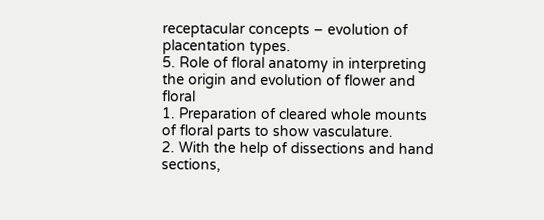receptacular concepts – evolution of placentation types.
5. Role of floral anatomy in interpreting the origin and evolution of flower and floral
1. Preparation of cleared whole mounts of floral parts to show vasculature.
2. With the help of dissections and hand sections,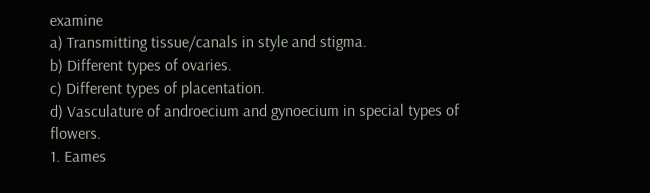examine
a) Transmitting tissue/canals in style and stigma.
b) Different types of ovaries.
c) Different types of placentation.
d) Vasculature of androecium and gynoecium in special types of flowers.
1. Eames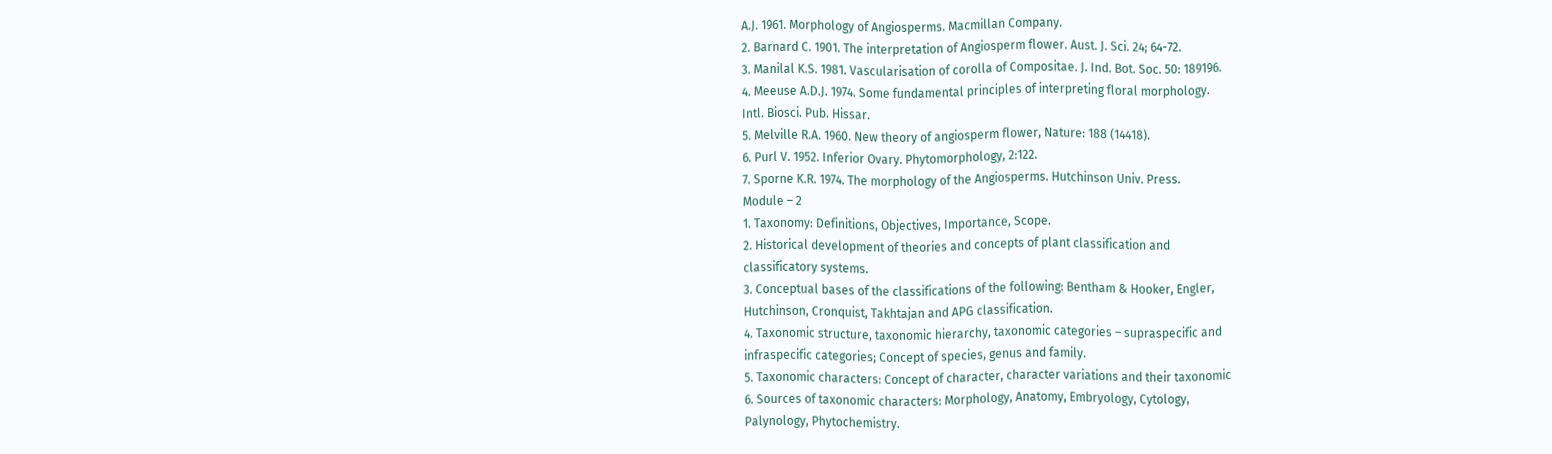A.J. 1961. Morphology of Angiosperms. Macmillan Company.
2. Barnard C. 1901. The interpretation of Angiosperm flower. Aust. J. Sci. 24; 64-72.
3. Manilal K.S. 1981. Vascularisation of corolla of Compositae. J. Ind. Bot. Soc. 50: 189196.
4. Meeuse A.D.J. 1974. Some fundamental principles of interpreting floral morphology.
Intl. Biosci. Pub. Hissar.
5. Melville R.A. 1960. New theory of angiosperm flower, Nature: 188 (14418).
6. Purl V. 1952. Inferior Ovary. Phytomorphology, 2:122.
7. Sporne K.R. 1974. The morphology of the Angiosperms. Hutchinson Univ. Press.
Module – 2
1. Taxonomy: Definitions, Objectives, Importance, Scope.
2. Historical development of theories and concepts of plant classification and
classificatory systems.
3. Conceptual bases of the classifications of the following: Bentham & Hooker, Engler,
Hutchinson, Cronquist, Takhtajan and APG classification.
4. Taxonomic structure, taxonomic hierarchy, taxonomic categories – supraspecific and
infraspecific categories; Concept of species, genus and family.
5. Taxonomic characters: Concept of character, character variations and their taxonomic
6. Sources of taxonomic characters: Morphology, Anatomy, Embryology, Cytology,
Palynology, Phytochemistry.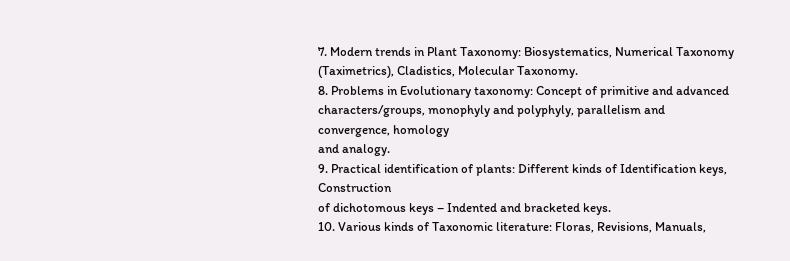7. Modern trends in Plant Taxonomy: Biosystematics, Numerical Taxonomy
(Taximetrics), Cladistics, Molecular Taxonomy.
8. Problems in Evolutionary taxonomy: Concept of primitive and advanced
characters/groups, monophyly and polyphyly, parallelism and convergence, homology
and analogy.
9. Practical identification of plants: Different kinds of Identification keys, Construction
of dichotomous keys – Indented and bracketed keys.
10. Various kinds of Taxonomic literature: Floras, Revisions, Manuals,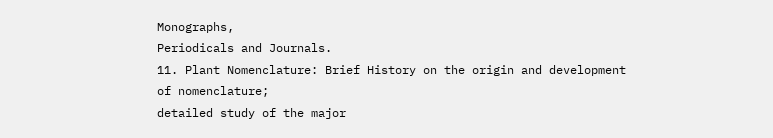Monographs,
Periodicals and Journals.
11. Plant Nomenclature: Brief History on the origin and development of nomenclature;
detailed study of the major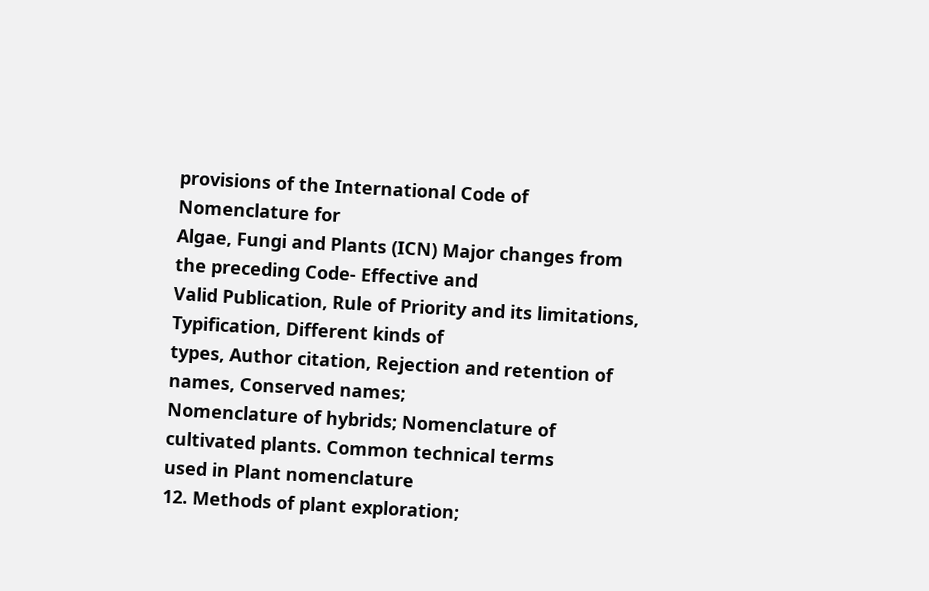provisions of the International Code of Nomenclature for
Algae, Fungi and Plants (ICN) Major changes from the preceding Code- Effective and
Valid Publication, Rule of Priority and its limitations, Typification, Different kinds of
types, Author citation, Rejection and retention of names, Conserved names;
Nomenclature of hybrids; Nomenclature of cultivated plants. Common technical terms
used in Plant nomenclature
12. Methods of plant exploration;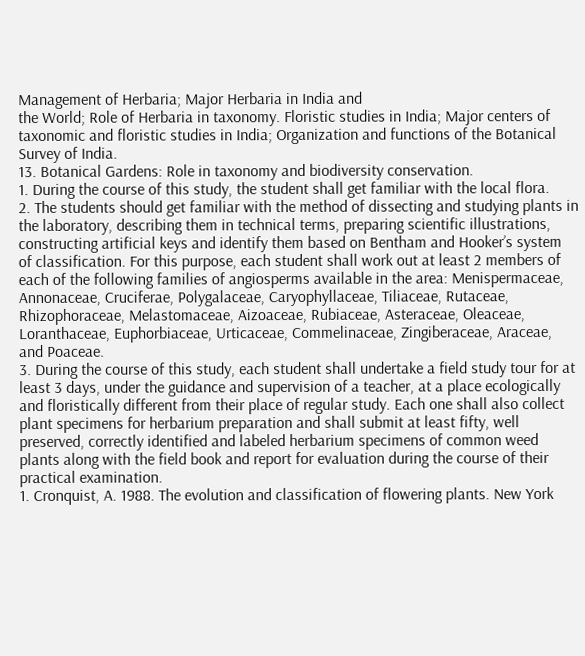Management of Herbaria; Major Herbaria in India and
the World; Role of Herbaria in taxonomy. Floristic studies in India; Major centers of
taxonomic and floristic studies in India; Organization and functions of the Botanical
Survey of India.
13. Botanical Gardens: Role in taxonomy and biodiversity conservation.
1. During the course of this study, the student shall get familiar with the local flora.
2. The students should get familiar with the method of dissecting and studying plants in
the laboratory, describing them in technical terms, preparing scientific illustrations,
constructing artificial keys and identify them based on Bentham and Hooker’s system
of classification. For this purpose, each student shall work out at least 2 members of
each of the following families of angiosperms available in the area: Menispermaceae,
Annonaceae, Cruciferae, Polygalaceae, Caryophyllaceae, Tiliaceae, Rutaceae,
Rhizophoraceae, Melastomaceae, Aizoaceae, Rubiaceae, Asteraceae, Oleaceae,
Loranthaceae, Euphorbiaceae, Urticaceae, Commelinaceae, Zingiberaceae, Araceae,
and Poaceae.
3. During the course of this study, each student shall undertake a field study tour for at
least 3 days, under the guidance and supervision of a teacher, at a place ecologically
and floristically different from their place of regular study. Each one shall also collect
plant specimens for herbarium preparation and shall submit at least fifty, well
preserved, correctly identified and labeled herbarium specimens of common weed
plants along with the field book and report for evaluation during the course of their
practical examination.
1. Cronquist, A. 1988. The evolution and classification of flowering plants. New York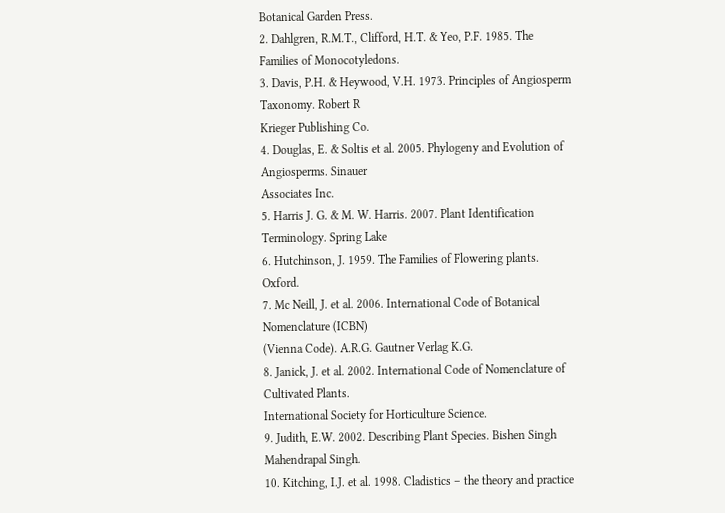Botanical Garden Press.
2. Dahlgren, R.M.T., Clifford, H.T. & Yeo, P.F. 1985. The Families of Monocotyledons.
3. Davis, P.H. & Heywood, V.H. 1973. Principles of Angiosperm Taxonomy. Robert R
Krieger Publishing Co.
4. Douglas, E. & Soltis et al. 2005. Phylogeny and Evolution of Angiosperms. Sinauer
Associates Inc.
5. Harris J. G. & M. W. Harris. 2007. Plant Identification Terminology. Spring Lake
6. Hutchinson, J. 1959. The Families of Flowering plants. Oxford.
7. Mc Neill, J. et al. 2006. International Code of Botanical Nomenclature (ICBN)
(Vienna Code). A.R.G. Gautner Verlag K.G.
8. Janick, J. et al. 2002. International Code of Nomenclature of Cultivated Plants.
International Society for Horticulture Science.
9. Judith, E.W. 2002. Describing Plant Species. Bishen Singh Mahendrapal Singh.
10. Kitching, I.J. et al. 1998. Cladistics – the theory and practice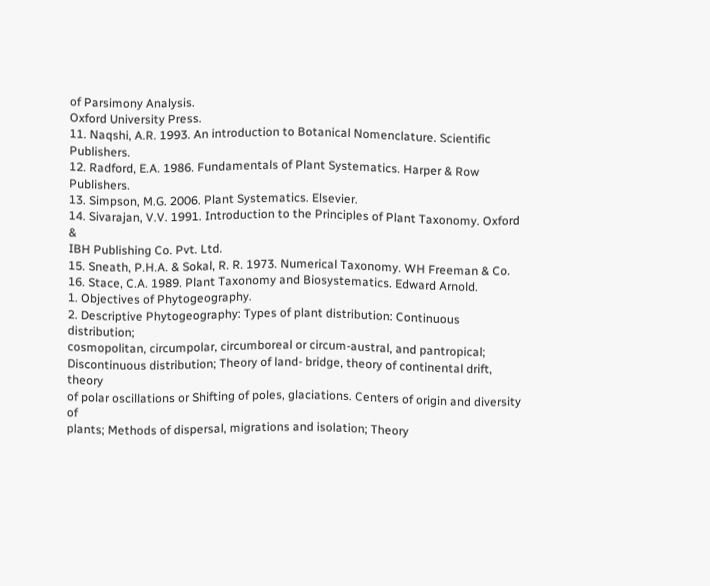of Parsimony Analysis.
Oxford University Press.
11. Naqshi, A.R. 1993. An introduction to Botanical Nomenclature. Scientific Publishers.
12. Radford, E.A. 1986. Fundamentals of Plant Systematics. Harper & Row Publishers.
13. Simpson, M.G. 2006. Plant Systematics. Elsevier.
14. Sivarajan, V.V. 1991. Introduction to the Principles of Plant Taxonomy. Oxford &
IBH Publishing Co. Pvt. Ltd.
15. Sneath, P.H.A. & Sokal, R. R. 1973. Numerical Taxonomy. WH Freeman & Co.
16. Stace, C.A. 1989. Plant Taxonomy and Biosystematics. Edward Arnold.
1. Objectives of Phytogeography.
2. Descriptive Phytogeography: Types of plant distribution: Continuous distribution;
cosmopolitan, circumpolar, circumboreal or circum-austral, and pantropical;
Discontinuous distribution; Theory of land- bridge, theory of continental drift, theory
of polar oscillations or Shifting of poles, glaciations. Centers of origin and diversity of
plants; Methods of dispersal, migrations and isolation; Theory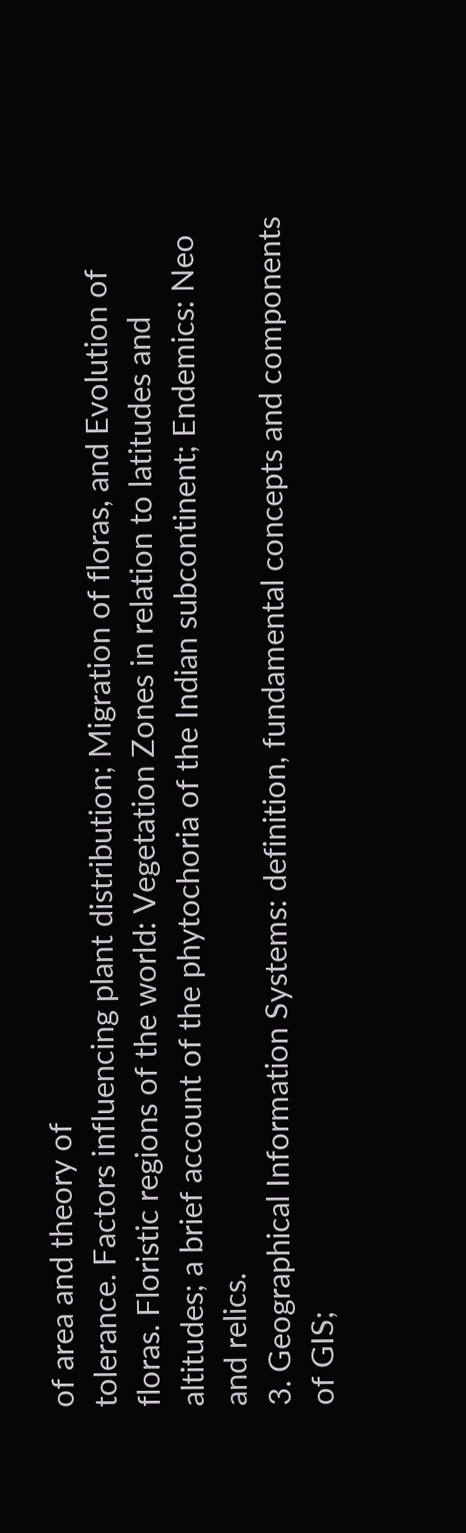of area and theory of
tolerance. Factors influencing plant distribution; Migration of floras, and Evolution of
floras. Floristic regions of the world: Vegetation Zones in relation to latitudes and
altitudes; a brief account of the phytochoria of the Indian subcontinent; Endemics: Neo
and relics.
3. Geographical Information Systems: definition, fundamental concepts and components
of GIS;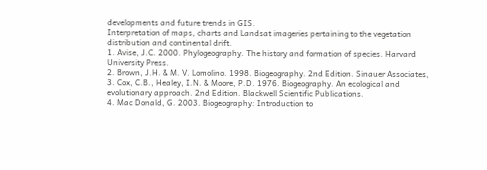developments and future trends in GIS.
Interpretation of maps, charts and Landsat imageries pertaining to the vegetation
distribution and continental drift.
1. Avise, J.C. 2000. Phylogeography. The history and formation of species. Harvard
University Press.
2. Brown, J.H. & M. V. Lomolino. 1998. Biogeography. 2nd Edition. Sinauer Associates,
3. Cox, C.B., Healey, I.N. & Moore, P.D. 1976. Biogeography. An ecological and
evolutionary approach. 2nd Edition. Blackwell Scientific Publications.
4. Mac Donald, G. 2003. Biogeography: Introduction to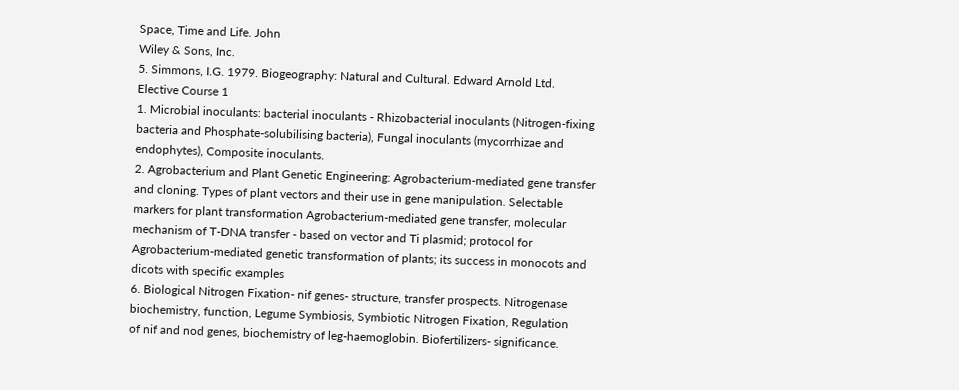Space, Time and Life. John
Wiley & Sons, Inc.
5. Simmons, I.G. 1979. Biogeography: Natural and Cultural. Edward Arnold Ltd.
Elective Course 1
1. Microbial inoculants: bacterial inoculants - Rhizobacterial inoculants (Nitrogen-fixing
bacteria and Phosphate-solubilising bacteria), Fungal inoculants (mycorrhizae and
endophytes), Composite inoculants.
2. Agrobacterium and Plant Genetic Engineering: Agrobacterium-mediated gene transfer
and cloning. Types of plant vectors and their use in gene manipulation. Selectable
markers for plant transformation Agrobacterium-mediated gene transfer, molecular
mechanism of T-DNA transfer - based on vector and Ti plasmid; protocol for
Agrobacterium-mediated genetic transformation of plants; its success in monocots and
dicots with specific examples
6. Biological Nitrogen Fixation- nif genes- structure, transfer prospects. Nitrogenase
biochemistry, function, Legume Symbiosis, Symbiotic Nitrogen Fixation, Regulation
of nif and nod genes, biochemistry of leg-haemoglobin. Biofertilizers- significance.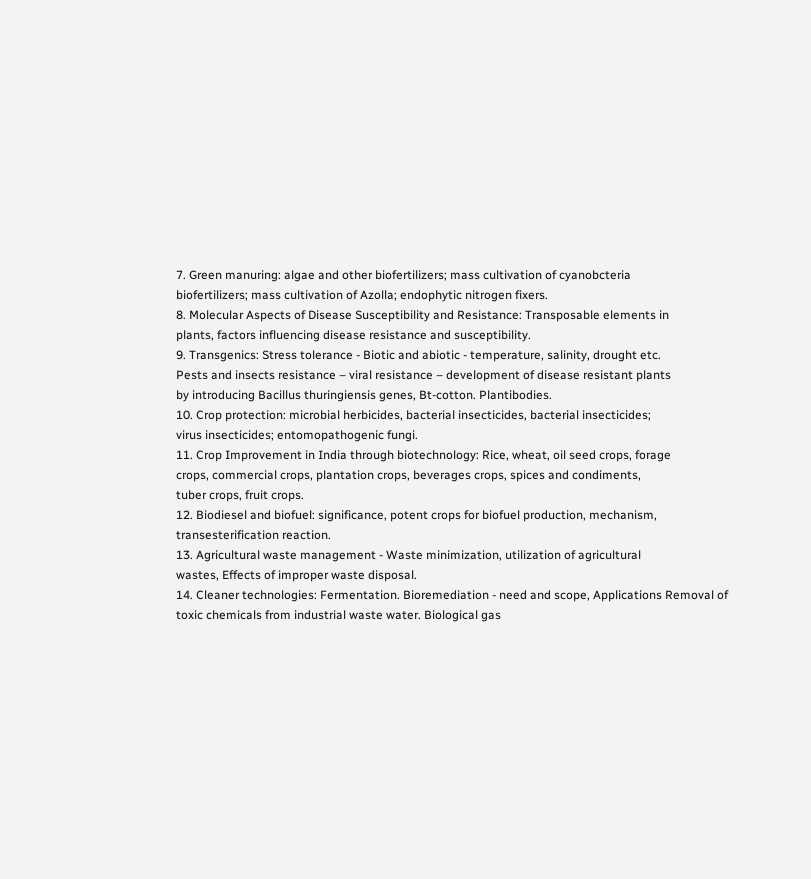7. Green manuring: algae and other biofertilizers; mass cultivation of cyanobcteria
biofertilizers; mass cultivation of Azolla; endophytic nitrogen fixers.
8. Molecular Aspects of Disease Susceptibility and Resistance: Transposable elements in
plants, factors influencing disease resistance and susceptibility.
9. Transgenics: Stress tolerance - Biotic and abiotic - temperature, salinity, drought etc.
Pests and insects resistance – viral resistance – development of disease resistant plants
by introducing Bacillus thuringiensis genes, Bt-cotton. Plantibodies.
10. Crop protection: microbial herbicides, bacterial insecticides, bacterial insecticides;
virus insecticides; entomopathogenic fungi.
11. Crop Improvement in India through biotechnology: Rice, wheat, oil seed crops, forage
crops, commercial crops, plantation crops, beverages crops, spices and condiments,
tuber crops, fruit crops.
12. Biodiesel and biofuel: significance, potent crops for biofuel production, mechanism,
transesterification reaction.
13. Agricultural waste management - Waste minimization, utilization of agricultural
wastes, Effects of improper waste disposal.
14. Cleaner technologies: Fermentation. Bioremediation - need and scope, Applications Removal of toxic chemicals from industrial waste water. Biological gas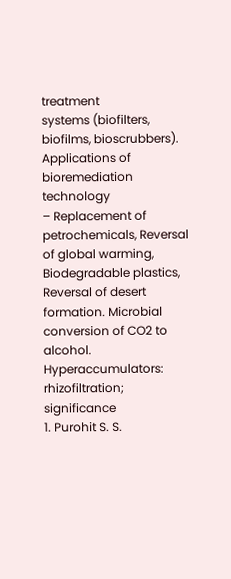treatment
systems (biofilters, biofilms, bioscrubbers). Applications of bioremediation technology
– Replacement of petrochemicals, Reversal of global warming, Biodegradable plastics,
Reversal of desert formation. Microbial conversion of CO2 to alcohol. Hyperaccumulators:
rhizofiltration; significance
1. Purohit S. S.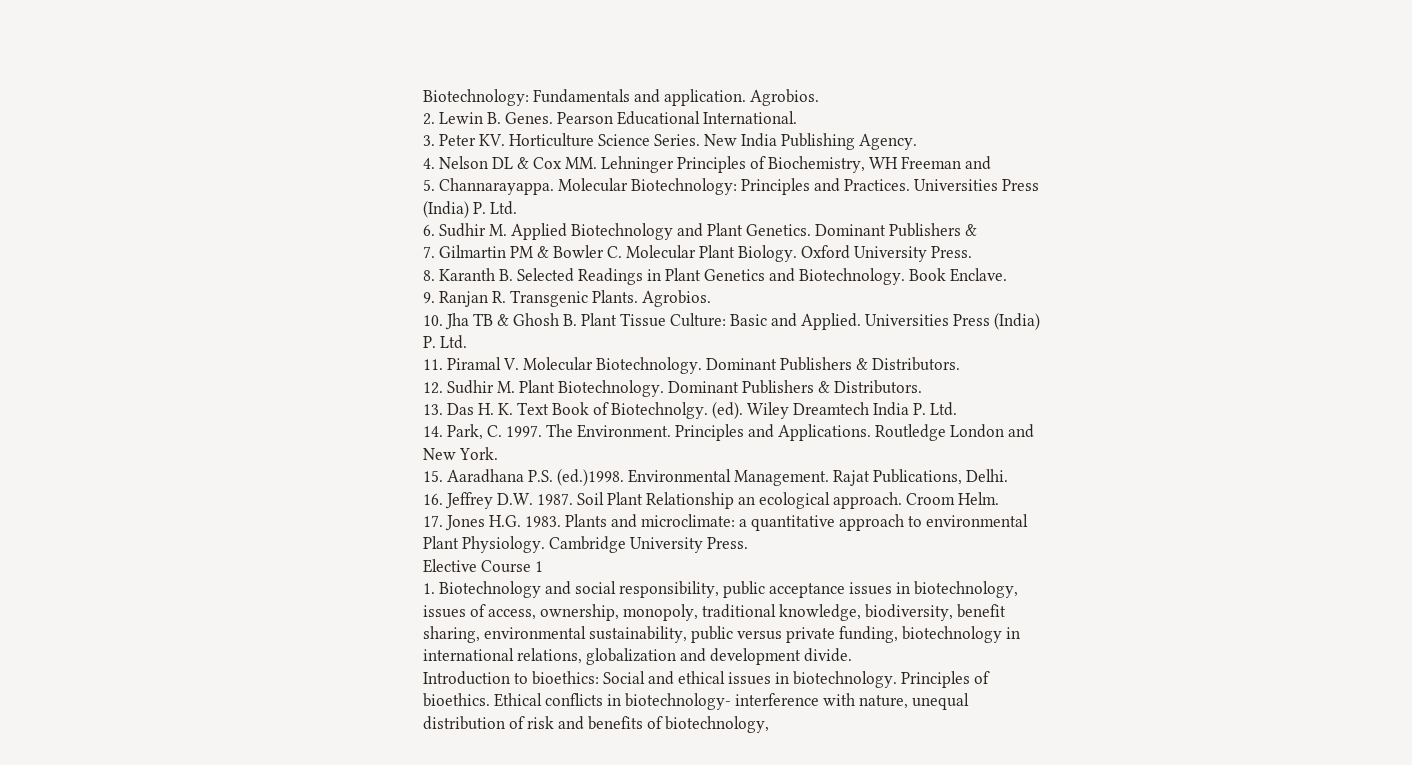Biotechnology: Fundamentals and application. Agrobios.
2. Lewin B. Genes. Pearson Educational International.
3. Peter KV. Horticulture Science Series. New India Publishing Agency.
4. Nelson DL & Cox MM. Lehninger Principles of Biochemistry, WH Freeman and
5. Channarayappa. Molecular Biotechnology: Principles and Practices. Universities Press
(India) P. Ltd.
6. Sudhir M. Applied Biotechnology and Plant Genetics. Dominant Publishers &
7. Gilmartin PM & Bowler C. Molecular Plant Biology. Oxford University Press.
8. Karanth B. Selected Readings in Plant Genetics and Biotechnology. Book Enclave.
9. Ranjan R. Transgenic Plants. Agrobios.
10. Jha TB & Ghosh B. Plant Tissue Culture: Basic and Applied. Universities Press (India)
P. Ltd.
11. Piramal V. Molecular Biotechnology. Dominant Publishers & Distributors.
12. Sudhir M. Plant Biotechnology. Dominant Publishers & Distributors.
13. Das H. K. Text Book of Biotechnolgy. (ed). Wiley Dreamtech India P. Ltd.
14. Park, C. 1997. The Environment. Principles and Applications. Routledge London and
New York.
15. Aaradhana P.S. (ed.)1998. Environmental Management. Rajat Publications, Delhi.
16. Jeffrey D.W. 1987. Soil Plant Relationship an ecological approach. Croom Helm.
17. Jones H.G. 1983. Plants and microclimate: a quantitative approach to environmental
Plant Physiology. Cambridge University Press.
Elective Course 1
1. Biotechnology and social responsibility, public acceptance issues in biotechnology,
issues of access, ownership, monopoly, traditional knowledge, biodiversity, benefit
sharing, environmental sustainability, public versus private funding, biotechnology in
international relations, globalization and development divide.
Introduction to bioethics: Social and ethical issues in biotechnology. Principles of
bioethics. Ethical conflicts in biotechnology- interference with nature, unequal
distribution of risk and benefits of biotechnology,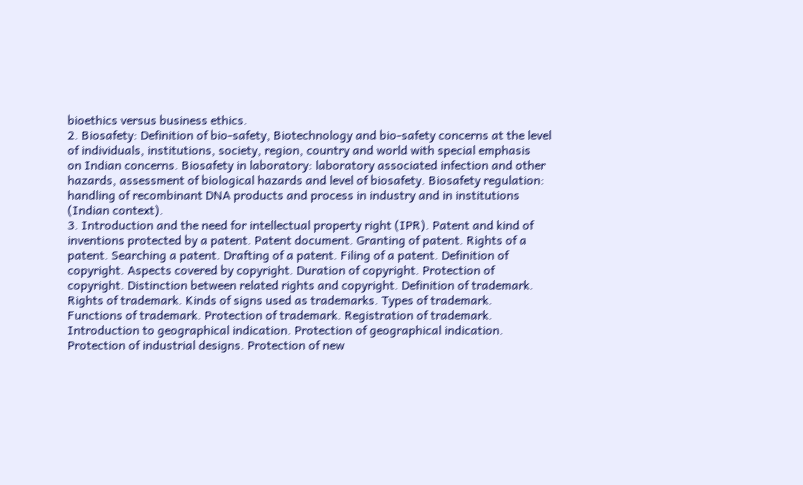bioethics versus business ethics.
2. Biosafety: Definition of bio-safety, Biotechnology and bio-safety concerns at the level
of individuals, institutions, society, region, country and world with special emphasis
on Indian concerns. Biosafety in laboratory: laboratory associated infection and other
hazards, assessment of biological hazards and level of biosafety. Biosafety regulation:
handling of recombinant DNA products and process in industry and in institutions
(Indian context).
3. Introduction and the need for intellectual property right (IPR). Patent and kind of
inventions protected by a patent. Patent document. Granting of patent. Rights of a
patent. Searching a patent. Drafting of a patent. Filing of a patent. Definition of
copyright. Aspects covered by copyright. Duration of copyright. Protection of
copyright. Distinction between related rights and copyright. Definition of trademark.
Rights of trademark. Kinds of signs used as trademarks. Types of trademark.
Functions of trademark. Protection of trademark. Registration of trademark.
Introduction to geographical indication. Protection of geographical indication.
Protection of industrial designs. Protection of new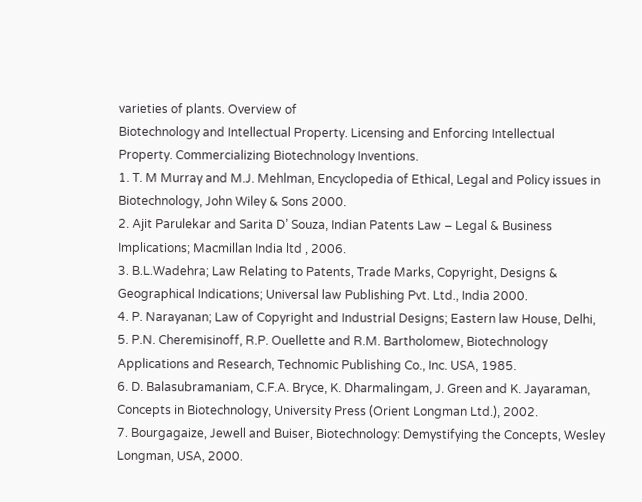varieties of plants. Overview of
Biotechnology and Intellectual Property. Licensing and Enforcing Intellectual
Property. Commercializing Biotechnology Inventions.
1. T. M Murray and M.J. Mehlman, Encyclopedia of Ethical, Legal and Policy issues in
Biotechnology, John Wiley & Sons 2000.
2. Ajit Parulekar and Sarita D’ Souza, Indian Patents Law – Legal & Business
Implications; Macmillan India ltd , 2006.
3. B.L.Wadehra; Law Relating to Patents, Trade Marks, Copyright, Designs &
Geographical Indications; Universal law Publishing Pvt. Ltd., India 2000.
4. P. Narayanan; Law of Copyright and Industrial Designs; Eastern law House, Delhi,
5. P.N. Cheremisinoff, R.P. Ouellette and R.M. Bartholomew, Biotechnology
Applications and Research, Technomic Publishing Co., Inc. USA, 1985.
6. D. Balasubramaniam, C.F.A. Bryce, K. Dharmalingam, J. Green and K. Jayaraman,
Concepts in Biotechnology, University Press (Orient Longman Ltd.), 2002.
7. Bourgagaize, Jewell and Buiser, Biotechnology: Demystifying the Concepts, Wesley
Longman, USA, 2000.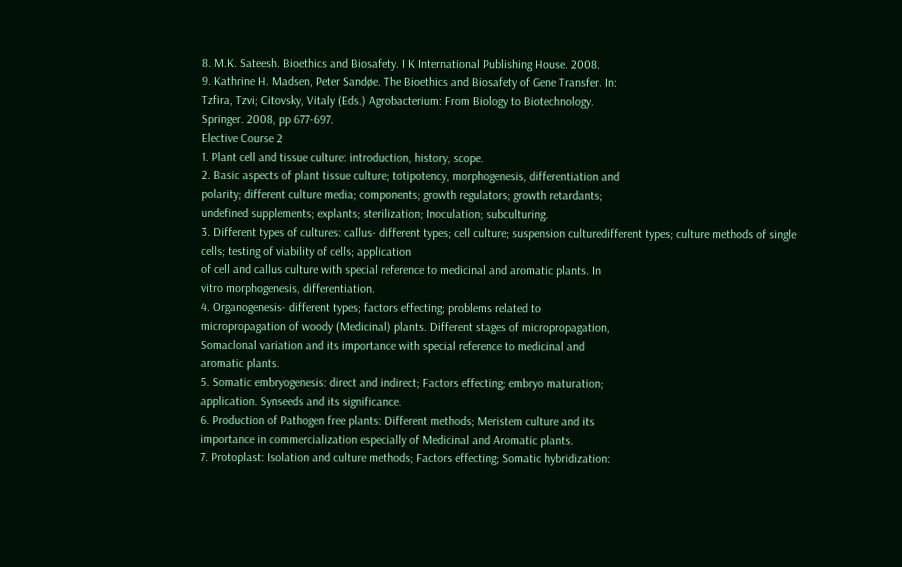8. M.K. Sateesh. Bioethics and Biosafety. I K International Publishing House. 2008.
9. Kathrine H. Madsen, Peter Sandøe. The Bioethics and Biosafety of Gene Transfer. In:
Tzfira, Tzvi; Citovsky, Vitaly (Eds.) Agrobacterium: From Biology to Biotechnology.
Springer. 2008, pp 677-697.
Elective Course 2
1. Plant cell and tissue culture: introduction, history, scope.
2. Basic aspects of plant tissue culture; totipotency, morphogenesis, differentiation and
polarity; different culture media; components; growth regulators; growth retardants;
undefined supplements; explants; sterilization; Inoculation; subculturing.
3. Different types of cultures: callus- different types; cell culture; suspension culturedifferent types; culture methods of single cells; testing of viability of cells; application
of cell and callus culture with special reference to medicinal and aromatic plants. In
vitro morphogenesis, differentiation.
4. Organogenesis- different types; factors effecting; problems related to
micropropagation of woody (Medicinal) plants. Different stages of micropropagation,
Somaclonal variation and its importance with special reference to medicinal and
aromatic plants.
5. Somatic embryogenesis: direct and indirect; Factors effecting; embryo maturation;
application. Synseeds and its significance.
6. Production of Pathogen free plants: Different methods; Meristem culture and its
importance in commercialization especially of Medicinal and Aromatic plants.
7. Protoplast: Isolation and culture methods; Factors effecting; Somatic hybridization: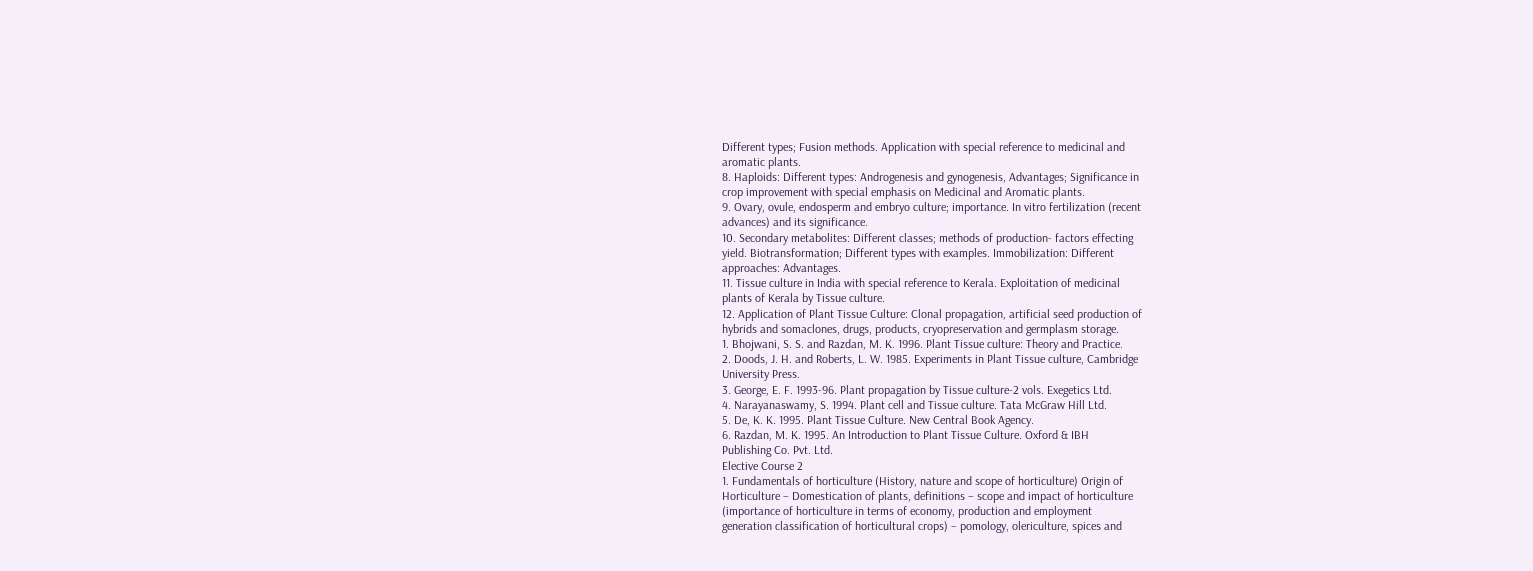Different types; Fusion methods. Application with special reference to medicinal and
aromatic plants.
8. Haploids: Different types: Androgenesis and gynogenesis, Advantages; Significance in
crop improvement with special emphasis on Medicinal and Aromatic plants.
9. Ovary, ovule, endosperm and embryo culture; importance. In vitro fertilization (recent
advances) and its significance.
10. Secondary metabolites: Different classes; methods of production- factors effecting
yield. Biotransformation; Different types with examples. Immobilization: Different
approaches: Advantages.
11. Tissue culture in India with special reference to Kerala. Exploitation of medicinal
plants of Kerala by Tissue culture.
12. Application of Plant Tissue Culture: Clonal propagation, artificial seed production of
hybrids and somaclones, drugs, products, cryopreservation and germplasm storage.
1. Bhojwani, S. S. and Razdan, M. K. 1996. Plant Tissue culture: Theory and Practice.
2. Doods, J. H. and Roberts, L. W. 1985. Experiments in Plant Tissue culture, Cambridge
University Press.
3. George, E. F. 1993-96. Plant propagation by Tissue culture-2 vols. Exegetics Ltd.
4. Narayanaswamy, S. 1994. Plant cell and Tissue culture. Tata McGraw Hill Ltd.
5. De, K. K. 1995. Plant Tissue Culture. New Central Book Agency.
6. Razdan, M. K. 1995. An Introduction to Plant Tissue Culture. Oxford & IBH
Publishing Co. Pvt. Ltd.
Elective Course 2
1. Fundamentals of horticulture (History, nature and scope of horticulture) Origin of
Horticulture – Domestication of plants, definitions – scope and impact of horticulture
(importance of horticulture in terms of economy, production and employment
generation classification of horticultural crops) – pomology, olericulture, spices and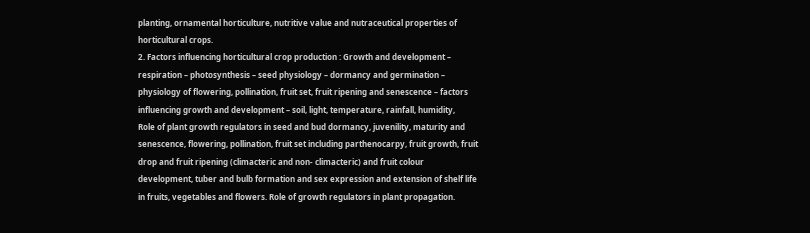planting, ornamental horticulture, nutritive value and nutraceutical properties of
horticultural crops.
2. Factors influencing horticultural crop production : Growth and development –
respiration – photosynthesis – seed physiology – dormancy and germination –
physiology of flowering, pollination, fruit set, fruit ripening and senescence – factors
influencing growth and development – soil, light, temperature, rainfall, humidity,
Role of plant growth regulators in seed and bud dormancy, juvenility, maturity and
senescence, flowering, pollination, fruit set including parthenocarpy, fruit growth, fruit
drop and fruit ripening (climacteric and non- climacteric) and fruit colour
development, tuber and bulb formation and sex expression and extension of shelf life
in fruits, vegetables and flowers. Role of growth regulators in plant propagation.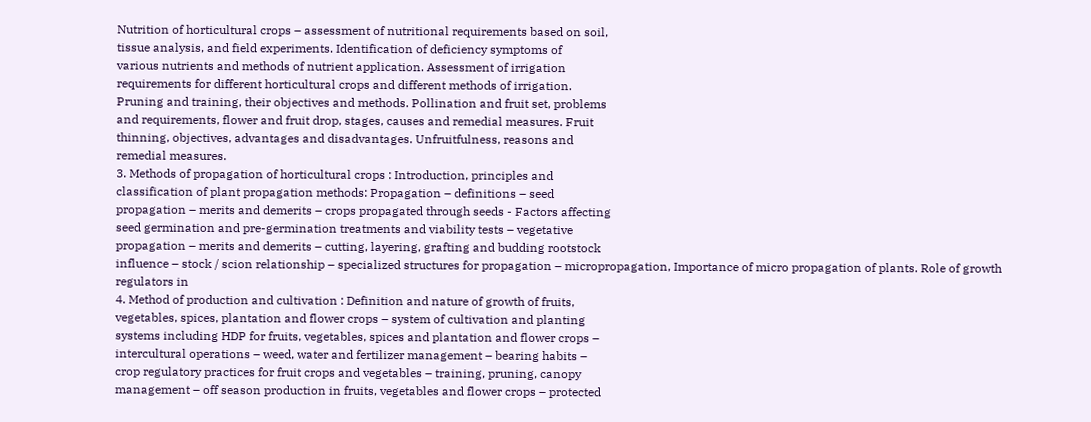Nutrition of horticultural crops – assessment of nutritional requirements based on soil,
tissue analysis, and field experiments. Identification of deficiency symptoms of
various nutrients and methods of nutrient application. Assessment of irrigation
requirements for different horticultural crops and different methods of irrigation.
Pruning and training, their objectives and methods. Pollination and fruit set, problems
and requirements, flower and fruit drop, stages, causes and remedial measures. Fruit
thinning, objectives, advantages and disadvantages. Unfruitfulness, reasons and
remedial measures.
3. Methods of propagation of horticultural crops : Introduction, principles and
classification of plant propagation methods: Propagation – definitions – seed
propagation – merits and demerits – crops propagated through seeds - Factors affecting
seed germination and pre-germination treatments and viability tests – vegetative
propagation – merits and demerits – cutting, layering, grafting and budding rootstock
influence – stock / scion relationship – specialized structures for propagation – micropropagation, Importance of micro propagation of plants. Role of growth regulators in
4. Method of production and cultivation : Definition and nature of growth of fruits,
vegetables, spices, plantation and flower crops – system of cultivation and planting
systems including HDP for fruits, vegetables, spices and plantation and flower crops –
intercultural operations – weed, water and fertilizer management – bearing habits –
crop regulatory practices for fruit crops and vegetables – training, pruning, canopy
management – off season production in fruits, vegetables and flower crops – protected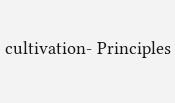cultivation- Principles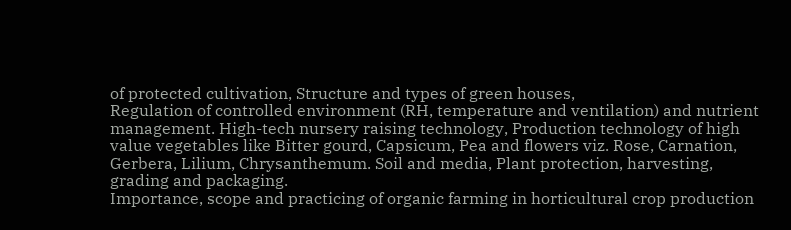of protected cultivation, Structure and types of green houses,
Regulation of controlled environment (RH, temperature and ventilation) and nutrient
management. High-tech nursery raising technology, Production technology of high
value vegetables like Bitter gourd, Capsicum, Pea and flowers viz. Rose, Carnation,
Gerbera, Lilium, Chrysanthemum. Soil and media, Plant protection, harvesting,
grading and packaging.
Importance, scope and practicing of organic farming in horticultural crop production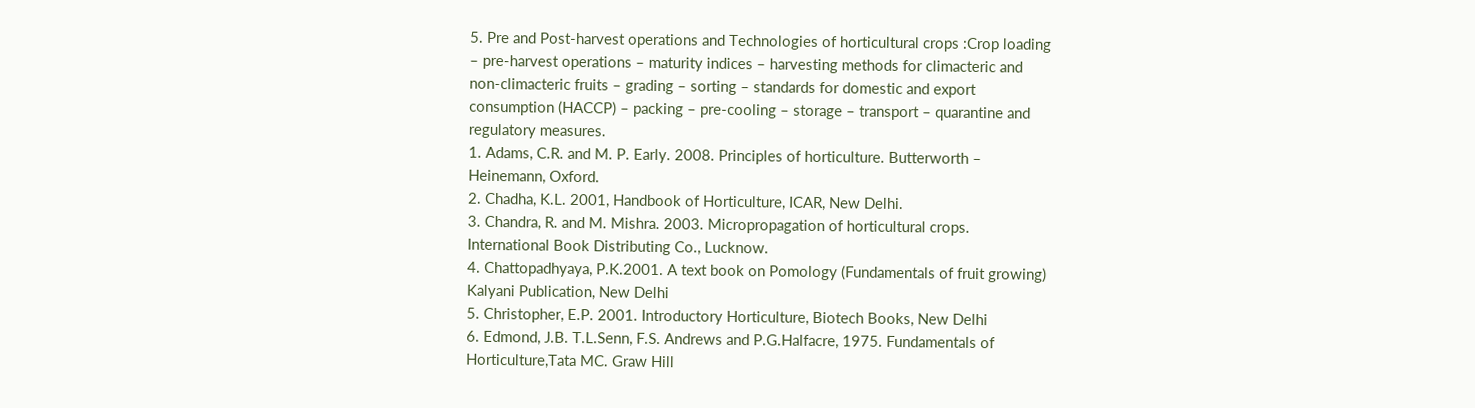5. Pre and Post-harvest operations and Technologies of horticultural crops :Crop loading
– pre-harvest operations – maturity indices – harvesting methods for climacteric and
non-climacteric fruits – grading – sorting – standards for domestic and export
consumption (HACCP) – packing – pre-cooling – storage – transport – quarantine and
regulatory measures.
1. Adams, C.R. and M. P. Early. 2008. Principles of horticulture. Butterworth –
Heinemann, Oxford.
2. Chadha, K.L. 2001, Handbook of Horticulture, ICAR, New Delhi.
3. Chandra, R. and M. Mishra. 2003. Micropropagation of horticultural crops.
International Book Distributing Co., Lucknow.
4. Chattopadhyaya, P.K.2001. A text book on Pomology (Fundamentals of fruit growing)
Kalyani Publication, New Delhi
5. Christopher, E.P. 2001. Introductory Horticulture, Biotech Books, New Delhi
6. Edmond, J.B. T.L.Senn, F.S. Andrews and P.G.Halfacre, 1975. Fundamentals of
Horticulture,Tata MC. Graw Hill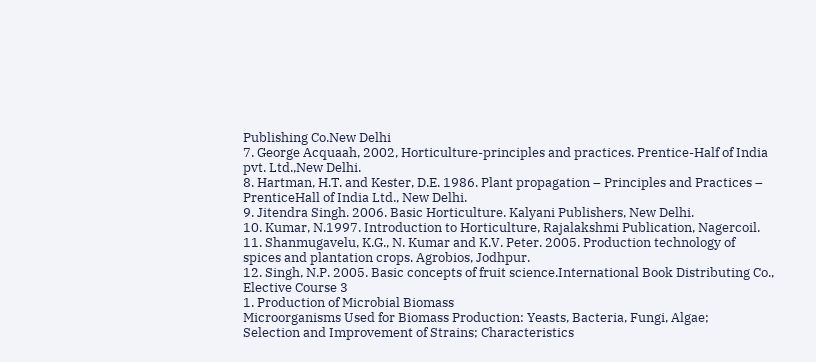Publishing Co.New Delhi
7. George Acquaah, 2002, Horticulture-principles and practices. Prentice-Half of India
pvt. Ltd.,New Delhi.
8. Hartman, H.T. and Kester, D.E. 1986. Plant propagation – Principles and Practices –
PrenticeHall of India Ltd., New Delhi.
9. Jitendra Singh. 2006. Basic Horticulture. Kalyani Publishers, New Delhi.
10. Kumar, N.1997. Introduction to Horticulture, Rajalakshmi Publication, Nagercoil.
11. Shanmugavelu, K.G., N. Kumar and K.V. Peter. 2005. Production technology of
spices and plantation crops. Agrobios, Jodhpur.
12. Singh, N.P. 2005. Basic concepts of fruit science.International Book Distributing Co.,
Elective Course 3
1. Production of Microbial Biomass
Microorganisms Used for Biomass Production: Yeasts, Bacteria, Fungi, Algae;
Selection and Improvement of Strains; Characteristics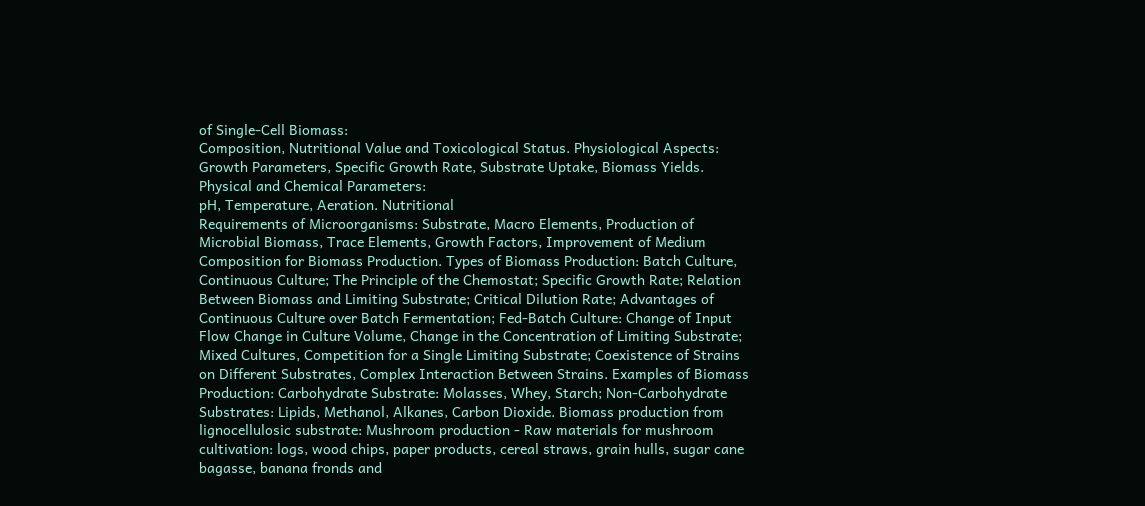of Single-Cell Biomass:
Composition, Nutritional Value and Toxicological Status. Physiological Aspects:
Growth Parameters, Specific Growth Rate, Substrate Uptake, Biomass Yields.
Physical and Chemical Parameters:
pH, Temperature, Aeration. Nutritional
Requirements of Microorganisms: Substrate, Macro Elements, Production of
Microbial Biomass, Trace Elements, Growth Factors, Improvement of Medium
Composition for Biomass Production. Types of Biomass Production: Batch Culture,
Continuous Culture; The Principle of the Chemostat; Specific Growth Rate; Relation
Between Biomass and Limiting Substrate; Critical Dilution Rate; Advantages of
Continuous Culture over Batch Fermentation; Fed-Batch Culture: Change of Input
Flow Change in Culture Volume, Change in the Concentration of Limiting Substrate;
Mixed Cultures, Competition for a Single Limiting Substrate; Coexistence of Strains
on Different Substrates, Complex Interaction Between Strains. Examples of Biomass
Production: Carbohydrate Substrate: Molasses, Whey, Starch; Non-Carbohydrate
Substrates: Lipids, Methanol, Alkanes, Carbon Dioxide. Biomass production from
lignocellulosic substrate: Mushroom production - Raw materials for mushroom
cultivation: logs, wood chips, paper products, cereal straws, grain hulls, sugar cane
bagasse, banana fronds and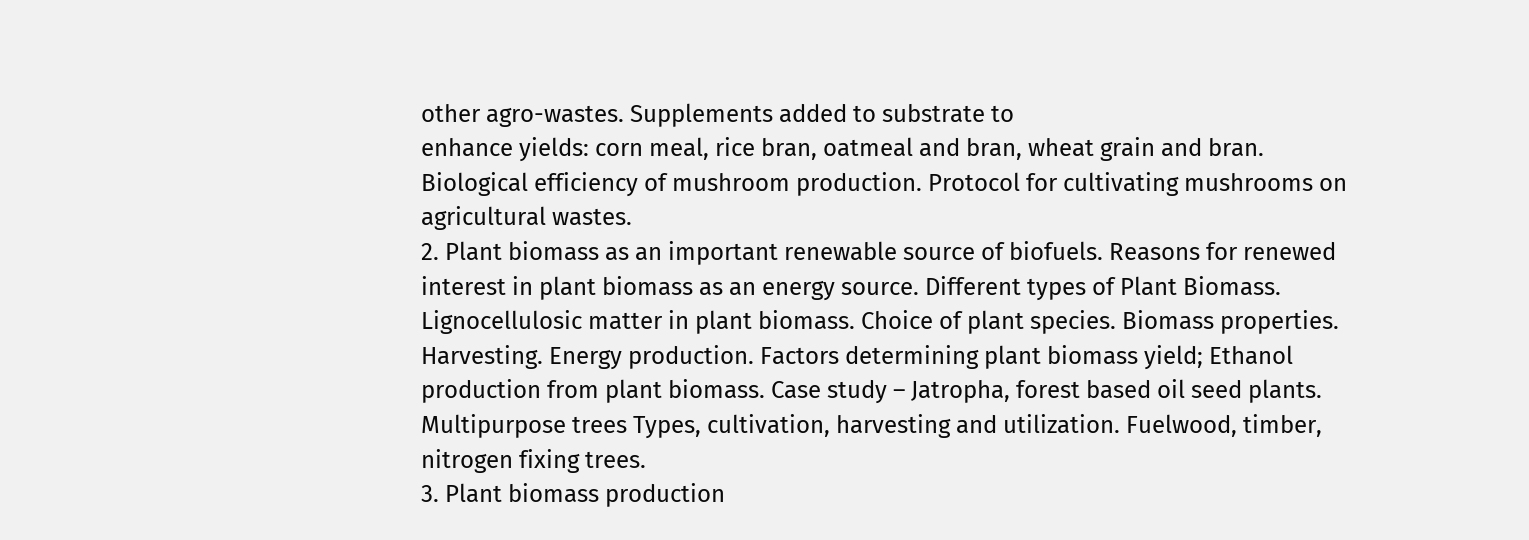other agro-wastes. Supplements added to substrate to
enhance yields: corn meal, rice bran, oatmeal and bran, wheat grain and bran.
Biological efficiency of mushroom production. Protocol for cultivating mushrooms on
agricultural wastes.
2. Plant biomass as an important renewable source of biofuels. Reasons for renewed
interest in plant biomass as an energy source. Different types of Plant Biomass.
Lignocellulosic matter in plant biomass. Choice of plant species. Biomass properties.
Harvesting. Energy production. Factors determining plant biomass yield; Ethanol
production from plant biomass. Case study – Jatropha, forest based oil seed plants.
Multipurpose trees Types, cultivation, harvesting and utilization. Fuelwood, timber,
nitrogen fixing trees.
3. Plant biomass production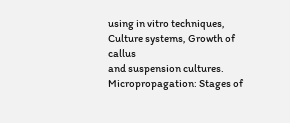using in vitro techniques, Culture systems, Growth of callus
and suspension cultures. Micropropagation: Stages of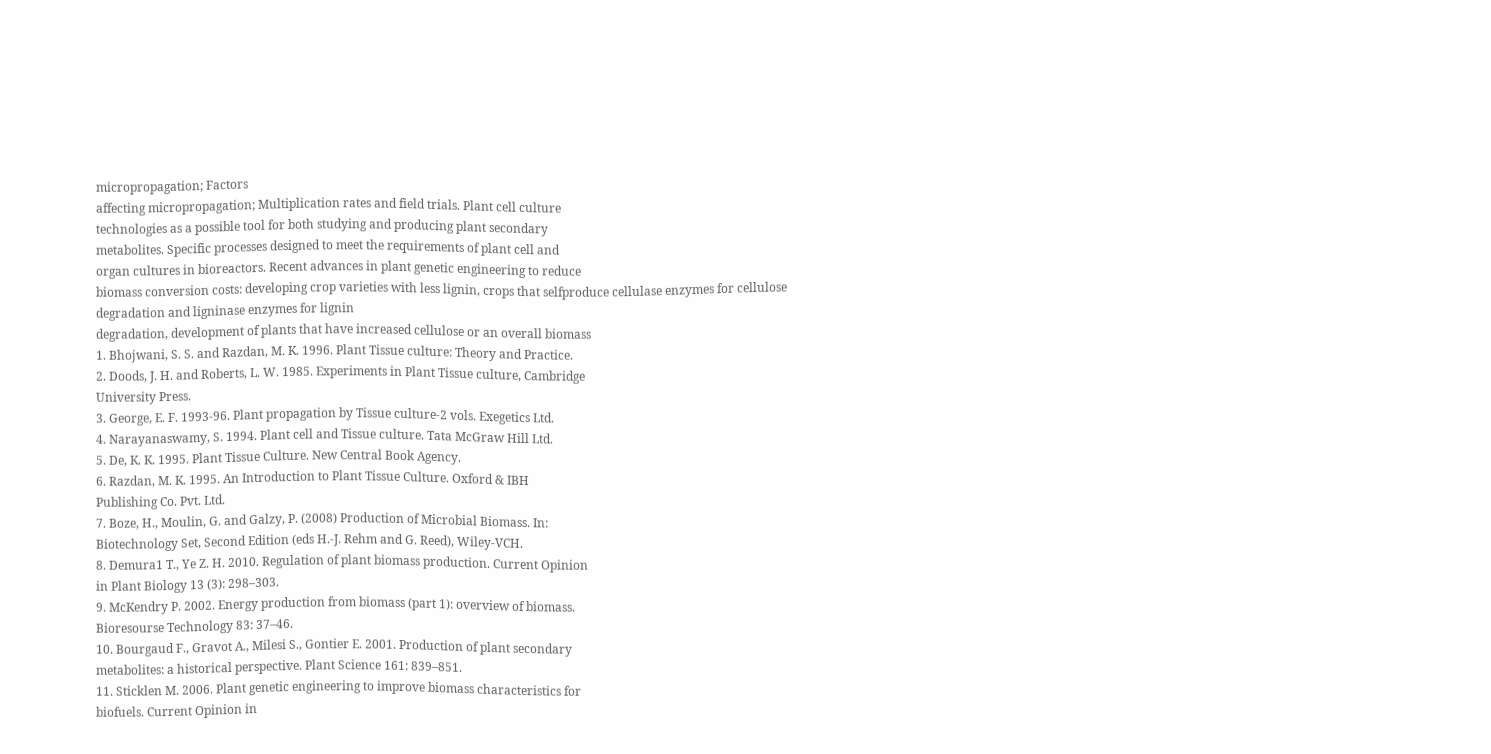micropropagation; Factors
affecting micropropagation; Multiplication rates and field trials. Plant cell culture
technologies as a possible tool for both studying and producing plant secondary
metabolites. Specific processes designed to meet the requirements of plant cell and
organ cultures in bioreactors. Recent advances in plant genetic engineering to reduce
biomass conversion costs: developing crop varieties with less lignin, crops that selfproduce cellulase enzymes for cellulose degradation and ligninase enzymes for lignin
degradation, development of plants that have increased cellulose or an overall biomass
1. Bhojwani, S. S. and Razdan, M. K. 1996. Plant Tissue culture: Theory and Practice.
2. Doods, J. H. and Roberts, L. W. 1985. Experiments in Plant Tissue culture, Cambridge
University Press.
3. George, E. F. 1993-96. Plant propagation by Tissue culture-2 vols. Exegetics Ltd.
4. Narayanaswamy, S. 1994. Plant cell and Tissue culture. Tata McGraw Hill Ltd.
5. De, K. K. 1995. Plant Tissue Culture. New Central Book Agency.
6. Razdan, M. K. 1995. An Introduction to Plant Tissue Culture. Oxford & IBH
Publishing Co. Pvt. Ltd.
7. Boze, H., Moulin, G. and Galzy, P. (2008) Production of Microbial Biomass. In:
Biotechnology Set, Second Edition (eds H.-J. Rehm and G. Reed), Wiley-VCH.
8. Demura1 T., Ye Z. H. 2010. Regulation of plant biomass production. Current Opinion
in Plant Biology 13 (3): 298–303.
9. McKendry P. 2002. Energy production from biomass (part 1): overview of biomass.
Bioresourse Technology 83: 37–46.
10. Bourgaud F., Gravot A., Milesi S., Gontier E. 2001. Production of plant secondary
metabolites: a historical perspective. Plant Science 161: 839–851.
11. Sticklen M. 2006. Plant genetic engineering to improve biomass characteristics for
biofuels. Current Opinion in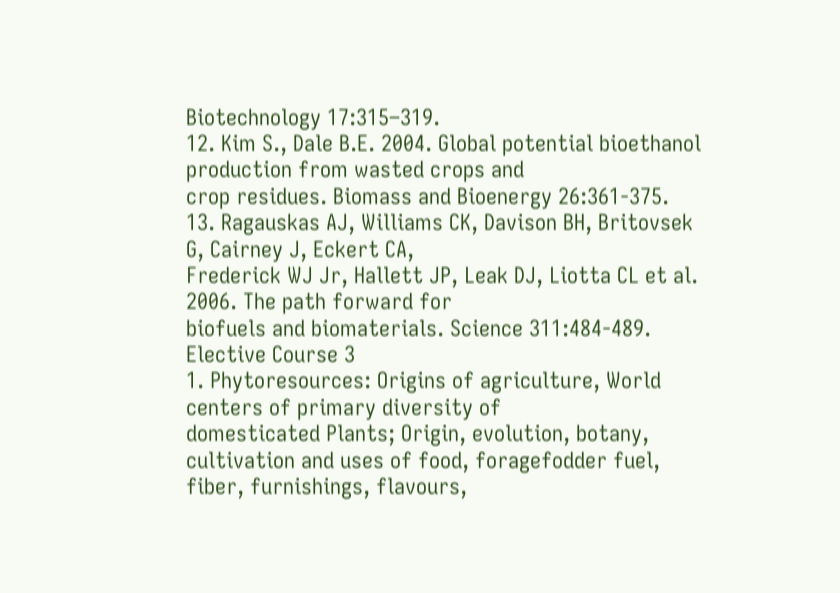Biotechnology 17:315–319.
12. Kim S., Dale B.E. 2004. Global potential bioethanol production from wasted crops and
crop residues. Biomass and Bioenergy 26:361-375.
13. Ragauskas AJ, Williams CK, Davison BH, Britovsek G, Cairney J, Eckert CA,
Frederick WJ Jr, Hallett JP, Leak DJ, Liotta CL et al. 2006. The path forward for
biofuels and biomaterials. Science 311:484-489.
Elective Course 3
1. Phytoresources: Origins of agriculture, World centers of primary diversity of
domesticated Plants; Origin, evolution, botany, cultivation and uses of food, foragefodder fuel, fiber, furnishings, flavours,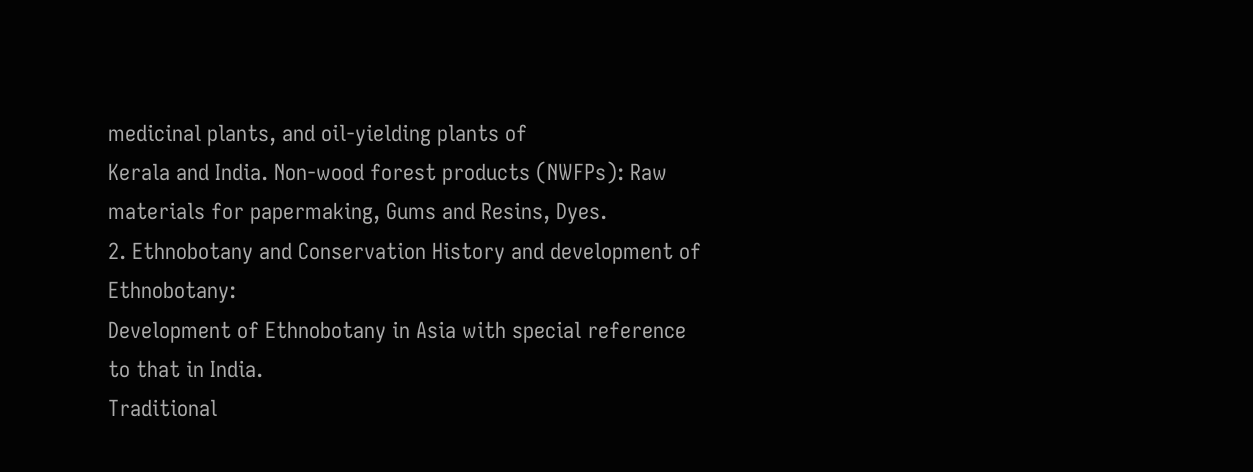medicinal plants, and oil-yielding plants of
Kerala and India. Non-wood forest products (NWFPs): Raw materials for papermaking, Gums and Resins, Dyes.
2. Ethnobotany and Conservation History and development of Ethnobotany:
Development of Ethnobotany in Asia with special reference to that in India.
Traditional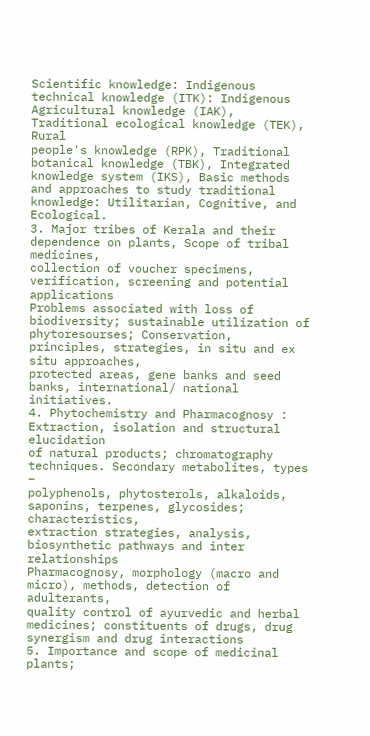Scientific knowledge: Indigenous technical knowledge (ITK): Indigenous
Agricultural knowledge (IAK), Traditional ecological knowledge (TEK), Rural
people's knowledge (RPK), Traditional botanical knowledge (TBK), Integrated
knowledge system (IKS), Basic methods and approaches to study traditional
knowledge: Utilitarian, Cognitive, and Ecological.
3. Major tribes of Kerala and their dependence on plants, Scope of tribal medicines,
collection of voucher specimens, verification, screening and potential applications
Problems associated with loss of biodiversity; sustainable utilization of
phytoresourses; Conservation, principles, strategies, in situ and ex situ approaches,
protected areas, gene banks and seed banks, international/ national initiatives.
4. Phytochemistry and Pharmacognosy : Extraction, isolation and structural elucidation
of natural products; chromatography techniques. Secondary metabolites, types –
polyphenols, phytosterols, alkaloids, saponins, terpenes, glycosides; characteristics,
extraction strategies, analysis, biosynthetic pathways and inter relationships
Pharmacognosy, morphology (macro and micro), methods, detection of adulterants,
quality control of ayurvedic and herbal medicines; constituents of drugs, drug
synergism and drug interactions
5. Importance and scope of medicinal plants;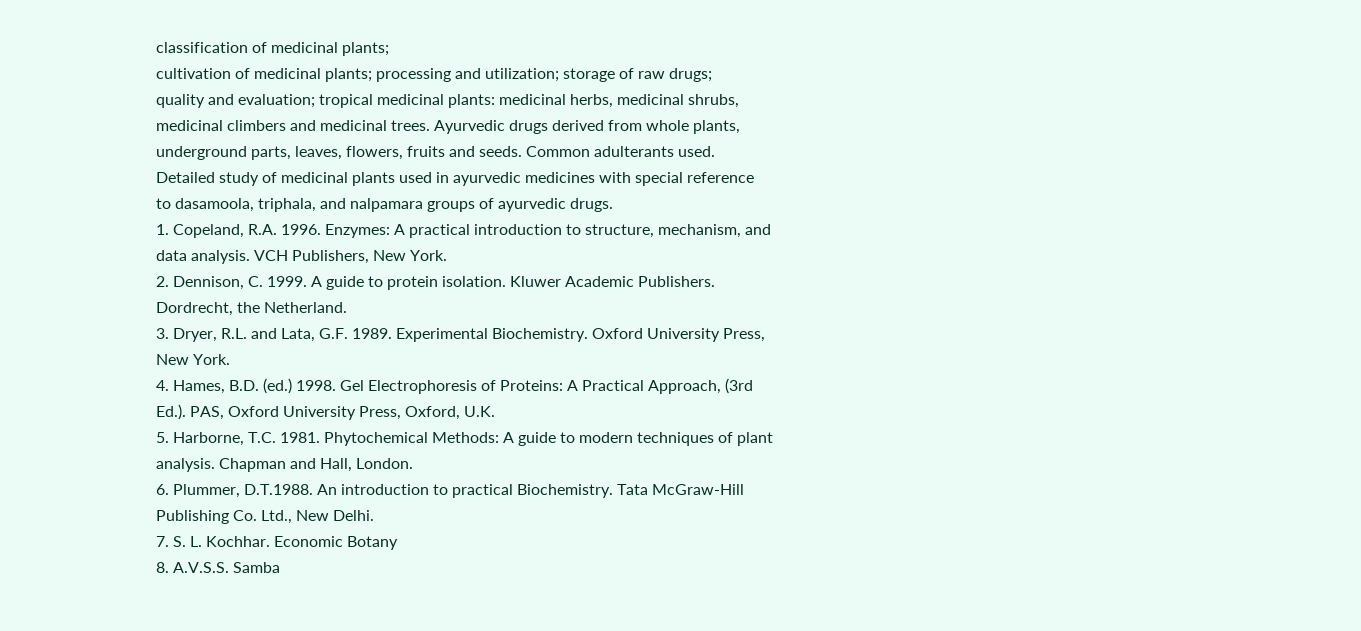classification of medicinal plants;
cultivation of medicinal plants; processing and utilization; storage of raw drugs;
quality and evaluation; tropical medicinal plants: medicinal herbs, medicinal shrubs,
medicinal climbers and medicinal trees. Ayurvedic drugs derived from whole plants,
underground parts, leaves, flowers, fruits and seeds. Common adulterants used.
Detailed study of medicinal plants used in ayurvedic medicines with special reference
to dasamoola, triphala, and nalpamara groups of ayurvedic drugs.
1. Copeland, R.A. 1996. Enzymes: A practical introduction to structure, mechanism, and
data analysis. VCH Publishers, New York.
2. Dennison, C. 1999. A guide to protein isolation. Kluwer Academic Publishers.
Dordrecht, the Netherland.
3. Dryer, R.L. and Lata, G.F. 1989. Experimental Biochemistry. Oxford University Press,
New York.
4. Hames, B.D. (ed.) 1998. Gel Electrophoresis of Proteins: A Practical Approach, (3rd
Ed.). PAS, Oxford University Press, Oxford, U.K.
5. Harborne, T.C. 1981. Phytochemical Methods: A guide to modern techniques of plant
analysis. Chapman and Hall, London.
6. Plummer, D.T.1988. An introduction to practical Biochemistry. Tata McGraw-Hill
Publishing Co. Ltd., New Delhi.
7. S. L. Kochhar. Economic Botany
8. A.V.S.S. Samba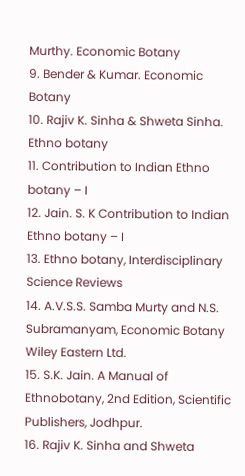Murthy. Economic Botany
9. Bender & Kumar. Economic Botany
10. Rajiv K. Sinha & Shweta Sinha. Ethno botany
11. Contribution to Indian Ethno botany – I
12. Jain. S. K Contribution to Indian Ethno botany – I
13. Ethno botany, Interdisciplinary Science Reviews
14. A.V.S.S. Samba Murty and N.S. Subramanyam, Economic Botany Wiley Eastern Ltd.
15. S.K. Jain. A Manual of Ethnobotany, 2nd Edition, Scientific Publishers, Jodhpur.
16. Rajiv K. Sinha and Shweta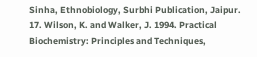Sinha, Ethnobiology, Surbhi Publication, Jaipur.
17. Wilson, K. and Walker, J. 1994. Practical Biochemistry: Principles and Techniques,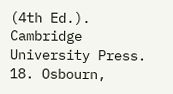(4th Ed.). Cambridge University Press.
18. Osbourn,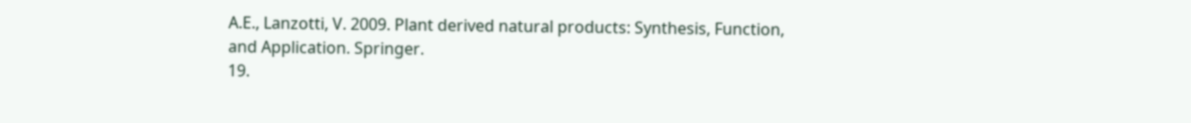A.E., Lanzotti, V. 2009. Plant derived natural products: Synthesis, Function,
and Application. Springer.
19.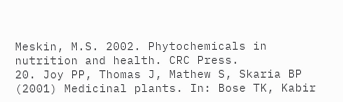Meskin, M.S. 2002. Phytochemicals in nutrition and health. CRC Press.
20. Joy PP, Thomas J, Mathew S, Skaria BP (2001) Medicinal plants. In: Bose TK, Kabir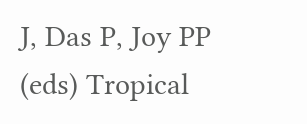J, Das P, Joy PP (eds) Tropical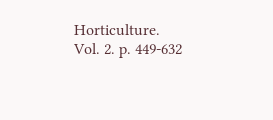Horticulture. Vol. 2. p. 449-632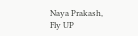Naya Prakash,
Fly UP